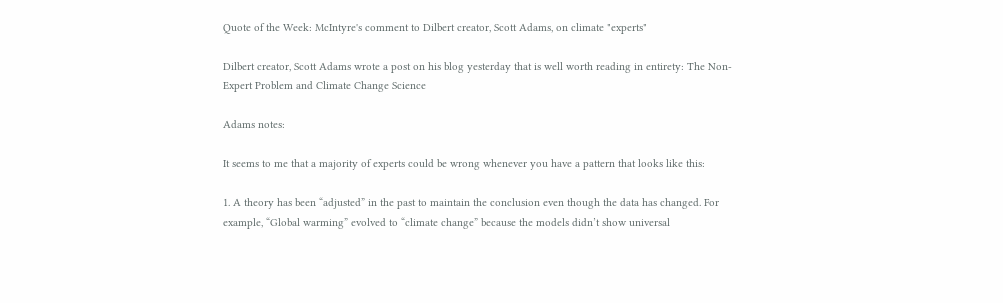Quote of the Week: McIntyre's comment to Dilbert creator, Scott Adams, on climate "experts"

Dilbert creator, Scott Adams wrote a post on his blog yesterday that is well worth reading in entirety: The Non-Expert Problem and Climate Change Science

Adams notes:

It seems to me that a majority of experts could be wrong whenever you have a pattern that looks like this:

1. A theory has been “adjusted” in the past to maintain the conclusion even though the data has changed. For example, “Global warming” evolved to “climate change” because the models didn’t show universal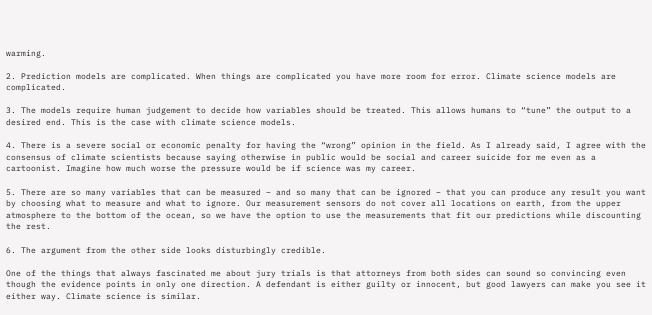warming.

2. Prediction models are complicated. When things are complicated you have more room for error. Climate science models are complicated.

3. The models require human judgement to decide how variables should be treated. This allows humans to “tune” the output to a desired end. This is the case with climate science models.

4. There is a severe social or economic penalty for having the “wrong” opinion in the field. As I already said, I agree with the consensus of climate scientists because saying otherwise in public would be social and career suicide for me even as a cartoonist. Imagine how much worse the pressure would be if science was my career.

5. There are so many variables that can be measured – and so many that can be ignored – that you can produce any result you want by choosing what to measure and what to ignore. Our measurement sensors do not cover all locations on earth, from the upper atmosphere to the bottom of the ocean, so we have the option to use the measurements that fit our predictions while discounting the rest.

6. The argument from the other side looks disturbingly credible.

One of the things that always fascinated me about jury trials is that attorneys from both sides can sound so convincing even though the evidence points in only one direction. A defendant is either guilty or innocent, but good lawyers can make you see it either way. Climate science is similar.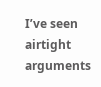I’ve seen airtight arguments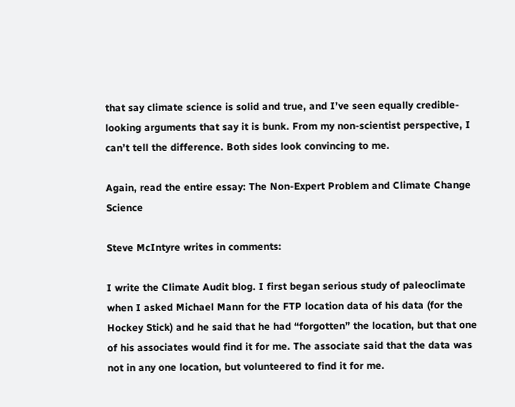that say climate science is solid and true, and I’ve seen equally credible-looking arguments that say it is bunk. From my non-scientist perspective, I can’t tell the difference. Both sides look convincing to me.

Again, read the entire essay: The Non-Expert Problem and Climate Change Science

Steve McIntyre writes in comments:

I write the Climate Audit blog. I first began serious study of paleoclimate when I asked Michael Mann for the FTP location data of his data (for the Hockey Stick) and he said that he had “forgotten” the location, but that one of his associates would find it for me. The associate said that the data was not in any one location, but volunteered to find it for me.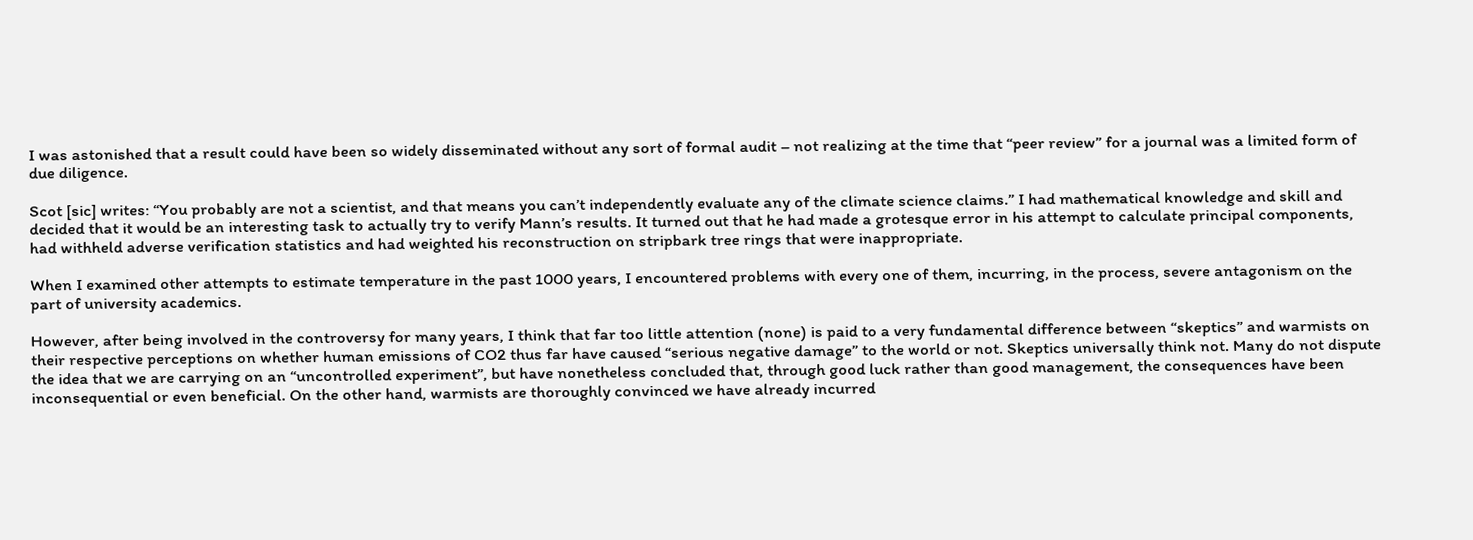I was astonished that a result could have been so widely disseminated without any sort of formal audit – not realizing at the time that “peer review” for a journal was a limited form of due diligence.

Scot [sic] writes: “You probably are not a scientist, and that means you can’t independently evaluate any of the climate science claims.” I had mathematical knowledge and skill and decided that it would be an interesting task to actually try to verify Mann’s results. It turned out that he had made a grotesque error in his attempt to calculate principal components, had withheld adverse verification statistics and had weighted his reconstruction on stripbark tree rings that were inappropriate.

When I examined other attempts to estimate temperature in the past 1000 years, I encountered problems with every one of them, incurring, in the process, severe antagonism on the part of university academics.

However, after being involved in the controversy for many years, I think that far too little attention (none) is paid to a very fundamental difference between “skeptics” and warmists on their respective perceptions on whether human emissions of CO2 thus far have caused “serious negative damage” to the world or not. Skeptics universally think not. Many do not dispute the idea that we are carrying on an “uncontrolled experiment”, but have nonetheless concluded that, through good luck rather than good management, the consequences have been inconsequential or even beneficial. On the other hand, warmists are thoroughly convinced we have already incurred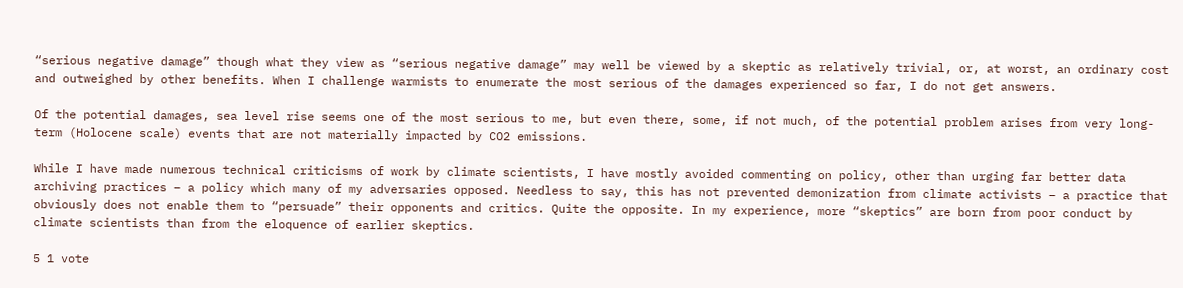“serious negative damage” though what they view as “serious negative damage” may well be viewed by a skeptic as relatively trivial, or, at worst, an ordinary cost and outweighed by other benefits. When I challenge warmists to enumerate the most serious of the damages experienced so far, I do not get answers.

Of the potential damages, sea level rise seems one of the most serious to me, but even there, some, if not much, of the potential problem arises from very long-term (Holocene scale) events that are not materially impacted by CO2 emissions.

While I have made numerous technical criticisms of work by climate scientists, I have mostly avoided commenting on policy, other than urging far better data archiving practices – a policy which many of my adversaries opposed. Needless to say, this has not prevented demonization from climate activists – a practice that obviously does not enable them to “persuade” their opponents and critics. Quite the opposite. In my experience, more “skeptics” are born from poor conduct by climate scientists than from the eloquence of earlier skeptics.

5 1 vote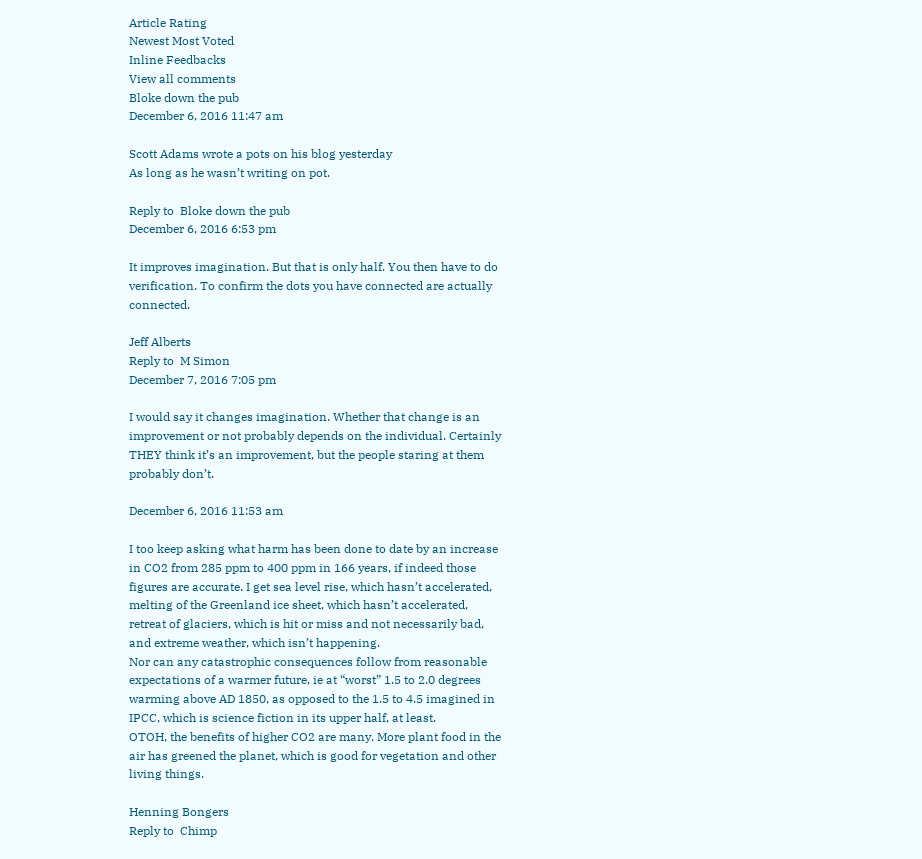Article Rating
Newest Most Voted
Inline Feedbacks
View all comments
Bloke down the pub
December 6, 2016 11:47 am

Scott Adams wrote a pots on his blog yesterday
As long as he wasn’t writing on pot.

Reply to  Bloke down the pub
December 6, 2016 6:53 pm

It improves imagination. But that is only half. You then have to do verification. To confirm the dots you have connected are actually connected.

Jeff Alberts
Reply to  M Simon
December 7, 2016 7:05 pm

I would say it changes imagination. Whether that change is an improvement or not probably depends on the individual. Certainly THEY think it’s an improvement, but the people staring at them probably don’t.

December 6, 2016 11:53 am

I too keep asking what harm has been done to date by an increase in CO2 from 285 ppm to 400 ppm in 166 years, if indeed those figures are accurate. I get sea level rise, which hasn’t accelerated, melting of the Greenland ice sheet, which hasn’t accelerated, retreat of glaciers, which is hit or miss and not necessarily bad, and extreme weather, which isn’t happening.
Nor can any catastrophic consequences follow from reasonable expectations of a warmer future, ie at “worst” 1.5 to 2.0 degrees warming above AD 1850, as opposed to the 1.5 to 4.5 imagined in IPCC, which is science fiction in its upper half, at least.
OTOH, the benefits of higher CO2 are many. More plant food in the air has greened the planet, which is good for vegetation and other living things.

Henning Bongers
Reply to  Chimp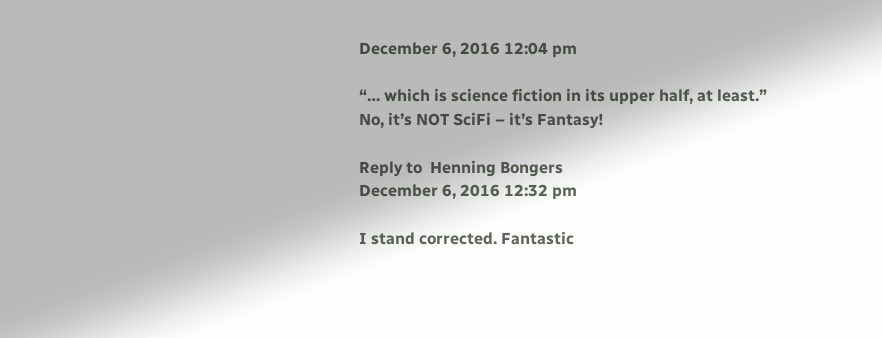December 6, 2016 12:04 pm

“… which is science fiction in its upper half, at least.”
No, it’s NOT SciFi – it’s Fantasy!

Reply to  Henning Bongers
December 6, 2016 12:32 pm

I stand corrected. Fantastic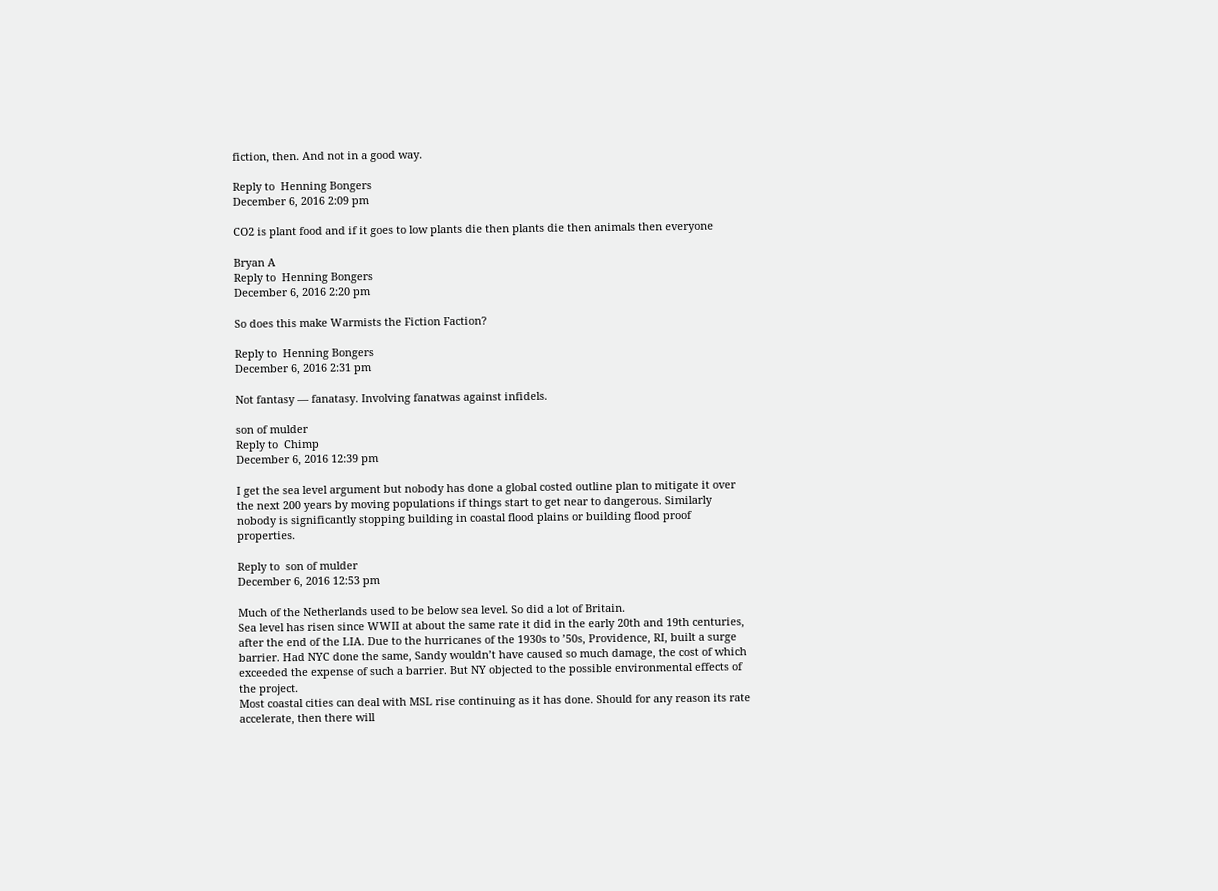fiction, then. And not in a good way.

Reply to  Henning Bongers
December 6, 2016 2:09 pm

CO2 is plant food and if it goes to low plants die then plants die then animals then everyone

Bryan A
Reply to  Henning Bongers
December 6, 2016 2:20 pm

So does this make Warmists the Fiction Faction?

Reply to  Henning Bongers
December 6, 2016 2:31 pm

Not fantasy — fanatasy. Involving fanatwas against infidels.

son of mulder
Reply to  Chimp
December 6, 2016 12:39 pm

I get the sea level argument but nobody has done a global costed outline plan to mitigate it over the next 200 years by moving populations if things start to get near to dangerous. Similarly nobody is significantly stopping building in coastal flood plains or building flood proof properties.

Reply to  son of mulder
December 6, 2016 12:53 pm

Much of the Netherlands used to be below sea level. So did a lot of Britain.
Sea level has risen since WWII at about the same rate it did in the early 20th and 19th centuries, after the end of the LIA. Due to the hurricanes of the 1930s to ’50s, Providence, RI, built a surge barrier. Had NYC done the same, Sandy wouldn’t have caused so much damage, the cost of which exceeded the expense of such a barrier. But NY objected to the possible environmental effects of the project.
Most coastal cities can deal with MSL rise continuing as it has done. Should for any reason its rate accelerate, then there will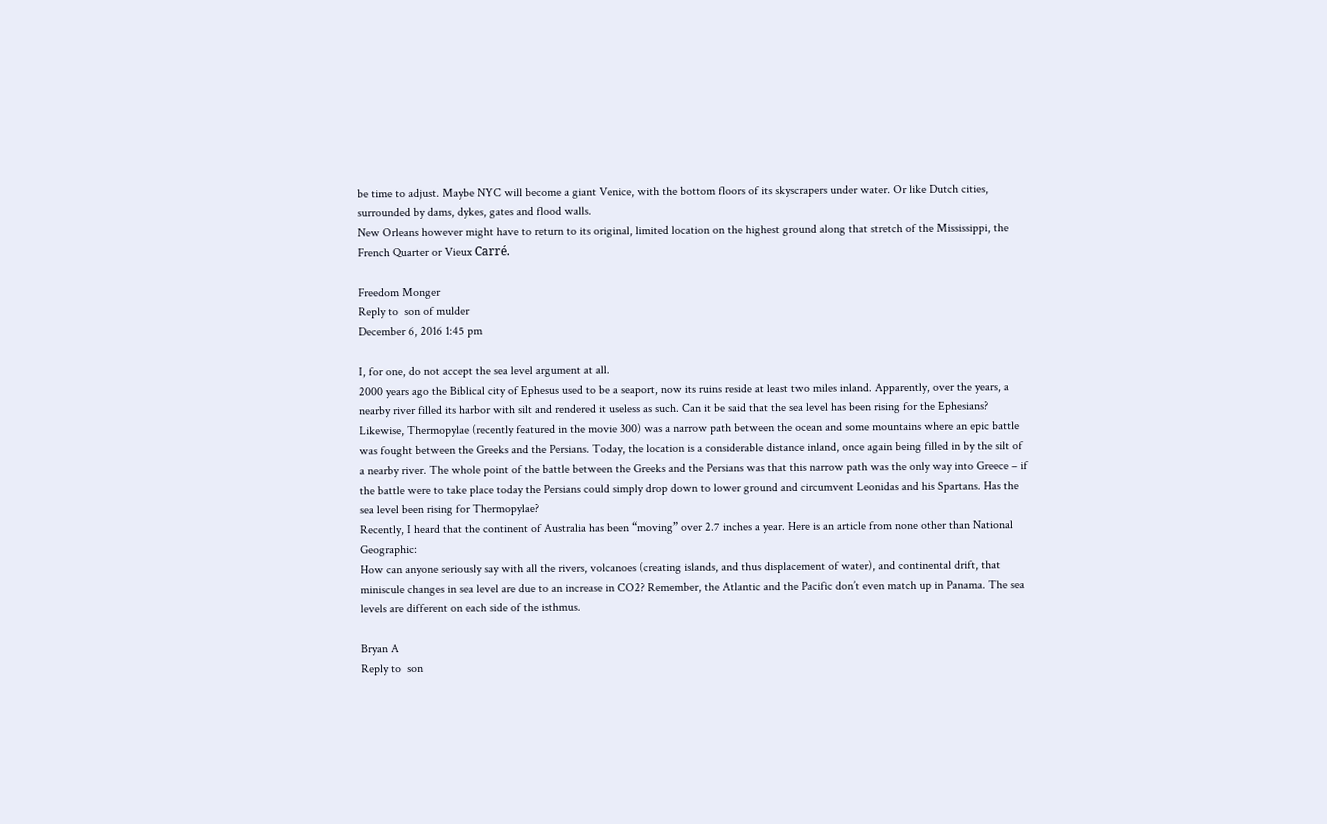be time to adjust. Maybe NYC will become a giant Venice, with the bottom floors of its skyscrapers under water. Or like Dutch cities, surrounded by dams, dykes, gates and flood walls.
New Orleans however might have to return to its original, limited location on the highest ground along that stretch of the Mississippi, the French Quarter or Vieux Carré.

Freedom Monger
Reply to  son of mulder
December 6, 2016 1:45 pm

I, for one, do not accept the sea level argument at all.
2000 years ago the Biblical city of Ephesus used to be a seaport, now its ruins reside at least two miles inland. Apparently, over the years, a nearby river filled its harbor with silt and rendered it useless as such. Can it be said that the sea level has been rising for the Ephesians?
Likewise, Thermopylae (recently featured in the movie 300) was a narrow path between the ocean and some mountains where an epic battle was fought between the Greeks and the Persians. Today, the location is a considerable distance inland, once again being filled in by the silt of a nearby river. The whole point of the battle between the Greeks and the Persians was that this narrow path was the only way into Greece – if the battle were to take place today the Persians could simply drop down to lower ground and circumvent Leonidas and his Spartans. Has the sea level been rising for Thermopylae?
Recently, I heard that the continent of Australia has been “moving” over 2.7 inches a year. Here is an article from none other than National Geographic:
How can anyone seriously say with all the rivers, volcanoes (creating islands, and thus displacement of water), and continental drift, that miniscule changes in sea level are due to an increase in CO2? Remember, the Atlantic and the Pacific don’t even match up in Panama. The sea levels are different on each side of the isthmus.

Bryan A
Reply to  son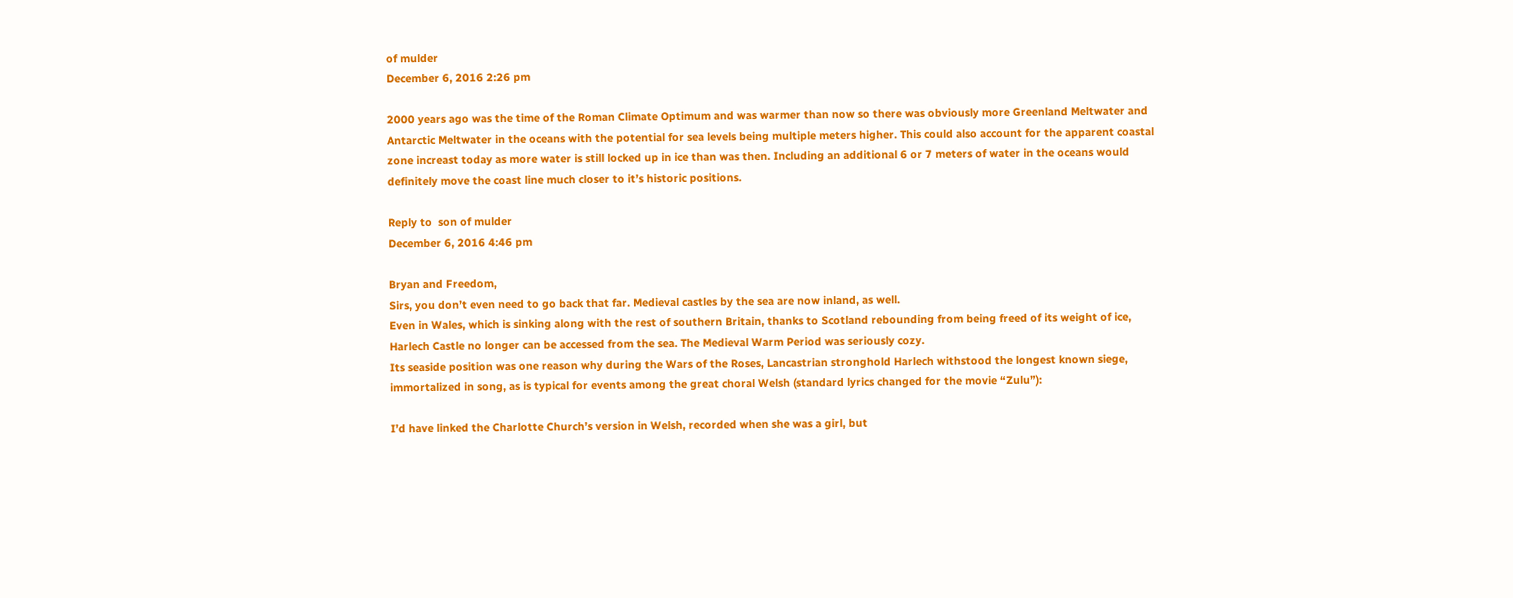of mulder
December 6, 2016 2:26 pm

2000 years ago was the time of the Roman Climate Optimum and was warmer than now so there was obviously more Greenland Meltwater and Antarctic Meltwater in the oceans with the potential for sea levels being multiple meters higher. This could also account for the apparent coastal zone increast today as more water is still locked up in ice than was then. Including an additional 6 or 7 meters of water in the oceans would definitely move the coast line much closer to it’s historic positions.

Reply to  son of mulder
December 6, 2016 4:46 pm

Bryan and Freedom,
Sirs, you don’t even need to go back that far. Medieval castles by the sea are now inland, as well.
Even in Wales, which is sinking along with the rest of southern Britain, thanks to Scotland rebounding from being freed of its weight of ice, Harlech Castle no longer can be accessed from the sea. The Medieval Warm Period was seriously cozy.
Its seaside position was one reason why during the Wars of the Roses, Lancastrian stronghold Harlech withstood the longest known siege, immortalized in song, as is typical for events among the great choral Welsh (standard lyrics changed for the movie “Zulu”):

I’d have linked the Charlotte Church’s version in Welsh, recorded when she was a girl, but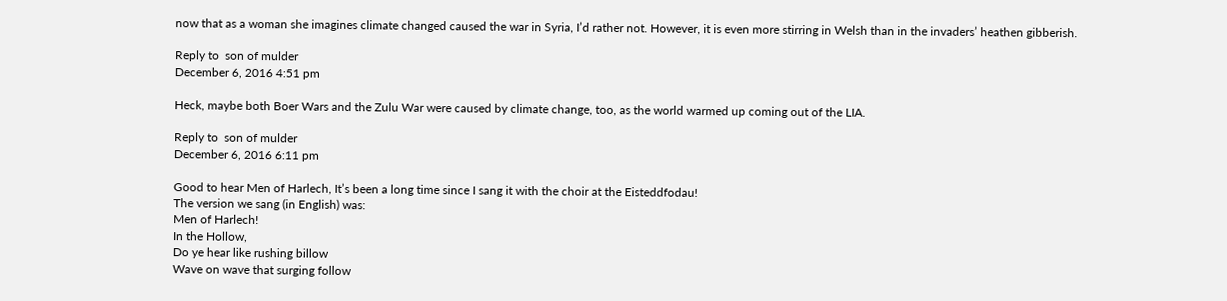now that as a woman she imagines climate changed caused the war in Syria, I’d rather not. However, it is even more stirring in Welsh than in the invaders’ heathen gibberish.

Reply to  son of mulder
December 6, 2016 4:51 pm

Heck, maybe both Boer Wars and the Zulu War were caused by climate change, too, as the world warmed up coming out of the LIA.

Reply to  son of mulder
December 6, 2016 6:11 pm

Good to hear Men of Harlech, It’s been a long time since I sang it with the choir at the Eisteddfodau!
The version we sang (in English) was:
Men of Harlech!
In the Hollow,
Do ye hear like rushing billow
Wave on wave that surging follow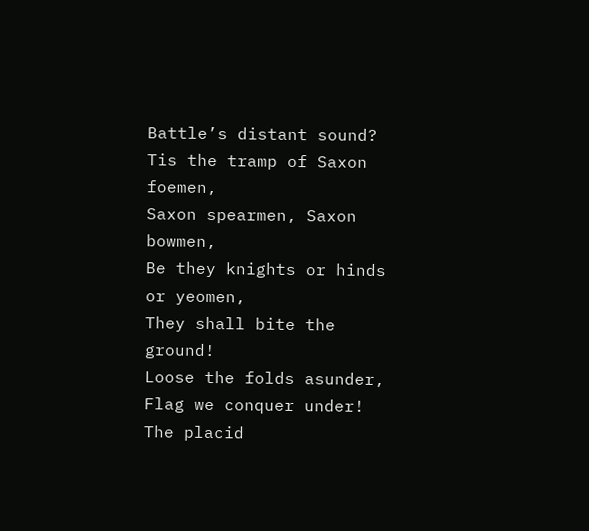Battle’s distant sound?
Tis the tramp of Saxon foemen,
Saxon spearmen, Saxon bowmen,
Be they knights or hinds or yeomen,
They shall bite the ground!
Loose the folds asunder,
Flag we conquer under!
The placid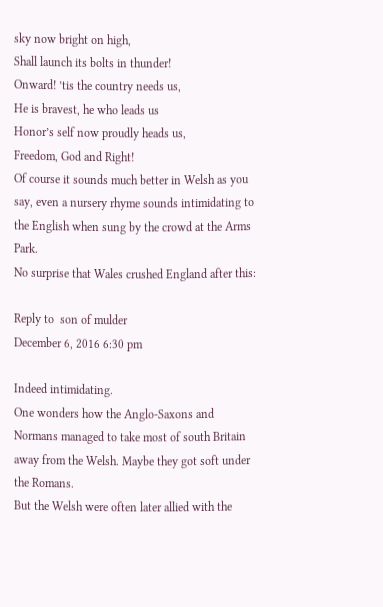sky now bright on high,
Shall launch its bolts in thunder!
Onward! ’tis the country needs us,
He is bravest, he who leads us
Honor’s self now proudly heads us,
Freedom, God and Right!
Of course it sounds much better in Welsh as you say, even a nursery rhyme sounds intimidating to the English when sung by the crowd at the Arms Park.
No surprise that Wales crushed England after this:

Reply to  son of mulder
December 6, 2016 6:30 pm

Indeed intimidating.
One wonders how the Anglo-Saxons and Normans managed to take most of south Britain away from the Welsh. Maybe they got soft under the Romans.
But the Welsh were often later allied with the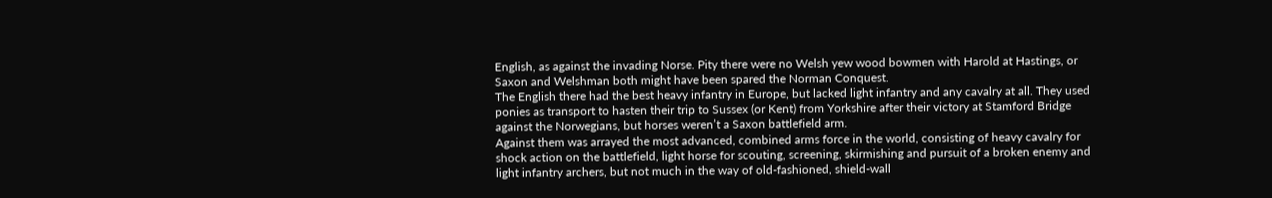English, as against the invading Norse. Pity there were no Welsh yew wood bowmen with Harold at Hastings, or Saxon and Welshman both might have been spared the Norman Conquest.
The English there had the best heavy infantry in Europe, but lacked light infantry and any cavalry at all. They used ponies as transport to hasten their trip to Sussex (or Kent) from Yorkshire after their victory at Stamford Bridge against the Norwegians, but horses weren’t a Saxon battlefield arm.
Against them was arrayed the most advanced, combined arms force in the world, consisting of heavy cavalry for shock action on the battlefield, light horse for scouting, screening, skirmishing and pursuit of a broken enemy and light infantry archers, but not much in the way of old-fashioned, shield-wall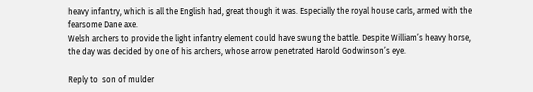heavy infantry, which is all the English had, great though it was. Especially the royal house carls, armed with the fearsome Dane axe.
Welsh archers to provide the light infantry element could have swung the battle. Despite William’s heavy horse, the day was decided by one of his archers, whose arrow penetrated Harold Godwinson’s eye.

Reply to  son of mulder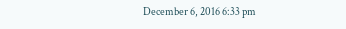December 6, 2016 6:33 pm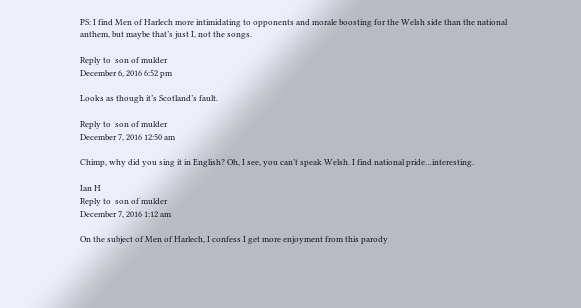PS: I find Men of Harlech more intimidating to opponents and morale boosting for the Welsh side than the national anthem, but maybe that’s just I, not the songs.

Reply to  son of mulder
December 6, 2016 6:52 pm

Looks as though it’s Scotland’s fault.

Reply to  son of mulder
December 7, 2016 12:50 am

Chimp, why did you sing it in English? Oh, I see, you can’t speak Welsh. I find national pride…interesting.

Ian H
Reply to  son of mulder
December 7, 2016 1:12 am

On the subject of Men of Harlech, I confess I get more enjoyment from this parody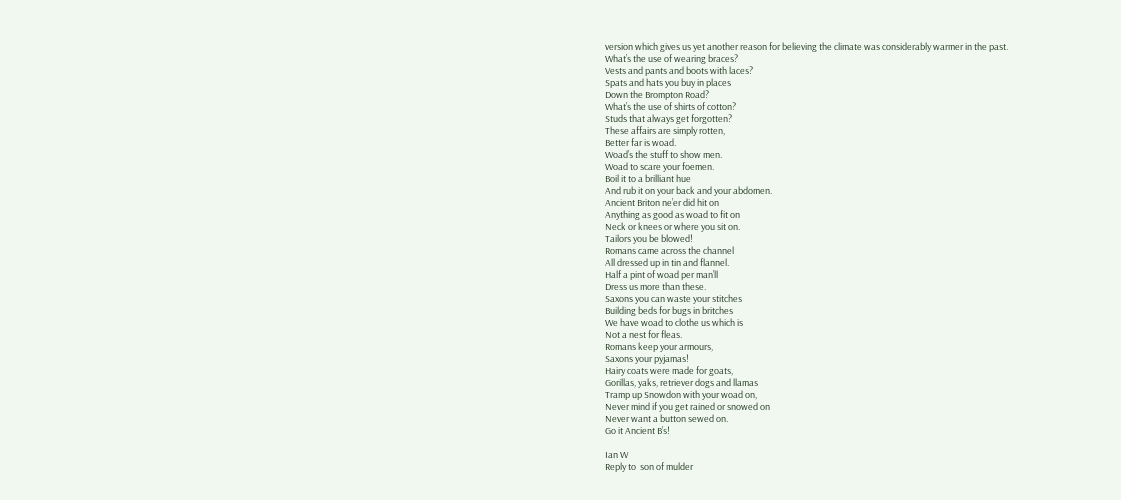version which gives us yet another reason for believing the climate was considerably warmer in the past.
What’s the use of wearing braces?
Vests and pants and boots with laces?
Spats and hats you buy in places
Down the Brompton Road?
What’s the use of shirts of cotton?
Studs that always get forgotten?
These affairs are simply rotten,
Better far is woad.
Woad’s the stuff to show men.
Woad to scare your foemen.
Boil it to a brilliant hue
And rub it on your back and your abdomen.
Ancient Briton ne’er did hit on
Anything as good as woad to fit on
Neck or knees or where you sit on.
Tailors you be blowed!
Romans came across the channel
All dressed up in tin and flannel.
Half a pint of woad per man’ll
Dress us more than these.
Saxons you can waste your stitches
Building beds for bugs in britches
We have woad to clothe us which is
Not a nest for fleas.
Romans keep your armours,
Saxons your pyjamas!
Hairy coats were made for goats,
Gorillas, yaks, retriever dogs and llamas
Tramp up Snowdon with your woad on,
Never mind if you get rained or snowed on
Never want a button sewed on.
Go it Ancient B’s!

Ian W
Reply to  son of mulder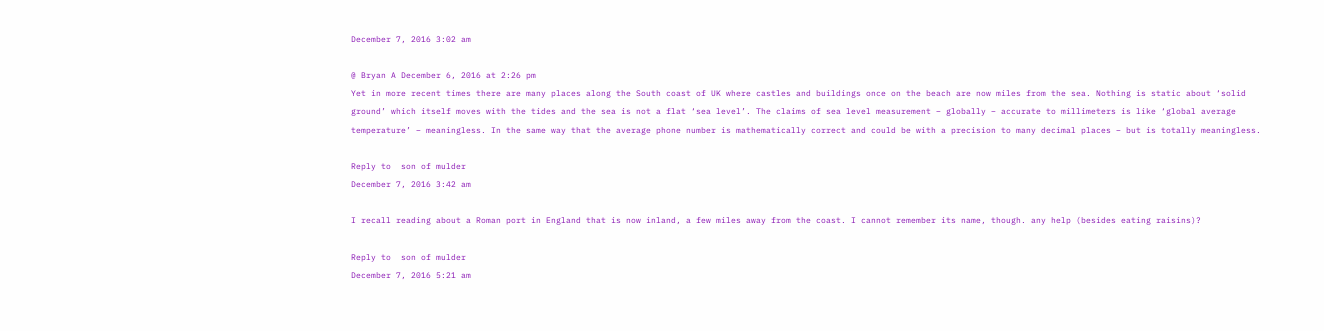December 7, 2016 3:02 am

@ Bryan A December 6, 2016 at 2:26 pm
Yet in more recent times there are many places along the South coast of UK where castles and buildings once on the beach are now miles from the sea. Nothing is static about ‘solid ground’ which itself moves with the tides and the sea is not a flat ‘sea level’. The claims of sea level measurement – globally – accurate to millimeters is like ‘global average temperature’ – meaningless. In the same way that the average phone number is mathematically correct and could be with a precision to many decimal places – but is totally meaningless.

Reply to  son of mulder
December 7, 2016 3:42 am

I recall reading about a Roman port in England that is now inland, a few miles away from the coast. I cannot remember its name, though. any help (besides eating raisins)?

Reply to  son of mulder
December 7, 2016 5:21 am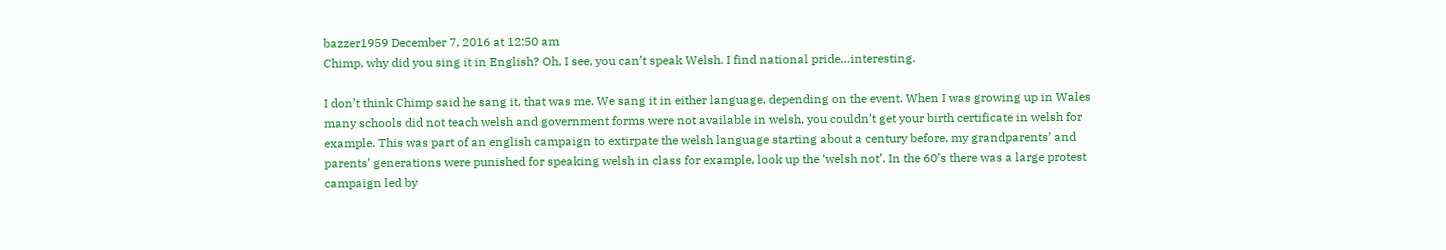bazzer1959 December 7, 2016 at 12:50 am
Chimp, why did you sing it in English? Oh, I see, you can’t speak Welsh. I find national pride…interesting.

I don’t think Chimp said he sang it, that was me. We sang it in either language, depending on the event. When I was growing up in Wales many schools did not teach welsh and government forms were not available in welsh, you couldn’t get your birth certificate in welsh for example. This was part of an english campaign to extirpate the welsh language starting about a century before, my grandparents’ and parents’ generations were punished for speaking welsh in class for example, look up the ‘welsh not’. In the 60’s there was a large protest campaign led by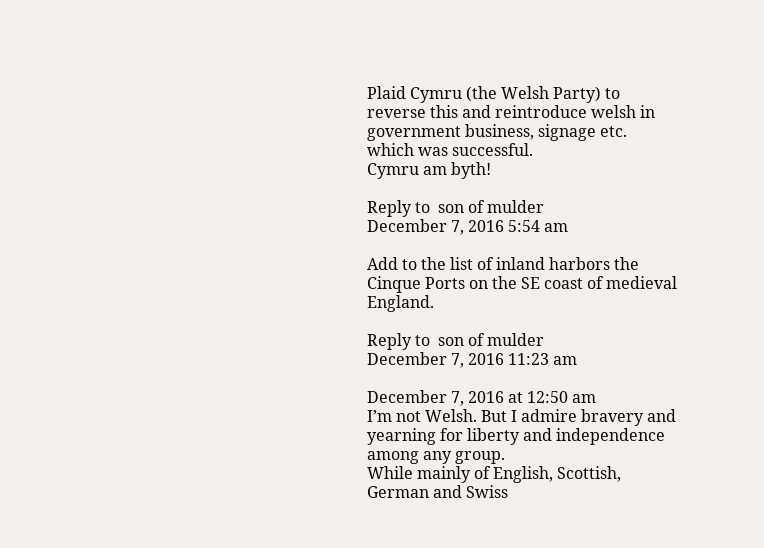Plaid Cymru (the Welsh Party) to reverse this and reintroduce welsh in government business, signage etc. which was successful.
Cymru am byth!

Reply to  son of mulder
December 7, 2016 5:54 am

Add to the list of inland harbors the Cinque Ports on the SE coast of medieval England.

Reply to  son of mulder
December 7, 2016 11:23 am

December 7, 2016 at 12:50 am
I’m not Welsh. But I admire bravery and yearning for liberty and independence among any group.
While mainly of English, Scottish, German and Swiss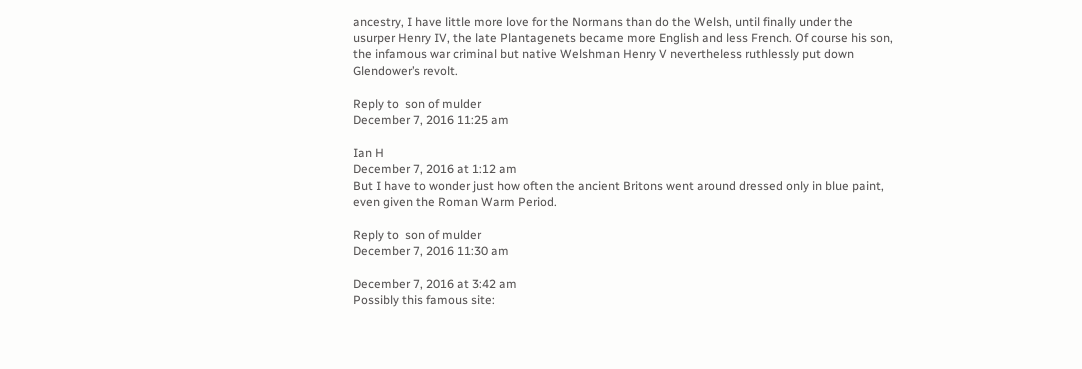ancestry, I have little more love for the Normans than do the Welsh, until finally under the usurper Henry IV, the late Plantagenets became more English and less French. Of course his son, the infamous war criminal but native Welshman Henry V nevertheless ruthlessly put down Glendower’s revolt.

Reply to  son of mulder
December 7, 2016 11:25 am

Ian H
December 7, 2016 at 1:12 am
But I have to wonder just how often the ancient Britons went around dressed only in blue paint, even given the Roman Warm Period.

Reply to  son of mulder
December 7, 2016 11:30 am

December 7, 2016 at 3:42 am
Possibly this famous site: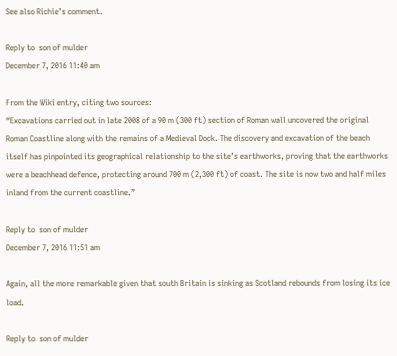See also Richie’s comment.

Reply to  son of mulder
December 7, 2016 11:40 am

From the Wiki entry, citing two sources:
“Excavations carried out in late 2008 of a 90 m (300 ft) section of Roman wall uncovered the original Roman Coastline along with the remains of a Medieval Dock. The discovery and excavation of the beach itself has pinpointed its geographical relationship to the site’s earthworks, proving that the earthworks were a beachhead defence, protecting around 700 m (2,300 ft) of coast. The site is now two and half miles inland from the current coastline.”

Reply to  son of mulder
December 7, 2016 11:51 am

Again, all the more remarkable given that south Britain is sinking as Scotland rebounds from losing its ice load.

Reply to  son of mulder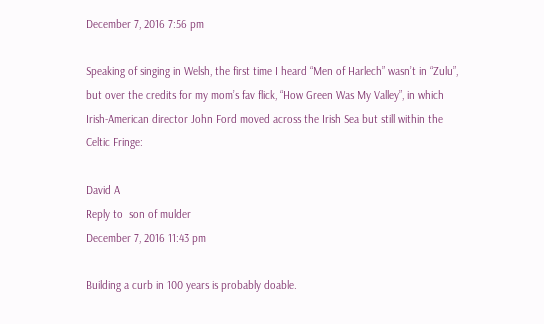December 7, 2016 7:56 pm

Speaking of singing in Welsh, the first time I heard “Men of Harlech” wasn’t in “Zulu”, but over the credits for my mom’s fav flick, “How Green Was My Valley”, in which Irish-American director John Ford moved across the Irish Sea but still within the Celtic Fringe:

David A
Reply to  son of mulder
December 7, 2016 11:43 pm

Building a curb in 100 years is probably doable.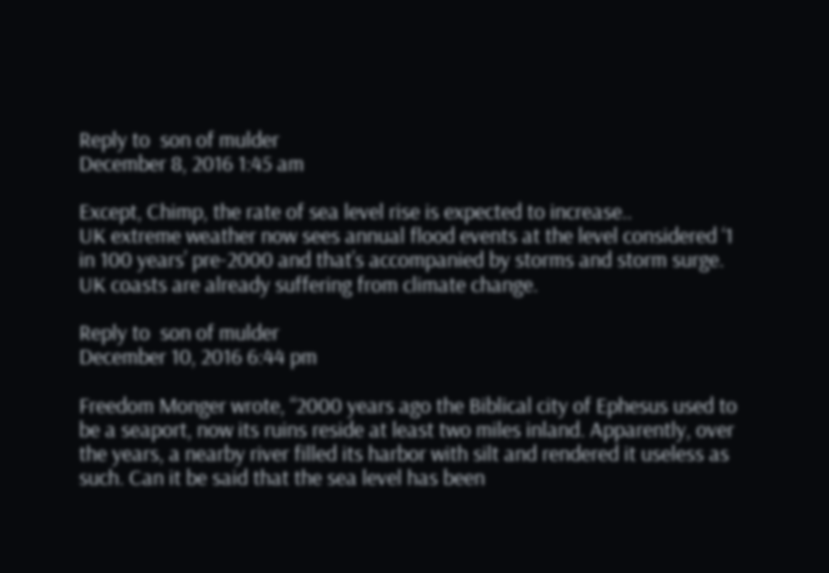Reply to  son of mulder
December 8, 2016 1:45 am

Except, Chimp, the rate of sea level rise is expected to increase..
UK extreme weather now sees annual flood events at the level considered ‘1 in 100 years’ pre-2000 and that’s accompanied by storms and storm surge.
UK coasts are already suffering from climate change.

Reply to  son of mulder
December 10, 2016 6:44 pm

Freedom Monger wrote, “2000 years ago the Biblical city of Ephesus used to be a seaport, now its ruins reside at least two miles inland. Apparently, over the years, a nearby river filled its harbor with silt and rendered it useless as such. Can it be said that the sea level has been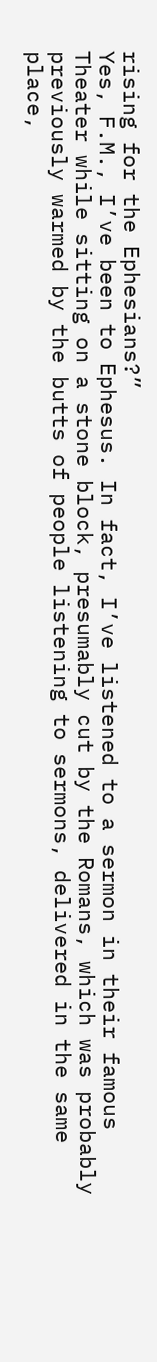rising for the Ephesians?”
Yes, F.M., I’ve been to Ephesus. In fact, I’ve listened to a sermon in their famous Theater while sitting on a stone block, presumably cut by the Romans, which was probably previously warmed by the butts of people listening to sermons, delivered in the same place,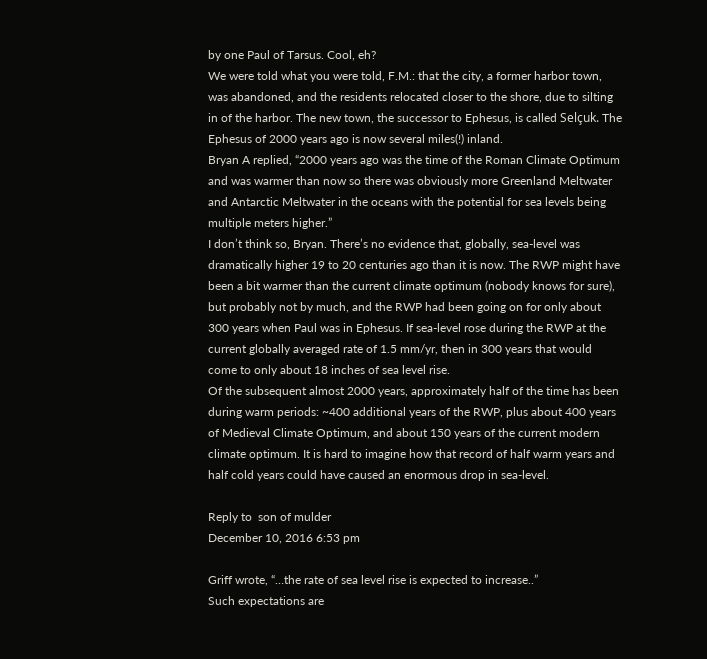by one Paul of Tarsus. Cool, eh?
We were told what you were told, F.M.: that the city, a former harbor town, was abandoned, and the residents relocated closer to the shore, due to silting in of the harbor. The new town, the successor to Ephesus, is called Selçuk. The Ephesus of 2000 years ago is now several miles(!) inland.
Bryan A replied, “2000 years ago was the time of the Roman Climate Optimum and was warmer than now so there was obviously more Greenland Meltwater and Antarctic Meltwater in the oceans with the potential for sea levels being multiple meters higher.”
I don’t think so, Bryan. There’s no evidence that, globally, sea-level was dramatically higher 19 to 20 centuries ago than it is now. The RWP might have been a bit warmer than the current climate optimum (nobody knows for sure), but probably not by much, and the RWP had been going on for only about 300 years when Paul was in Ephesus. If sea-level rose during the RWP at the current globally averaged rate of 1.5 mm/yr, then in 300 years that would come to only about 18 inches of sea level rise.
Of the subsequent almost 2000 years, approximately half of the time has been during warm periods: ~400 additional years of the RWP, plus about 400 years of Medieval Climate Optimum, and about 150 years of the current modern climate optimum. It is hard to imagine how that record of half warm years and half cold years could have caused an enormous drop in sea-level.

Reply to  son of mulder
December 10, 2016 6:53 pm

Griff wrote, “…the rate of sea level rise is expected to increase..”
Such expectations are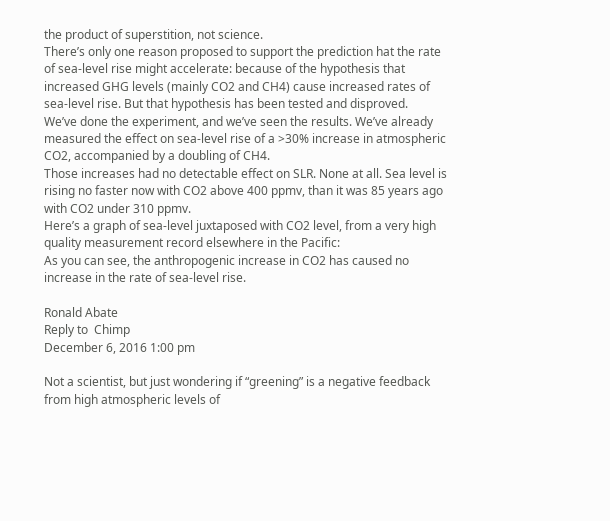the product of superstition, not science.
There’s only one reason proposed to support the prediction hat the rate of sea-level rise might accelerate: because of the hypothesis that increased GHG levels (mainly CO2 and CH4) cause increased rates of sea-level rise. But that hypothesis has been tested and disproved.
We’ve done the experiment, and we’ve seen the results. We’ve already measured the effect on sea-level rise of a >30% increase in atmospheric CO2, accompanied by a doubling of CH4.
Those increases had no detectable effect on SLR. None at all. Sea level is rising no faster now with CO2 above 400 ppmv, than it was 85 years ago with CO2 under 310 ppmv.
Here’s a graph of sea-level juxtaposed with CO2 level, from a very high quality measurement record elsewhere in the Pacific:
As you can see, the anthropogenic increase in CO2 has caused no increase in the rate of sea-level rise.

Ronald Abate
Reply to  Chimp
December 6, 2016 1:00 pm

Not a scientist, but just wondering if “greening” is a negative feedback from high atmospheric levels of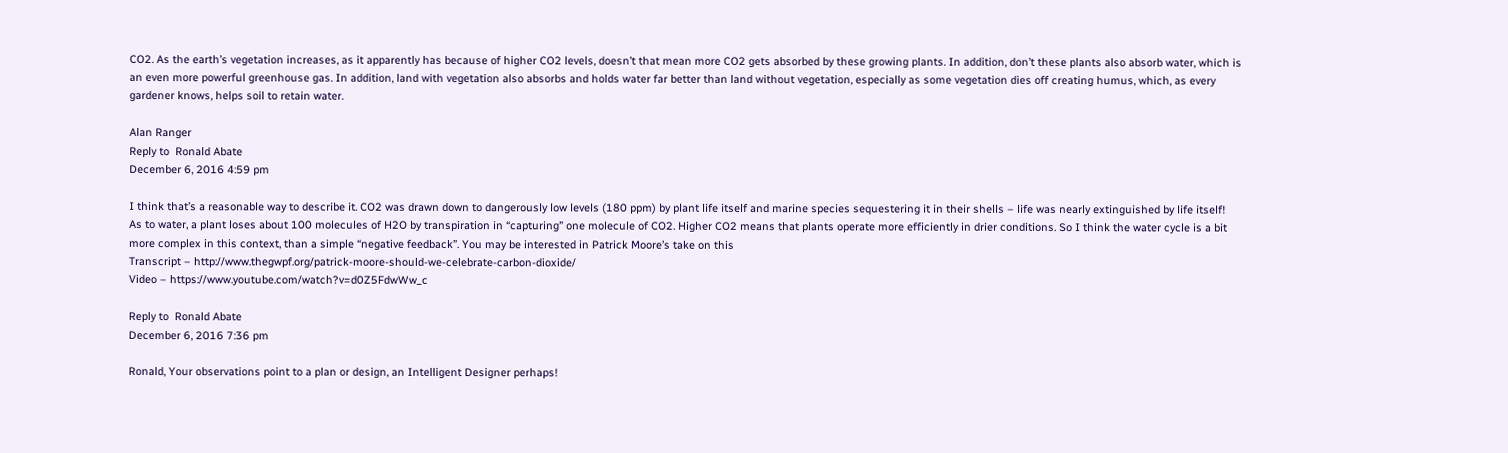CO2. As the earth’s vegetation increases, as it apparently has because of higher CO2 levels, doesn’t that mean more CO2 gets absorbed by these growing plants. In addition, don’t these plants also absorb water, which is an even more powerful greenhouse gas. In addition, land with vegetation also absorbs and holds water far better than land without vegetation, especially as some vegetation dies off creating humus, which, as every gardener knows, helps soil to retain water.

Alan Ranger
Reply to  Ronald Abate
December 6, 2016 4:59 pm

I think that’s a reasonable way to describe it. CO2 was drawn down to dangerously low levels (180 ppm) by plant life itself and marine species sequestering it in their shells – life was nearly extinguished by life itself!
As to water, a plant loses about 100 molecules of H2O by transpiration in “capturing” one molecule of CO2. Higher CO2 means that plants operate more efficiently in drier conditions. So I think the water cycle is a bit more complex in this context, than a simple “negative feedback”. You may be interested in Patrick Moore’s take on this
Transcript – http://www.thegwpf.org/patrick-moore-should-we-celebrate-carbon-dioxide/
Video – https://www.youtube.com/watch?v=d0Z5FdwWw_c

Reply to  Ronald Abate
December 6, 2016 7:36 pm

Ronald, Your observations point to a plan or design, an Intelligent Designer perhaps!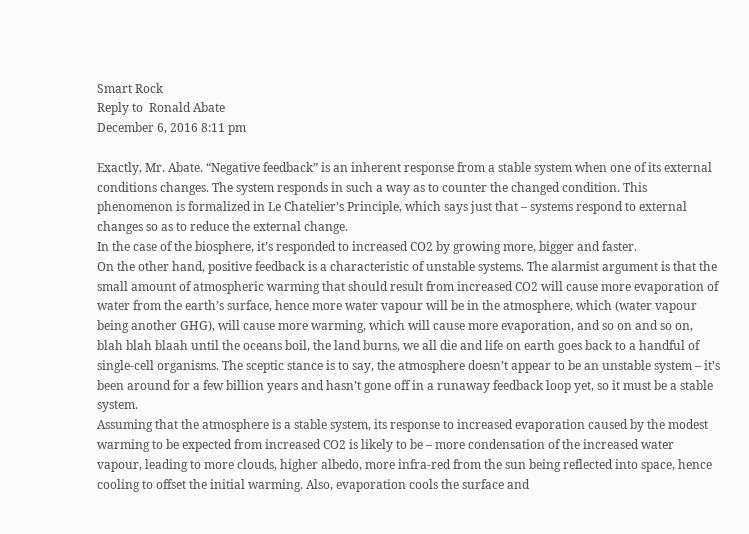Smart Rock
Reply to  Ronald Abate
December 6, 2016 8:11 pm

Exactly, Mr. Abate. “Negative feedback” is an inherent response from a stable system when one of its external conditions changes. The system responds in such a way as to counter the changed condition. This phenomenon is formalized in Le Chatelier’s Principle, which says just that – systems respond to external changes so as to reduce the external change.
In the case of the biosphere, it’s responded to increased CO2 by growing more, bigger and faster.
On the other hand, positive feedback is a characteristic of unstable systems. The alarmist argument is that the small amount of atmospheric warming that should result from increased CO2 will cause more evaporation of water from the earth’s surface, hence more water vapour will be in the atmosphere, which (water vapour being another GHG), will cause more warming, which will cause more evaporation, and so on and so on, blah blah blaah until the oceans boil, the land burns, we all die and life on earth goes back to a handful of single-cell organisms. The sceptic stance is to say, the atmosphere doesn’t appear to be an unstable system – it’s been around for a few billion years and hasn’t gone off in a runaway feedback loop yet, so it must be a stable system.
Assuming that the atmosphere is a stable system, its response to increased evaporation caused by the modest warming to be expected from increased CO2 is likely to be – more condensation of the increased water vapour, leading to more clouds, higher albedo, more infra-red from the sun being reflected into space, hence cooling to offset the initial warming. Also, evaporation cools the surface and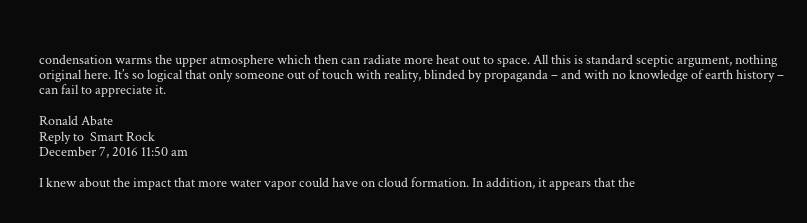condensation warms the upper atmosphere which then can radiate more heat out to space. All this is standard sceptic argument, nothing original here. It’s so logical that only someone out of touch with reality, blinded by propaganda – and with no knowledge of earth history – can fail to appreciate it.

Ronald Abate
Reply to  Smart Rock
December 7, 2016 11:50 am

I knew about the impact that more water vapor could have on cloud formation. In addition, it appears that the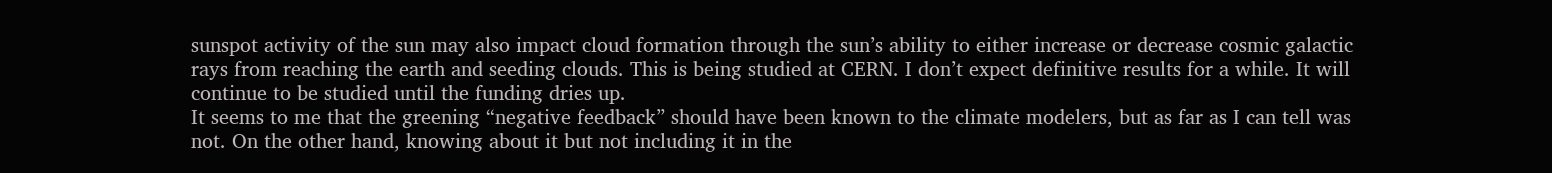sunspot activity of the sun may also impact cloud formation through the sun’s ability to either increase or decrease cosmic galactic rays from reaching the earth and seeding clouds. This is being studied at CERN. I don’t expect definitive results for a while. It will continue to be studied until the funding dries up.
It seems to me that the greening “negative feedback” should have been known to the climate modelers, but as far as I can tell was not. On the other hand, knowing about it but not including it in the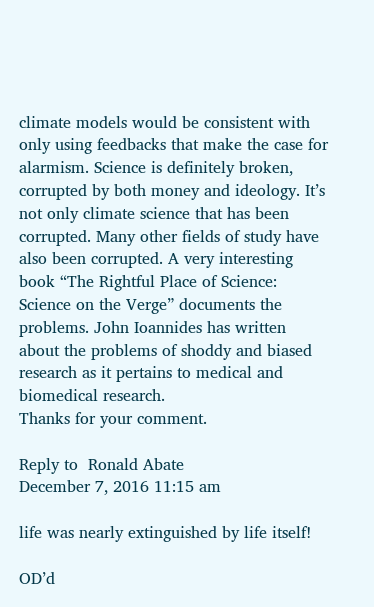climate models would be consistent with only using feedbacks that make the case for alarmism. Science is definitely broken, corrupted by both money and ideology. It’s not only climate science that has been corrupted. Many other fields of study have also been corrupted. A very interesting book “The Rightful Place of Science: Science on the Verge” documents the problems. John Ioannides has written about the problems of shoddy and biased research as it pertains to medical and biomedical research.
Thanks for your comment.

Reply to  Ronald Abate
December 7, 2016 11:15 am

life was nearly extinguished by life itself!

OD’d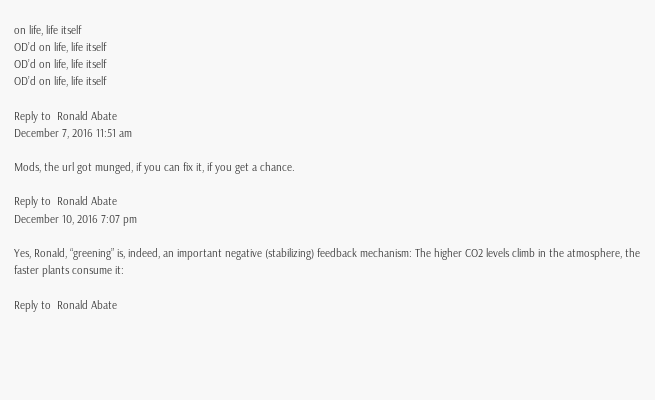on life, life itself
OD’d on life, life itself
OD’d on life, life itself
OD’d on life, life itself

Reply to  Ronald Abate
December 7, 2016 11:51 am

Mods, the url got munged, if you can fix it, if you get a chance.

Reply to  Ronald Abate
December 10, 2016 7:07 pm

Yes, Ronald, “greening” is, indeed, an important negative (stabilizing) feedback mechanism: The higher CO2 levels climb in the atmosphere, the faster plants consume it:

Reply to  Ronald Abate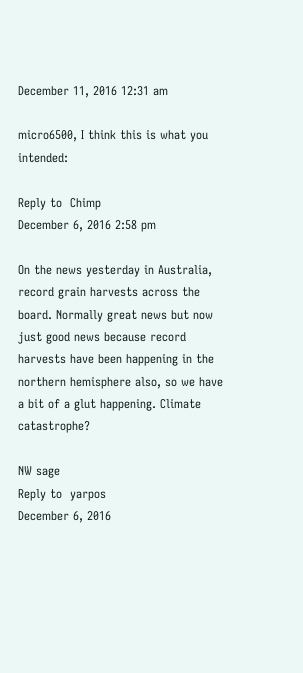December 11, 2016 12:31 am

micro6500, I think this is what you intended:

Reply to  Chimp
December 6, 2016 2:58 pm

On the news yesterday in Australia, record grain harvests across the board. Normally great news but now just good news because record harvests have been happening in the northern hemisphere also, so we have a bit of a glut happening. Climate catastrophe?

NW sage
Reply to  yarpos
December 6, 2016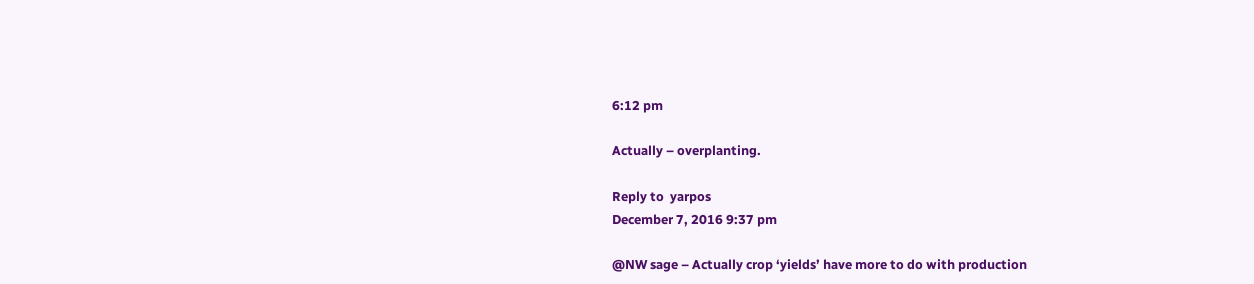6:12 pm

Actually – overplanting.

Reply to  yarpos
December 7, 2016 9:37 pm

@NW sage – Actually crop ‘yields’ have more to do with production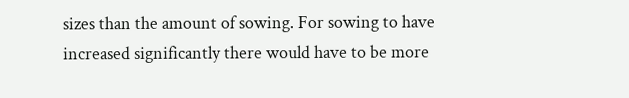sizes than the amount of sowing. For sowing to have increased significantly there would have to be more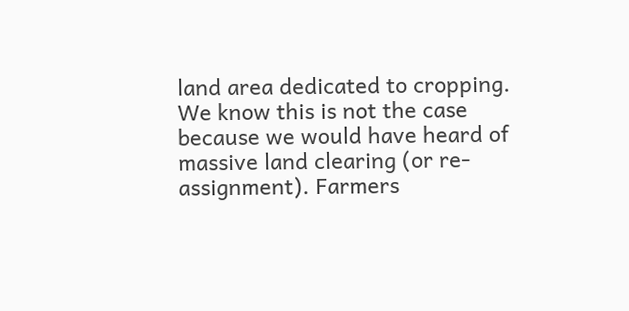land area dedicated to cropping. We know this is not the case because we would have heard of massive land clearing (or re-assignment). Farmers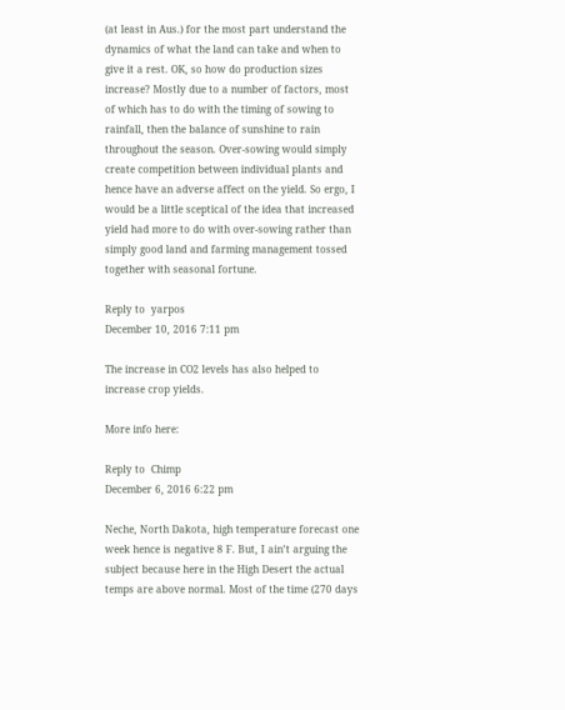(at least in Aus.) for the most part understand the dynamics of what the land can take and when to give it a rest. OK, so how do production sizes increase? Mostly due to a number of factors, most of which has to do with the timing of sowing to rainfall, then the balance of sunshine to rain throughout the season. Over-sowing would simply create competition between individual plants and hence have an adverse affect on the yield. So ergo, I would be a little sceptical of the idea that increased yield had more to do with over-sowing rather than simply good land and farming management tossed together with seasonal fortune.

Reply to  yarpos
December 10, 2016 7:11 pm

The increase in CO2 levels has also helped to increase crop yields.

More info here:

Reply to  Chimp
December 6, 2016 6:22 pm

Neche, North Dakota, high temperature forecast one week hence is negative 8 F. But, I ain’t arguing the subject because here in the High Desert the actual temps are above normal. Most of the time (270 days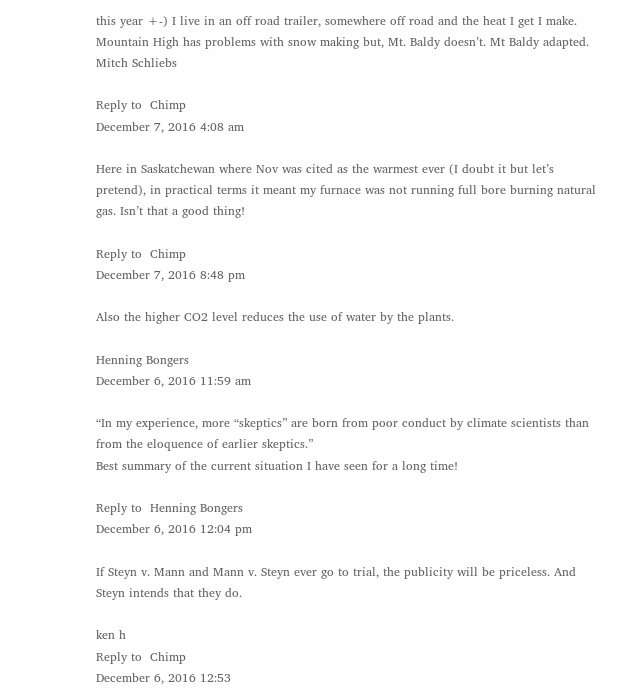this year +-) I live in an off road trailer, somewhere off road and the heat I get I make. Mountain High has problems with snow making but, Mt. Baldy doesn’t. Mt Baldy adapted.
Mitch Schliebs

Reply to  Chimp
December 7, 2016 4:08 am

Here in Saskatchewan where Nov was cited as the warmest ever (I doubt it but let’s pretend), in practical terms it meant my furnace was not running full bore burning natural gas. Isn’t that a good thing!

Reply to  Chimp
December 7, 2016 8:48 pm

Also the higher CO2 level reduces the use of water by the plants.

Henning Bongers
December 6, 2016 11:59 am

“In my experience, more “skeptics” are born from poor conduct by climate scientists than from the eloquence of earlier skeptics.”
Best summary of the current situation I have seen for a long time!

Reply to  Henning Bongers
December 6, 2016 12:04 pm

If Steyn v. Mann and Mann v. Steyn ever go to trial, the publicity will be priceless. And Steyn intends that they do.

ken h
Reply to  Chimp
December 6, 2016 12:53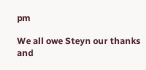pm

We all owe Steyn our thanks and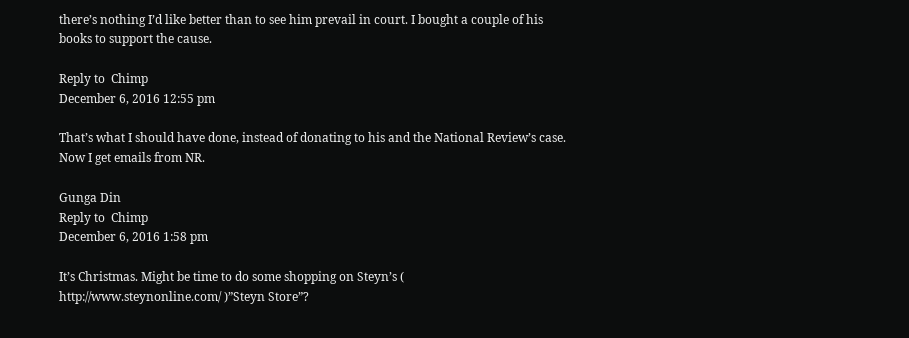there’s nothing I’d like better than to see him prevail in court. I bought a couple of his books to support the cause.

Reply to  Chimp
December 6, 2016 12:55 pm

That’s what I should have done, instead of donating to his and the National Review’s case. Now I get emails from NR.

Gunga Din
Reply to  Chimp
December 6, 2016 1:58 pm

It’s Christmas. Might be time to do some shopping on Steyn’s ( http://www.steynonline.com/ )”Steyn Store”?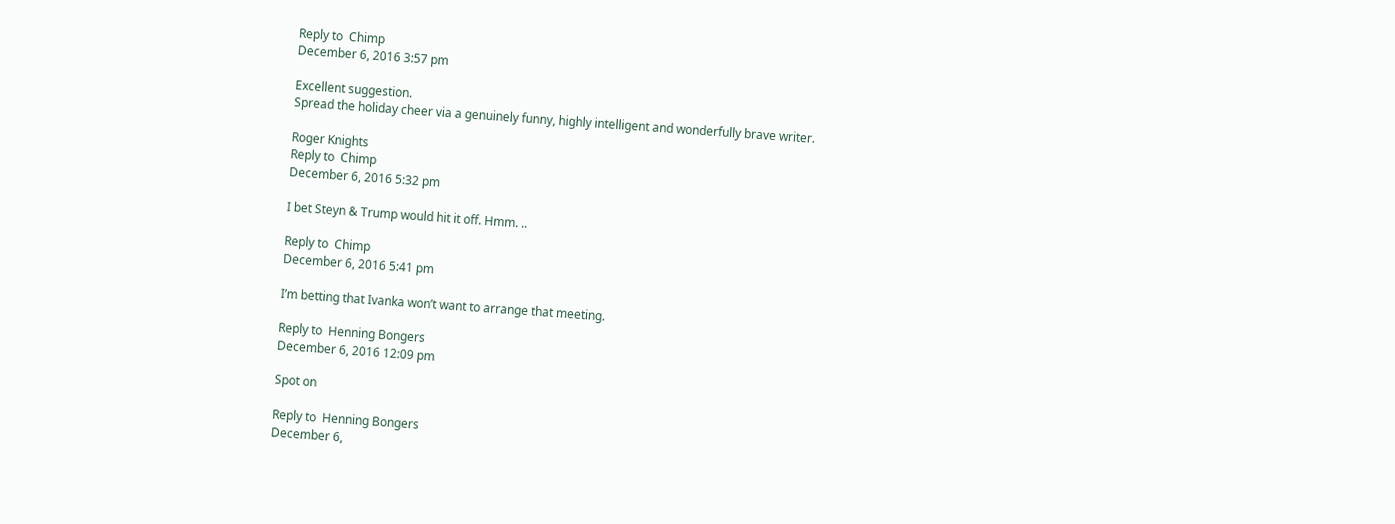Reply to  Chimp
December 6, 2016 3:57 pm

Excellent suggestion.
Spread the holiday cheer via a genuinely funny, highly intelligent and wonderfully brave writer.

Roger Knights
Reply to  Chimp
December 6, 2016 5:32 pm

I bet Steyn & Trump would hit it off. Hmm. ..

Reply to  Chimp
December 6, 2016 5:41 pm

I’m betting that Ivanka won’t want to arrange that meeting.

Reply to  Henning Bongers
December 6, 2016 12:09 pm

Spot on

Reply to  Henning Bongers
December 6,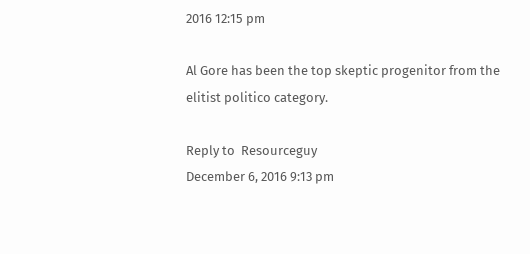2016 12:15 pm

Al Gore has been the top skeptic progenitor from the elitist politico category.

Reply to  Resourceguy
December 6, 2016 9:13 pm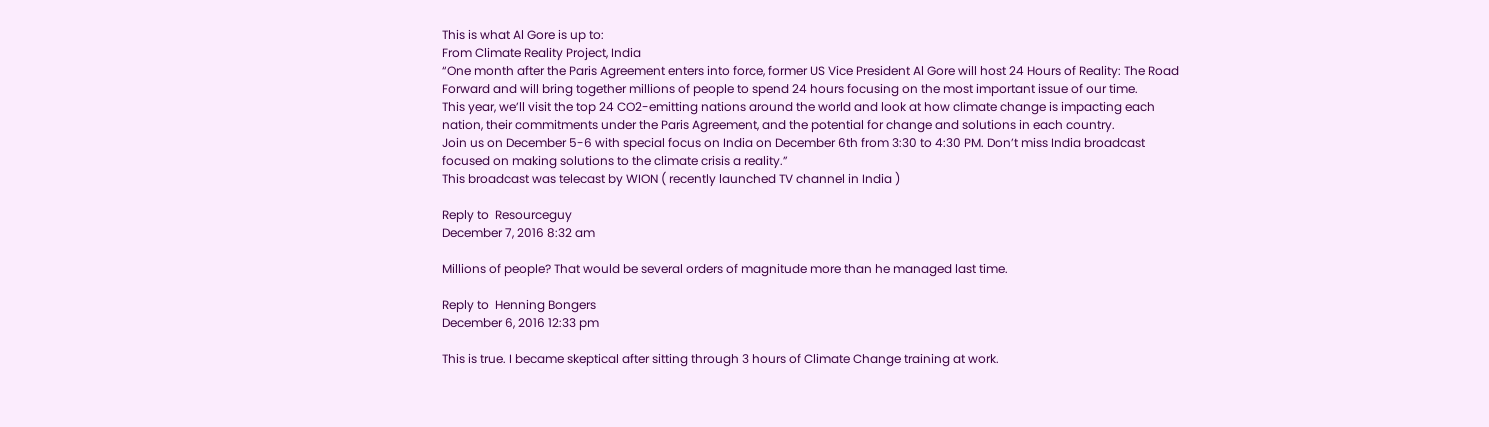This is what Al Gore is up to:
From Climate Reality Project, India
“One month after the Paris Agreement enters into force, former US Vice President Al Gore will host 24 Hours of Reality: The Road Forward and will bring together millions of people to spend 24 hours focusing on the most important issue of our time.
This year, we’ll visit the top 24 CO2-emitting nations around the world and look at how climate change is impacting each nation, their commitments under the Paris Agreement, and the potential for change and solutions in each country.
Join us on December 5-6 with special focus on India on December 6th from 3:30 to 4:30 PM. Don’t miss India broadcast focused on making solutions to the climate crisis a reality.”
This broadcast was telecast by WION ( recently launched TV channel in India )

Reply to  Resourceguy
December 7, 2016 8:32 am

Millions of people? That would be several orders of magnitude more than he managed last time.

Reply to  Henning Bongers
December 6, 2016 12:33 pm

This is true. I became skeptical after sitting through 3 hours of Climate Change training at work.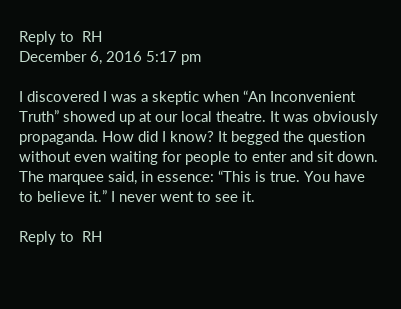Reply to  RH
December 6, 2016 5:17 pm

I discovered I was a skeptic when “An Inconvenient Truth” showed up at our local theatre. It was obviously propaganda. How did I know? It begged the question without even waiting for people to enter and sit down. The marquee said, in essence: “This is true. You have to believe it.” I never went to see it.

Reply to  RH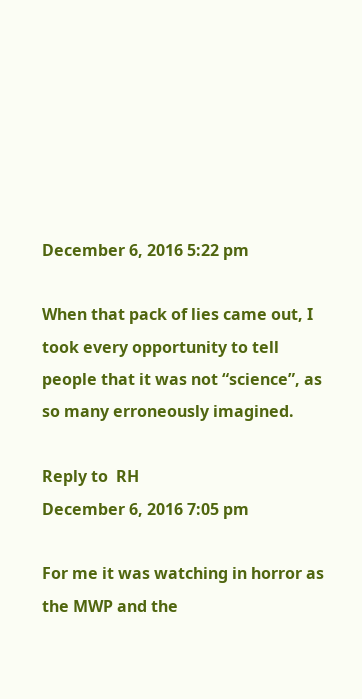December 6, 2016 5:22 pm

When that pack of lies came out, I took every opportunity to tell people that it was not “science”, as so many erroneously imagined.

Reply to  RH
December 6, 2016 7:05 pm

For me it was watching in horror as the MWP and the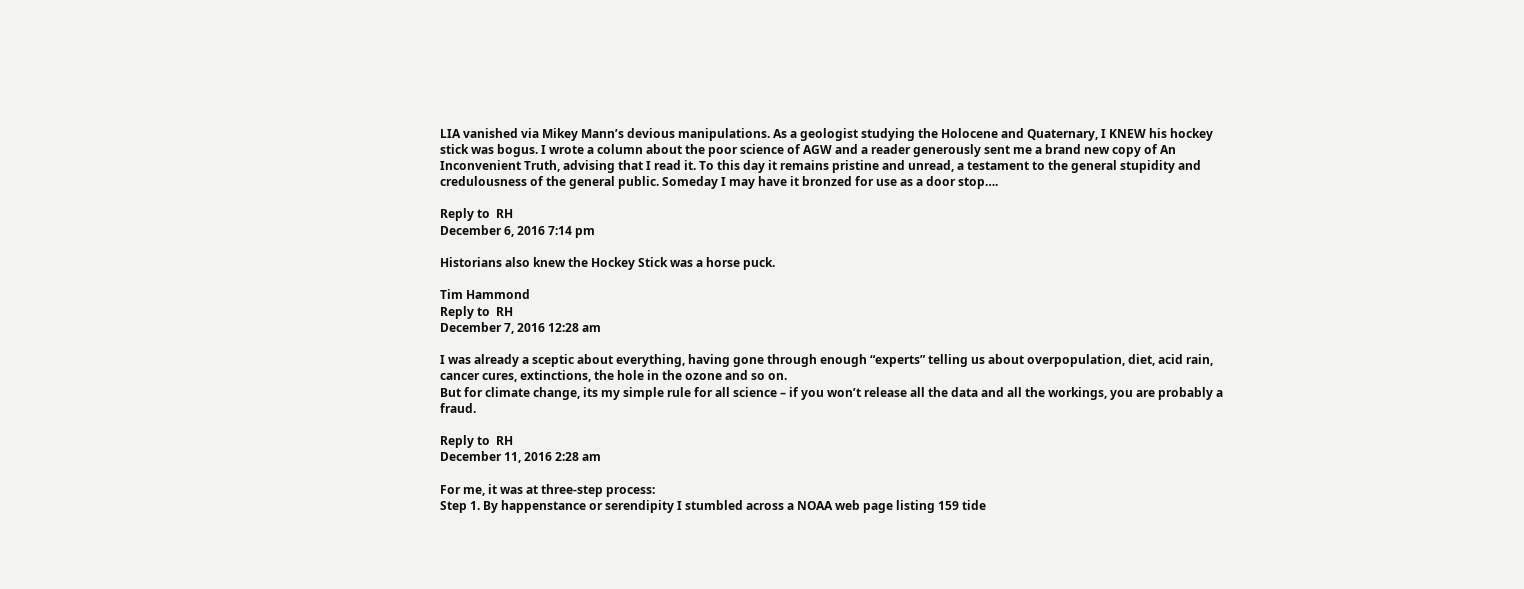LIA vanished via Mikey Mann’s devious manipulations. As a geologist studying the Holocene and Quaternary, I KNEW his hockey stick was bogus. I wrote a column about the poor science of AGW and a reader generously sent me a brand new copy of An Inconvenient Truth, advising that I read it. To this day it remains pristine and unread, a testament to the general stupidity and credulousness of the general public. Someday I may have it bronzed for use as a door stop….

Reply to  RH
December 6, 2016 7:14 pm

Historians also knew the Hockey Stick was a horse puck.

Tim Hammond
Reply to  RH
December 7, 2016 12:28 am

I was already a sceptic about everything, having gone through enough “experts” telling us about overpopulation, diet, acid rain, cancer cures, extinctions, the hole in the ozone and so on.
But for climate change, its my simple rule for all science – if you won’t release all the data and all the workings, you are probably a fraud.

Reply to  RH
December 11, 2016 2:28 am

For me, it was at three-step process:
Step 1. By happenstance or serendipity I stumbled across a NOAA web page listing 159 tide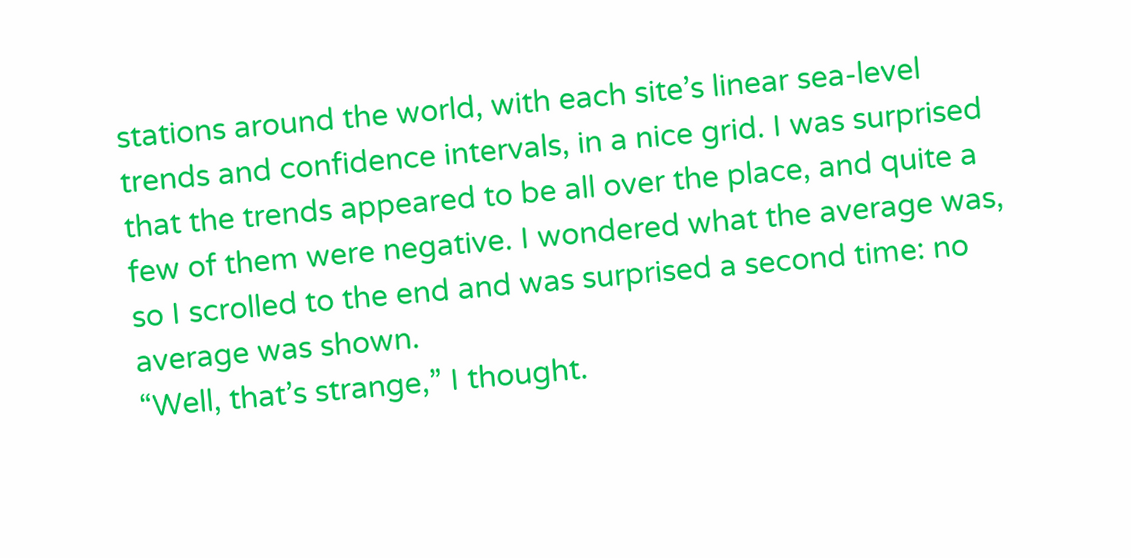stations around the world, with each site’s linear sea-level trends and confidence intervals, in a nice grid. I was surprised that the trends appeared to be all over the place, and quite a few of them were negative. I wondered what the average was, so I scrolled to the end and was surprised a second time: no average was shown.
“Well, that’s strange,” I thought.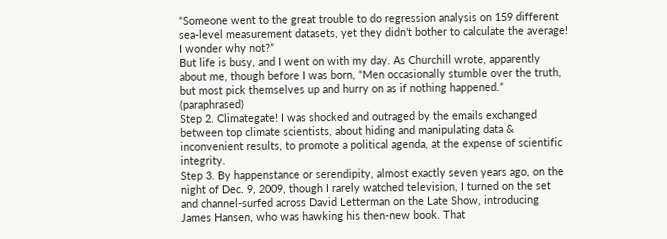“Someone went to the great trouble to do regression analysis on 159 different sea-level measurement datasets, yet they didn’t bother to calculate the average! I wonder why not?”
But life is busy, and I went on with my day. As Churchill wrote, apparently about me, though before I was born, “Men occasionally stumble over the truth, but most pick themselves up and hurry on as if nothing happened.” (paraphrased)
Step 2. Climategate! I was shocked and outraged by the emails exchanged between top climate scientists, about hiding and manipulating data & inconvenient results, to promote a political agenda, at the expense of scientific integrity.
Step 3. By happenstance or serendipity, almost exactly seven years ago, on the night of Dec. 9, 2009, though I rarely watched television, I turned on the set and channel-surfed across David Letterman on the Late Show, introducing James Hansen, who was hawking his then-new book. That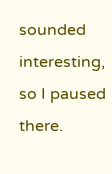sounded interesting, so I paused there.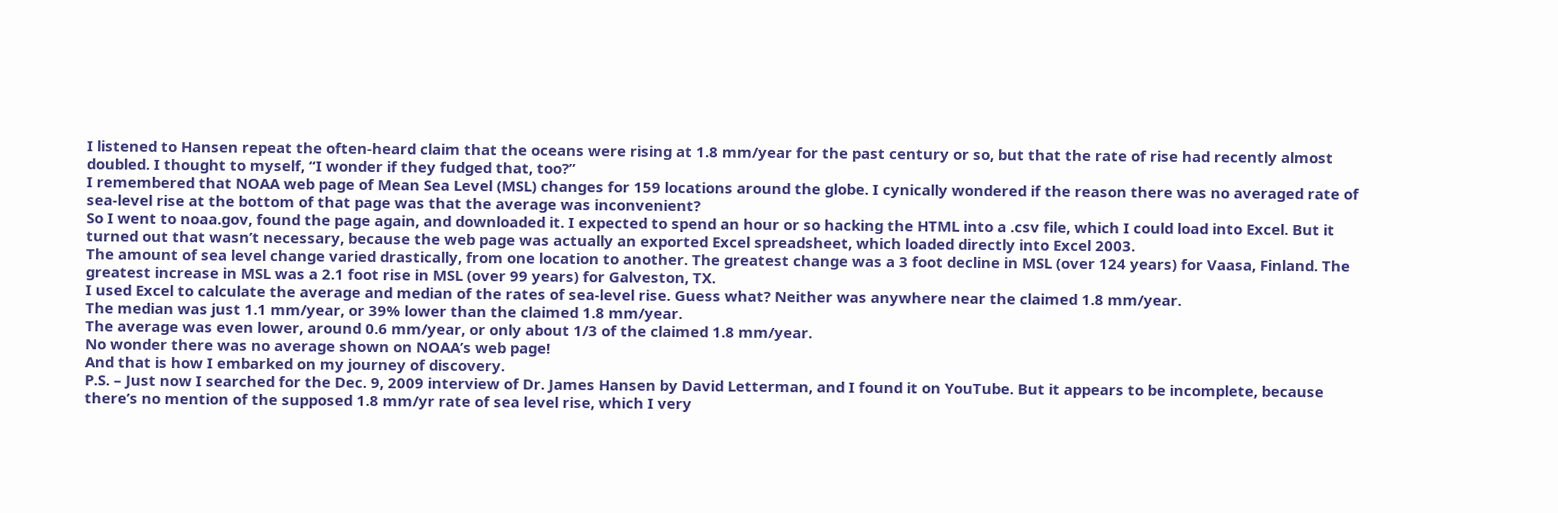I listened to Hansen repeat the often-heard claim that the oceans were rising at 1.8 mm/year for the past century or so, but that the rate of rise had recently almost doubled. I thought to myself, “I wonder if they fudged that, too?”
I remembered that NOAA web page of Mean Sea Level (MSL) changes for 159 locations around the globe. I cynically wondered if the reason there was no averaged rate of sea-level rise at the bottom of that page was that the average was inconvenient?
So I went to noaa.gov, found the page again, and downloaded it. I expected to spend an hour or so hacking the HTML into a .csv file, which I could load into Excel. But it turned out that wasn’t necessary, because the web page was actually an exported Excel spreadsheet, which loaded directly into Excel 2003.
The amount of sea level change varied drastically, from one location to another. The greatest change was a 3 foot decline in MSL (over 124 years) for Vaasa, Finland. The greatest increase in MSL was a 2.1 foot rise in MSL (over 99 years) for Galveston, TX.
I used Excel to calculate the average and median of the rates of sea-level rise. Guess what? Neither was anywhere near the claimed 1.8 mm/year.
The median was just 1.1 mm/year, or 39% lower than the claimed 1.8 mm/year.
The average was even lower, around 0.6 mm/year, or only about 1/3 of the claimed 1.8 mm/year.
No wonder there was no average shown on NOAA’s web page!
And that is how I embarked on my journey of discovery.
P.S. – Just now I searched for the Dec. 9, 2009 interview of Dr. James Hansen by David Letterman, and I found it on YouTube. But it appears to be incomplete, because there’s no mention of the supposed 1.8 mm/yr rate of sea level rise, which I very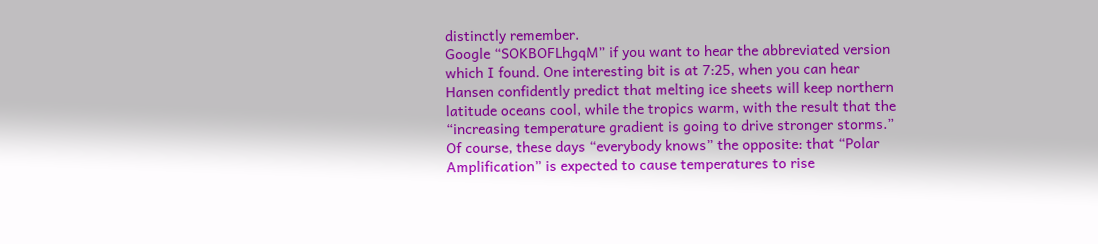distinctly remember.
Google “SOKBOFLhgqM” if you want to hear the abbreviated version which I found. One interesting bit is at 7:25, when you can hear Hansen confidently predict that melting ice sheets will keep northern latitude oceans cool, while the tropics warm, with the result that the “increasing temperature gradient is going to drive stronger storms.”
Of course, these days “everybody knows” the opposite: that “Polar Amplification” is expected to cause temperatures to rise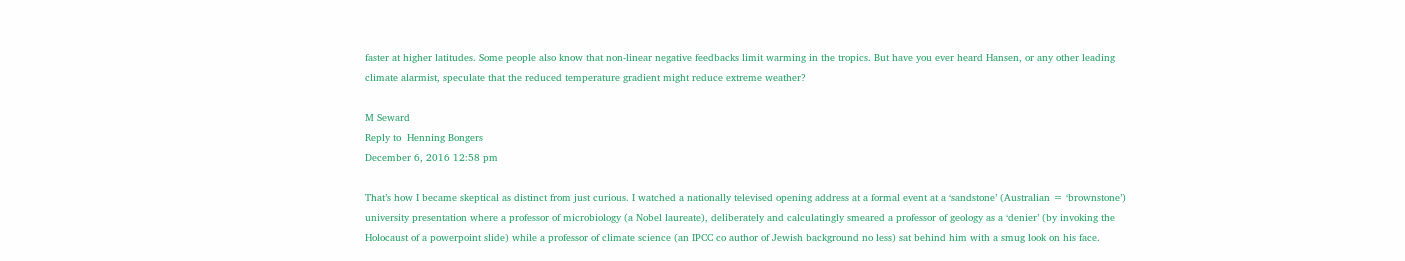faster at higher latitudes. Some people also know that non-linear negative feedbacks limit warming in the tropics. But have you ever heard Hansen, or any other leading climate alarmist, speculate that the reduced temperature gradient might reduce extreme weather?

M Seward
Reply to  Henning Bongers
December 6, 2016 12:58 pm

That’s how I became skeptical as distinct from just curious. I watched a nationally televised opening address at a formal event at a ‘sandstone’ (Australian = ‘brownstone’) university presentation where a professor of microbiology (a Nobel laureate), deliberately and calculatingly smeared a professor of geology as a ‘denier’ (by invoking the Holocaust of a powerpoint slide) while a professor of climate science (an IPCC co author of Jewish background no less) sat behind him with a smug look on his face.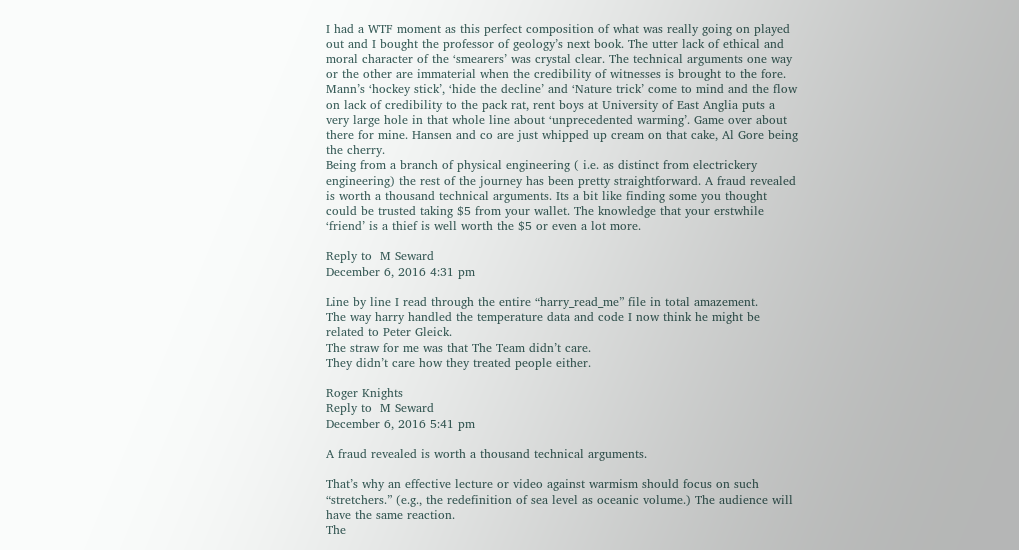I had a WTF moment as this perfect composition of what was really going on played out and I bought the professor of geology’s next book. The utter lack of ethical and moral character of the ‘smearers’ was crystal clear. The technical arguments one way or the other are immaterial when the credibility of witnesses is brought to the fore. Mann’s ‘hockey stick’, ‘hide the decline’ and ‘Nature trick’ come to mind and the flow on lack of credibility to the pack rat, rent boys at University of East Anglia puts a very large hole in that whole line about ‘unprecedented warming’. Game over about there for mine. Hansen and co are just whipped up cream on that cake, Al Gore being the cherry.
Being from a branch of physical engineering ( i.e. as distinct from electrickery engineering) the rest of the journey has been pretty straightforward. A fraud revealed is worth a thousand technical arguments. Its a bit like finding some you thought could be trusted taking $5 from your wallet. The knowledge that your erstwhile ‘friend’ is a thief is well worth the $5 or even a lot more.

Reply to  M Seward
December 6, 2016 4:31 pm

Line by line I read through the entire “harry_read_me” file in total amazement.
The way harry handled the temperature data and code I now think he might be related to Peter Gleick.
The straw for me was that The Team didn’t care.
They didn’t care how they treated people either.

Roger Knights
Reply to  M Seward
December 6, 2016 5:41 pm

A fraud revealed is worth a thousand technical arguments.

That’s why an effective lecture or video against warmism should focus on such “stretchers.” (e.g., the redefinition of sea level as oceanic volume.) The audience will have the same reaction.
The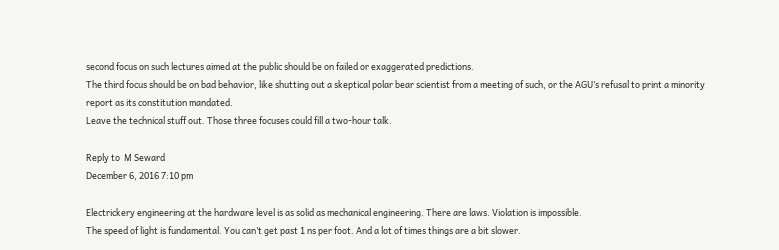second focus on such lectures aimed at the public should be on failed or exaggerated predictions.
The third focus should be on bad behavior, like shutting out a skeptical polar bear scientist from a meeting of such, or the AGU’s refusal to print a minority report as its constitution mandated.
Leave the technical stuff out. Those three focuses could fill a two-hour talk.

Reply to  M Seward
December 6, 2016 7:10 pm

Electrickery engineering at the hardware level is as solid as mechanical engineering. There are laws. Violation is impossible.
The speed of light is fundamental. You can’t get past 1 ns per foot. And a lot of times things are a bit slower.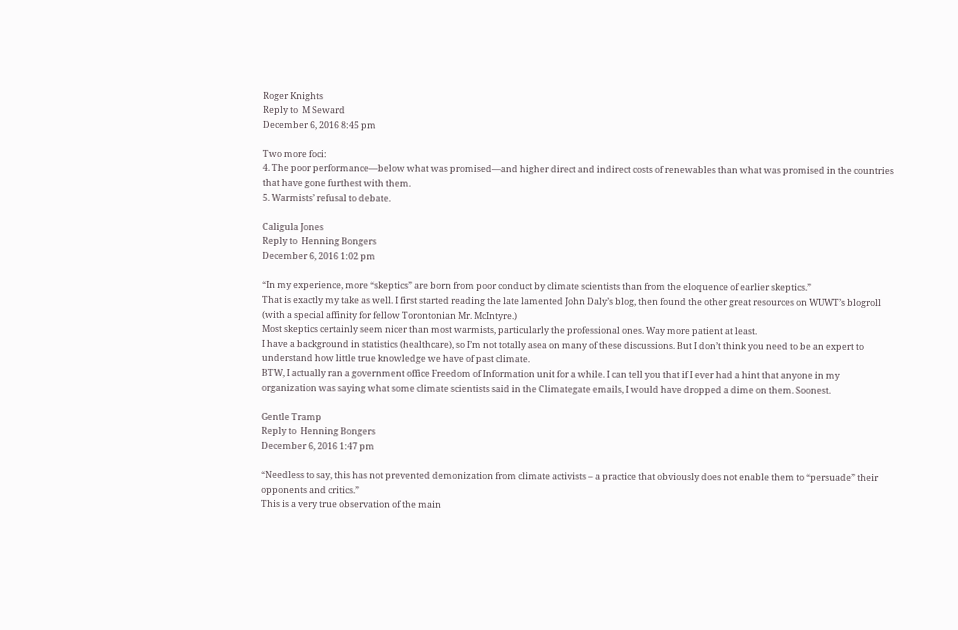Roger Knights
Reply to  M Seward
December 6, 2016 8:45 pm

Two more foci:
4. The poor performance—below what was promised—and higher direct and indirect costs of renewables than what was promised in the countries that have gone furthest with them.
5. Warmists’ refusal to debate.

Caligula Jones
Reply to  Henning Bongers
December 6, 2016 1:02 pm

“In my experience, more “skeptics” are born from poor conduct by climate scientists than from the eloquence of earlier skeptics.”
That is exactly my take as well. I first started reading the late lamented John Daly’s blog, then found the other great resources on WUWT’s blogroll (with a special affinity for fellow Torontonian Mr. McIntyre.)
Most skeptics certainly seem nicer than most warmists, particularly the professional ones. Way more patient at least.
I have a background in statistics (healthcare), so I’m not totally asea on many of these discussions. But I don’t think you need to be an expert to understand how little true knowledge we have of past climate.
BTW, I actually ran a government office Freedom of Information unit for a while. I can tell you that if I ever had a hint that anyone in my organization was saying what some climate scientists said in the Climategate emails, I would have dropped a dime on them. Soonest.

Gentle Tramp
Reply to  Henning Bongers
December 6, 2016 1:47 pm

“Needless to say, this has not prevented demonization from climate activists – a practice that obviously does not enable them to “persuade” their opponents and critics.”
This is a very true observation of the main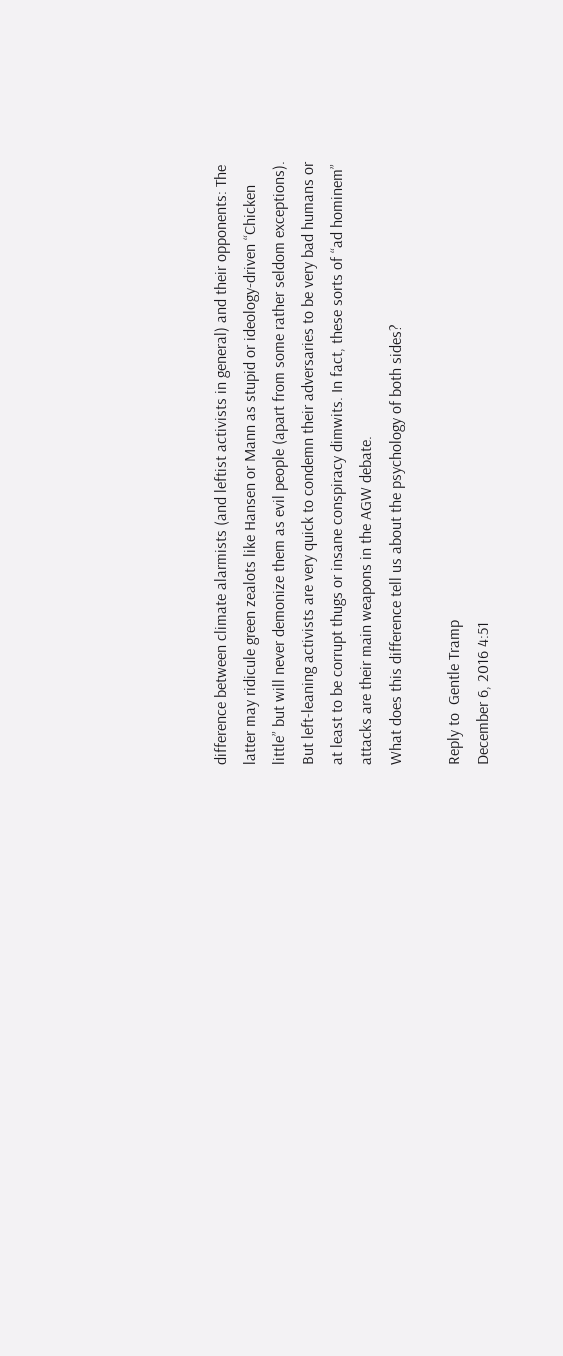difference between climate alarmists (and leftist activists in general) and their opponents: The latter may ridicule green zealots like Hansen or Mann as stupid or ideology-driven “Chicken little” but will never demonize them as evil people (apart from some rather seldom exceptions).
But left-leaning activists are very quick to condemn their adversaries to be very bad humans or at least to be corrupt thugs or insane conspiracy dimwits. In fact, these sorts of “ad hominem” attacks are their main weapons in the AGW debate.
What does this difference tell us about the psychology of both sides?

Reply to  Gentle Tramp
December 6, 2016 4:51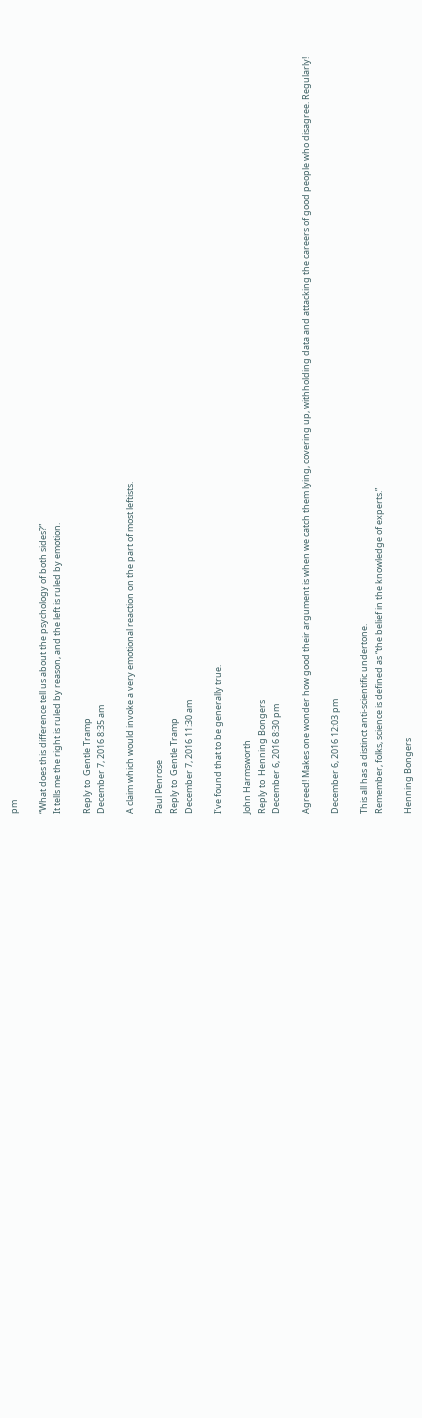pm

“What does this difference tell us about the psychology of both sides?”
It tells me the right is ruled by reason, and the left is ruled by emotion.

Reply to  Gentle Tramp
December 7, 2016 8:35 am

A claim which would invoke a very emotional reaction on the part of most leftists.

Paul Penrose
Reply to  Gentle Tramp
December 7, 2016 11:30 am

I’ve found that to be generally true.

John Harmsworth
Reply to  Henning Bongers
December 6, 2016 8:30 pm

Agreed! Makes one wonder how good their argument is when we catch them lying, covering up, withholding data and attacking the careers of good people who disagree. Regularly!

December 6, 2016 12:03 pm

This all has a distinct anti-scientific undertone.
Remember, folks, science is defined as “the belief in the knowledge of experts.”

Henning Bongers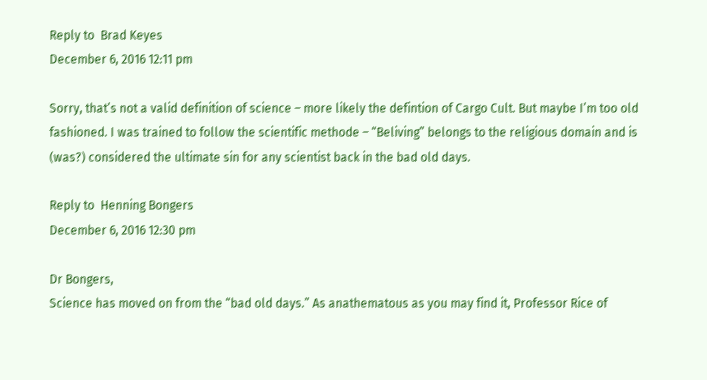Reply to  Brad Keyes
December 6, 2016 12:11 pm

Sorry, that’s not a valid definition of science – more likely the defintion of Cargo Cult. But maybe I’m too old fashioned. I was trained to follow the scientific methode – “Beliving” belongs to the religious domain and is (was?) considered the ultimate sin for any scientist back in the bad old days.

Reply to  Henning Bongers
December 6, 2016 12:30 pm

Dr Bongers,
Science has moved on from the “bad old days.” As anathematous as you may find it, Professor Rice of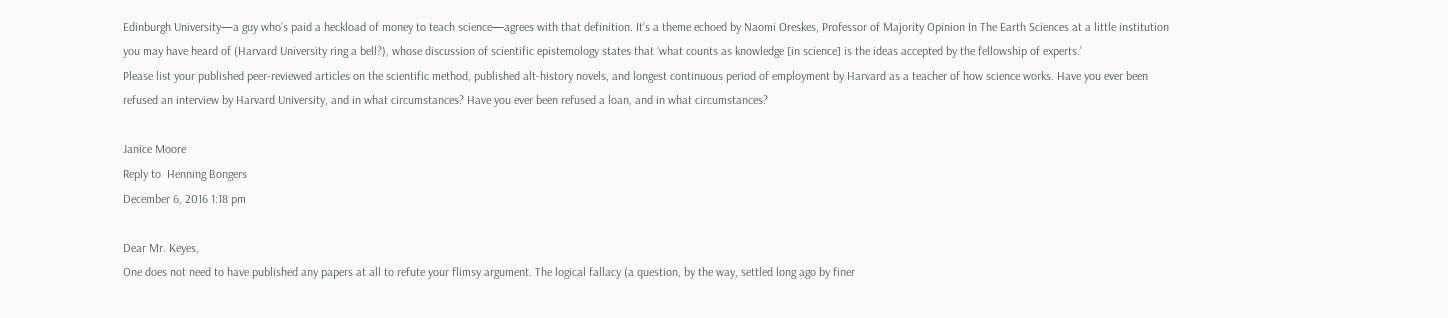Edinburgh University—a guy who’s paid a heckload of money to teach science—agrees with that definition. It’s a theme echoed by Naomi Oreskes, Professor of Majority Opinion In The Earth Sciences at a little institution you may have heard of (Harvard University ring a bell?), whose discussion of scientific epistemology states that ‘what counts as knowledge [in science] is the ideas accepted by the fellowship of experts.’
Please list your published peer-reviewed articles on the scientific method, published alt-history novels, and longest continuous period of employment by Harvard as a teacher of how science works. Have you ever been refused an interview by Harvard University, and in what circumstances? Have you ever been refused a loan, and in what circumstances?

Janice Moore
Reply to  Henning Bongers
December 6, 2016 1:18 pm

Dear Mr. Keyes,
One does not need to have published any papers at all to refute your flimsy argument. The logical fallacy (a question, by the way, settled long ago by finer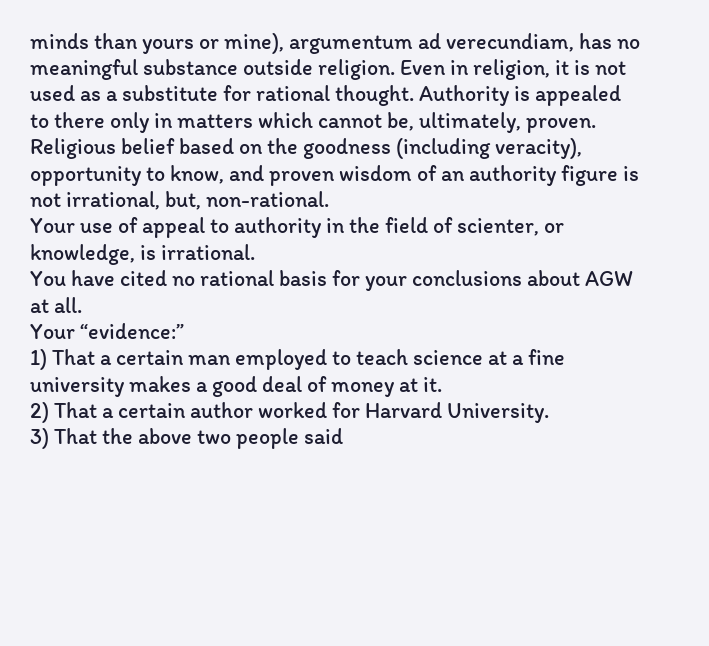minds than yours or mine), argumentum ad verecundiam, has no meaningful substance outside religion. Even in religion, it is not used as a substitute for rational thought. Authority is appealed to there only in matters which cannot be, ultimately, proven. Religious belief based on the goodness (including veracity), opportunity to know, and proven wisdom of an authority figure is not irrational, but, non-rational.
Your use of appeal to authority in the field of scienter, or knowledge, is irrational.
You have cited no rational basis for your conclusions about AGW at all.
Your “evidence:”
1) That a certain man employed to teach science at a fine university makes a good deal of money at it.
2) That a certain author worked for Harvard University.
3) That the above two people said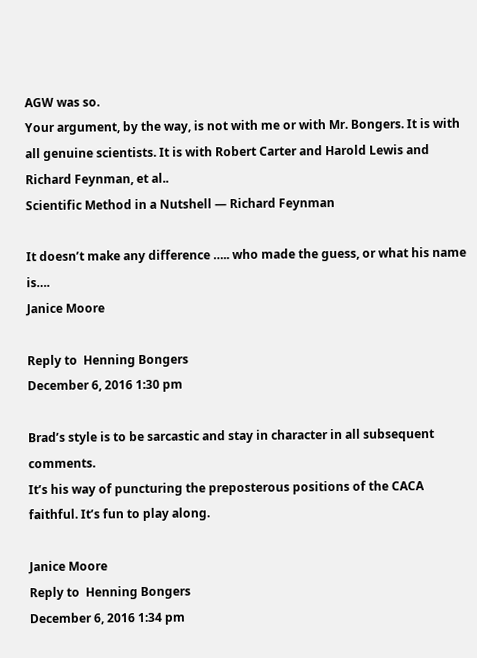AGW was so.
Your argument, by the way, is not with me or with Mr. Bongers. It is with all genuine scientists. It is with Robert Carter and Harold Lewis and Richard Feynman, et al..
Scientific Method in a Nutshell — Richard Feynman

It doesn’t make any difference ….. who made the guess, or what his name is….
Janice Moore

Reply to  Henning Bongers
December 6, 2016 1:30 pm

Brad’s style is to be sarcastic and stay in character in all subsequent comments.
It’s his way of puncturing the preposterous positions of the CACA faithful. It’s fun to play along.

Janice Moore
Reply to  Henning Bongers
December 6, 2016 1:34 pm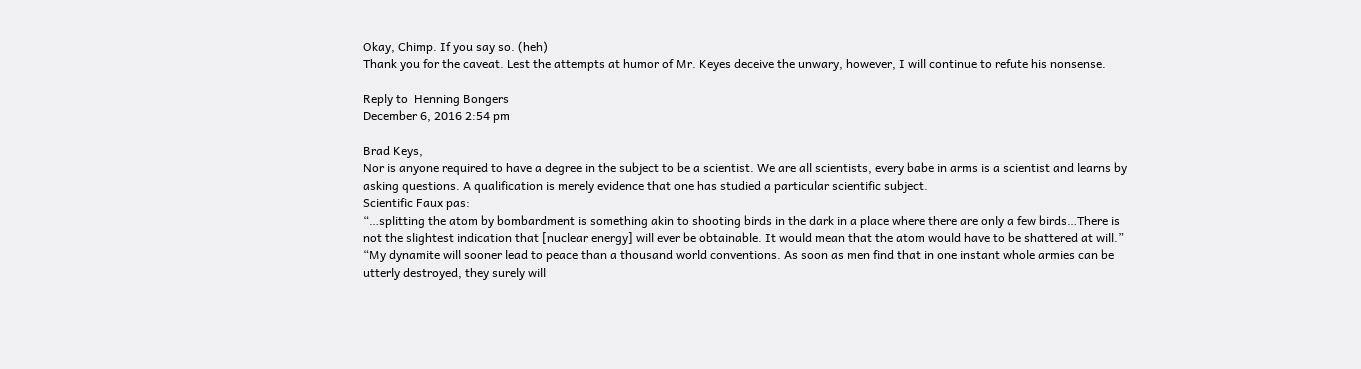Okay, Chimp. If you say so. (heh)
Thank you for the caveat. Lest the attempts at humor of Mr. Keyes deceive the unwary, however, I will continue to refute his nonsense.

Reply to  Henning Bongers
December 6, 2016 2:54 pm

Brad Keys,
Nor is anyone required to have a degree in the subject to be a scientist. We are all scientists, every babe in arms is a scientist and learns by asking questions. A qualification is merely evidence that one has studied a particular scientific subject.
Scientific Faux pas:
“…splitting the atom by bombardment is something akin to shooting birds in the dark in a place where there are only a few birds…There is not the slightest indication that [nuclear energy] will ever be obtainable. It would mean that the atom would have to be shattered at will.”
“My dynamite will sooner lead to peace than a thousand world conventions. As soon as men find that in one instant whole armies can be utterly destroyed, they surely will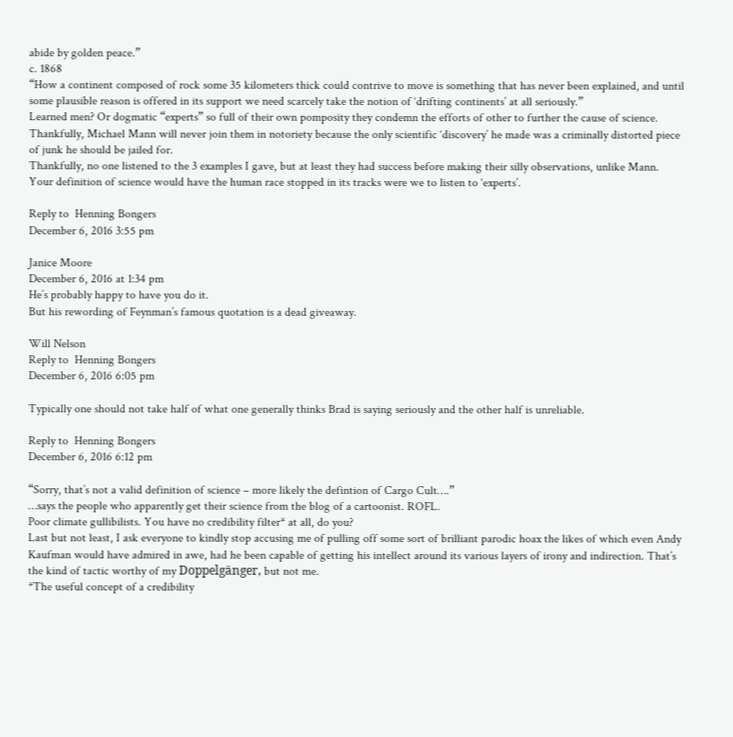abide by golden peace.”
c. 1868
“How a continent composed of rock some 35 kilometers thick could contrive to move is something that has never been explained, and until some plausible reason is offered in its support we need scarcely take the notion of ‘drifting continents’ at all seriously.”
Learned men? Or dogmatic “experts” so full of their own pomposity they condemn the efforts of other to further the cause of science. Thankfully, Michael Mann will never join them in notoriety because the only scientific ‘discovery’ he made was a criminally distorted piece of junk he should be jailed for.
Thankfully, no one listened to the 3 examples I gave, but at least they had success before making their silly observations, unlike Mann.
Your definition of science would have the human race stopped in its tracks were we to listen to ‘experts’.

Reply to  Henning Bongers
December 6, 2016 3:55 pm

Janice Moore
December 6, 2016 at 1:34 pm
He’s probably happy to have you do it.
But his rewording of Feynman’s famous quotation is a dead giveaway.

Will Nelson
Reply to  Henning Bongers
December 6, 2016 6:05 pm

Typically one should not take half of what one generally thinks Brad is saying seriously and the other half is unreliable.

Reply to  Henning Bongers
December 6, 2016 6:12 pm

“Sorry, that’s not a valid definition of science – more likely the defintion of Cargo Cult….”
…says the people who apparently get their science from the blog of a cartoonist. ROFL.
Poor climate gullibilists. You have no credibility filter* at all, do you?
Last but not least, I ask everyone to kindly stop accusing me of pulling off some sort of brilliant parodic hoax the likes of which even Andy Kaufman would have admired in awe, had he been capable of getting his intellect around its various layers of irony and indirection. That’s the kind of tactic worthy of my Doppelgänger, but not me.
*The useful concept of a credibility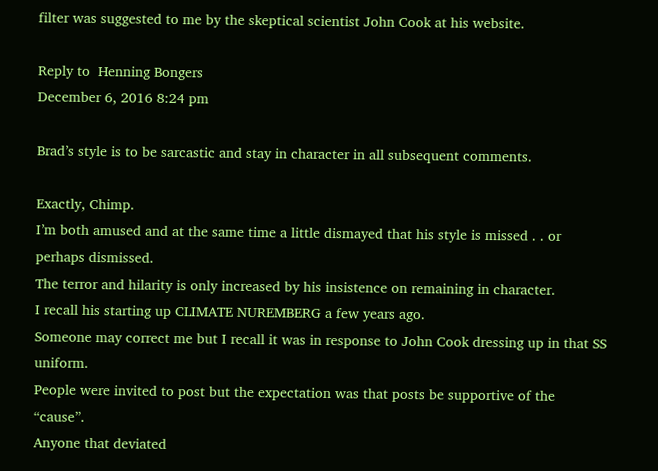filter was suggested to me by the skeptical scientist John Cook at his website.

Reply to  Henning Bongers
December 6, 2016 8:24 pm

Brad’s style is to be sarcastic and stay in character in all subsequent comments.

Exactly, Chimp.
I’m both amused and at the same time a little dismayed that his style is missed . . or perhaps dismissed.
The terror and hilarity is only increased by his insistence on remaining in character.
I recall his starting up CLIMATE NUREMBERG a few years ago.
Someone may correct me but I recall it was in response to John Cook dressing up in that SS uniform.
People were invited to post but the expectation was that posts be supportive of the “cause”.
Anyone that deviated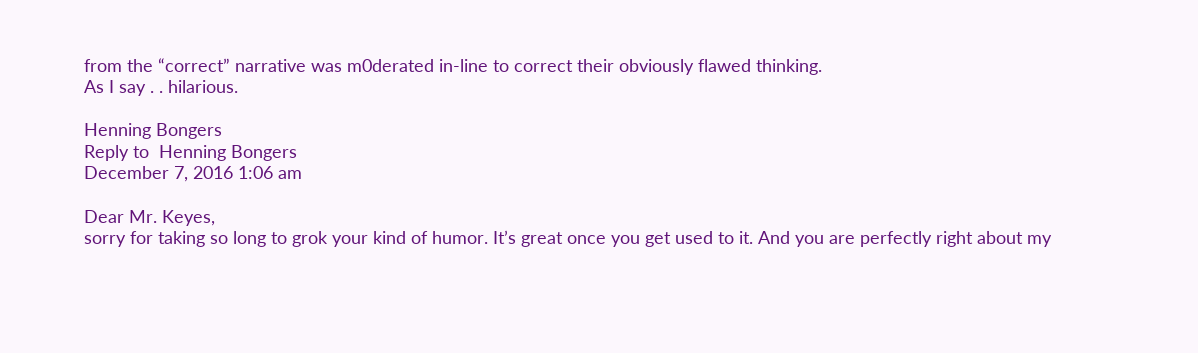from the “correct” narrative was m0derated in-line to correct their obviously flawed thinking.
As I say . . hilarious.

Henning Bongers
Reply to  Henning Bongers
December 7, 2016 1:06 am

Dear Mr. Keyes,
sorry for taking so long to grok your kind of humor. It’s great once you get used to it. And you are perfectly right about my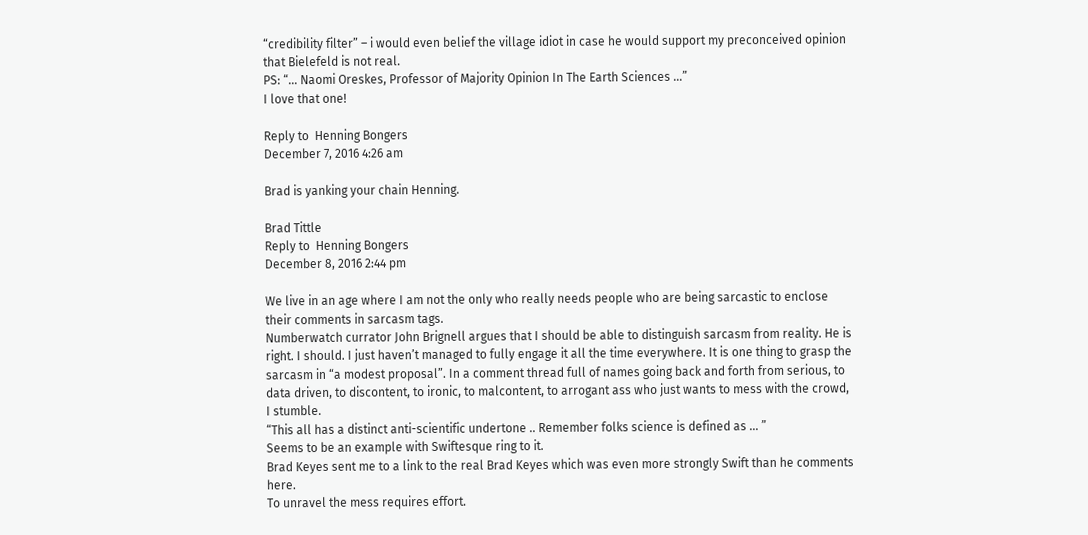“credibility filter” – i would even belief the village idiot in case he would support my preconceived opinion that Bielefeld is not real.
PS: “… Naomi Oreskes, Professor of Majority Opinion In The Earth Sciences …”
I love that one!

Reply to  Henning Bongers
December 7, 2016 4:26 am

Brad is yanking your chain Henning.

Brad Tittle
Reply to  Henning Bongers
December 8, 2016 2:44 pm

We live in an age where I am not the only who really needs people who are being sarcastic to enclose their comments in sarcasm tags.
Numberwatch currator John Brignell argues that I should be able to distinguish sarcasm from reality. He is right. I should. I just haven’t managed to fully engage it all the time everywhere. It is one thing to grasp the sarcasm in “a modest proposal”. In a comment thread full of names going back and forth from serious, to data driven, to discontent, to ironic, to malcontent, to arrogant ass who just wants to mess with the crowd, I stumble.
“This all has a distinct anti-scientific undertone .. Remember folks science is defined as … ”
Seems to be an example with Swiftesque ring to it.
Brad Keyes sent me to a link to the real Brad Keyes which was even more strongly Swift than he comments here.
To unravel the mess requires effort.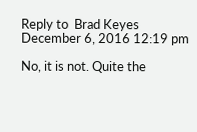Reply to  Brad Keyes
December 6, 2016 12:19 pm

No, it is not. Quite the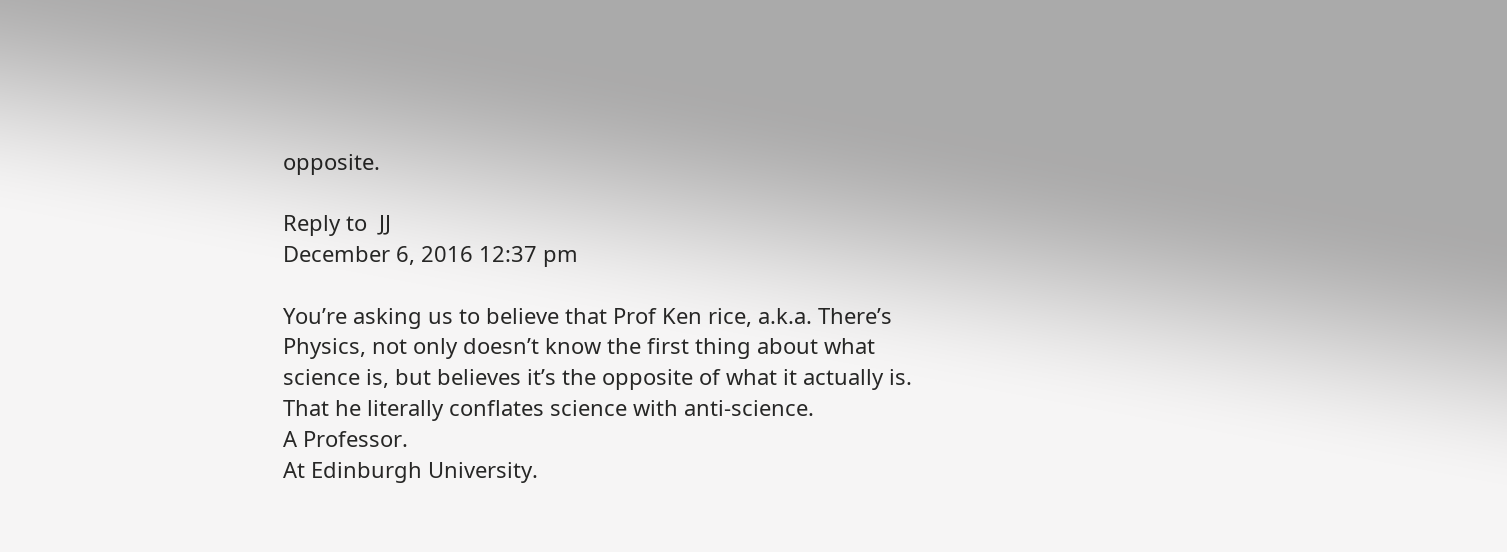opposite.

Reply to  JJ
December 6, 2016 12:37 pm

You’re asking us to believe that Prof Ken rice, a.k.a. There’s Physics, not only doesn’t know the first thing about what science is, but believes it’s the opposite of what it actually is.
That he literally conflates science with anti-science.
A Professor.
At Edinburgh University.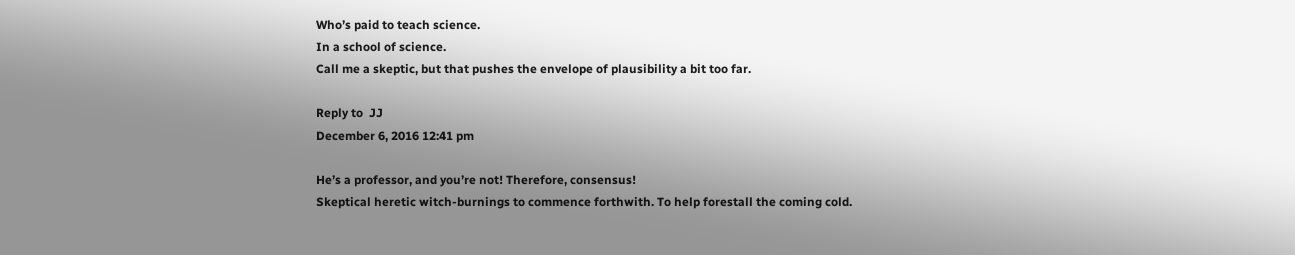Who’s paid to teach science.
In a school of science.
Call me a skeptic, but that pushes the envelope of plausibility a bit too far.

Reply to  JJ
December 6, 2016 12:41 pm

He’s a professor, and you’re not! Therefore, consensus!
Skeptical heretic witch-burnings to commence forthwith. To help forestall the coming cold.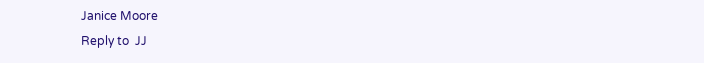Janice Moore
Reply to  JJ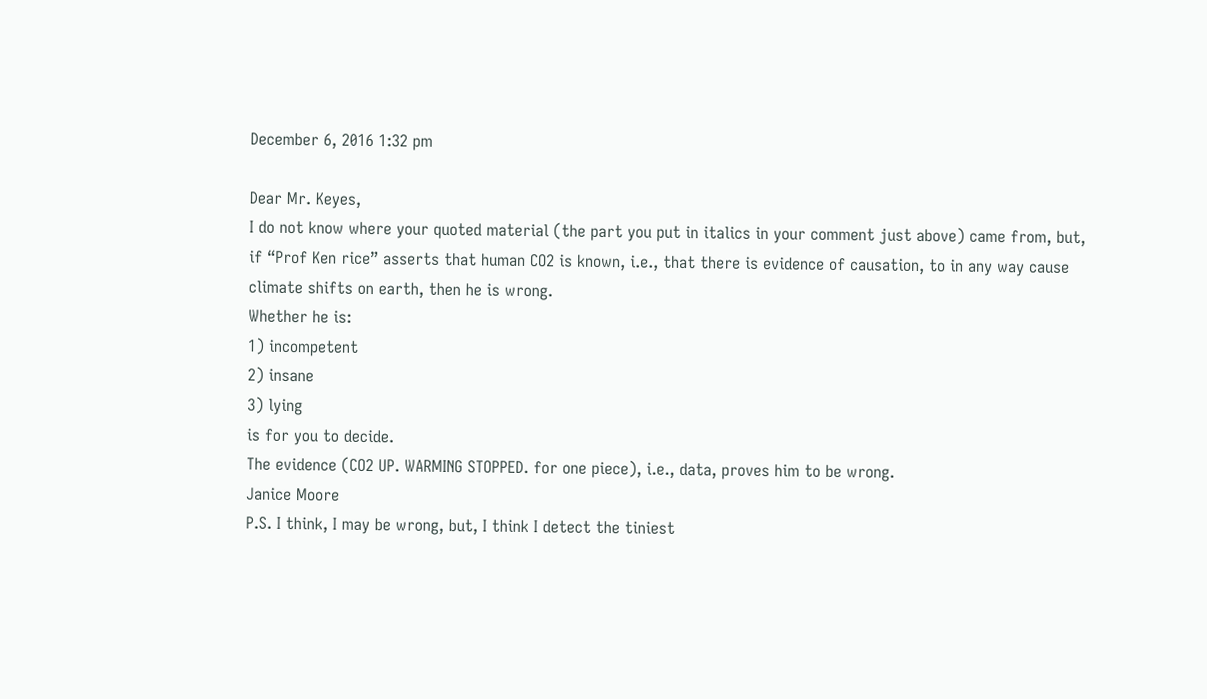December 6, 2016 1:32 pm

Dear Mr. Keyes,
I do not know where your quoted material (the part you put in italics in your comment just above) came from, but, if “Prof Ken rice” asserts that human CO2 is known, i.e., that there is evidence of causation, to in any way cause climate shifts on earth, then he is wrong.
Whether he is:
1) incompetent
2) insane
3) lying
is for you to decide.
The evidence (CO2 UP. WARMING STOPPED. for one piece), i.e., data, proves him to be wrong.
Janice Moore
P.S. I think, I may be wrong, but, I think I detect the tiniest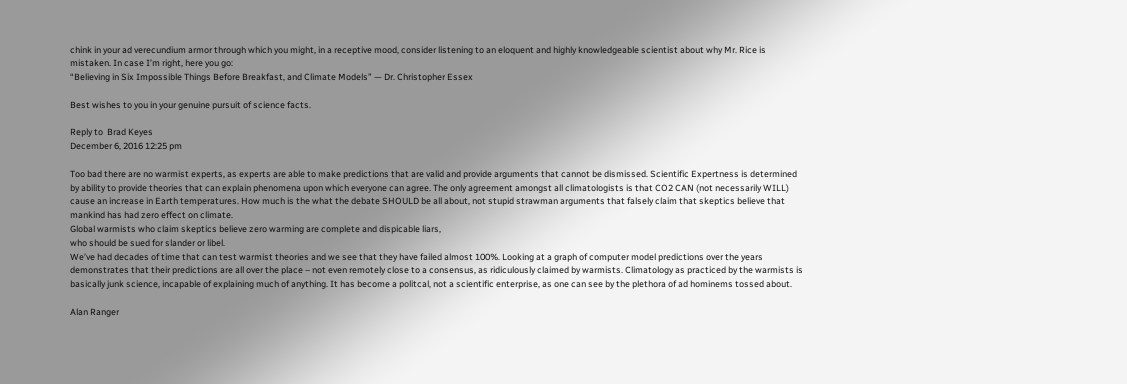chink in your ad verecundium armor through which you might, in a receptive mood, consider listening to an eloquent and highly knowledgeable scientist about why Mr. Rice is mistaken. In case I’m right, here you go:
“Believing in Six Impossible Things Before Breakfast, and Climate Models” — Dr. Christopher Essex

Best wishes to you in your genuine pursuit of science facts.

Reply to  Brad Keyes
December 6, 2016 12:25 pm

Too bad there are no warmist experts, as experts are able to make predictions that are valid and provide arguments that cannot be dismissed. Scientific Expertness is determined by ability to provide theories that can explain phenomena upon which everyone can agree. The only agreement amongst all climatologists is that CO2 CAN (not necessarily WILL) cause an increase in Earth temperatures. How much is the what the debate SHOULD be all about, not stupid strawman arguments that falsely claim that skeptics believe that mankind has had zero effect on climate.
Global warmists who claim skeptics believe zero warming are complete and dispicable liars,
who should be sued for slander or libel.
We’ve had decades of time that can test warmist theories and we see that they have failed almost 100%. Looking at a graph of computer model predictions over the years demonstrates that their predictions are all over the place – not even remotely close to a consensus, as ridiculously claimed by warmists. Climatology as practiced by the warmists is basically junk science, incapable of explaining much of anything. It has become a politcal, not a scientific enterprise, as one can see by the plethora of ad hominems tossed about.

Alan Ranger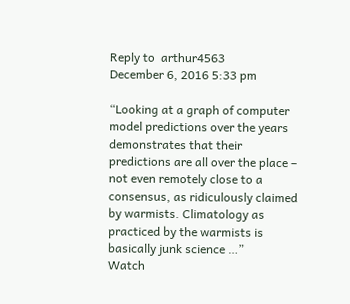Reply to  arthur4563
December 6, 2016 5:33 pm

“Looking at a graph of computer model predictions over the years demonstrates that their predictions are all over the place – not even remotely close to a consensus, as ridiculously claimed by warmists. Climatology as practiced by the warmists is basically junk science …”
Watch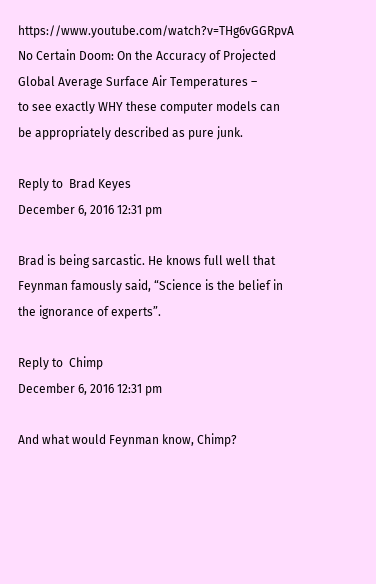https://www.youtube.com/watch?v=THg6vGGRpvA
No Certain Doom: On the Accuracy of Projected Global Average Surface Air Temperatures –
to see exactly WHY these computer models can be appropriately described as pure junk.

Reply to  Brad Keyes
December 6, 2016 12:31 pm

Brad is being sarcastic. He knows full well that Feynman famously said, “Science is the belief in the ignorance of experts”.

Reply to  Chimp
December 6, 2016 12:31 pm

And what would Feynman know, Chimp?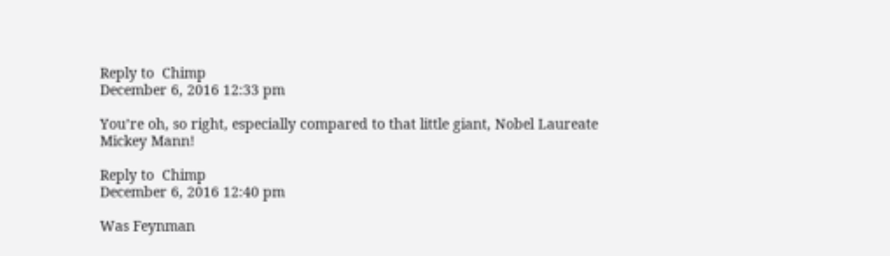Reply to  Chimp
December 6, 2016 12:33 pm

You’re oh, so right, especially compared to that little giant, Nobel Laureate Mickey Mann!

Reply to  Chimp
December 6, 2016 12:40 pm

Was Feynman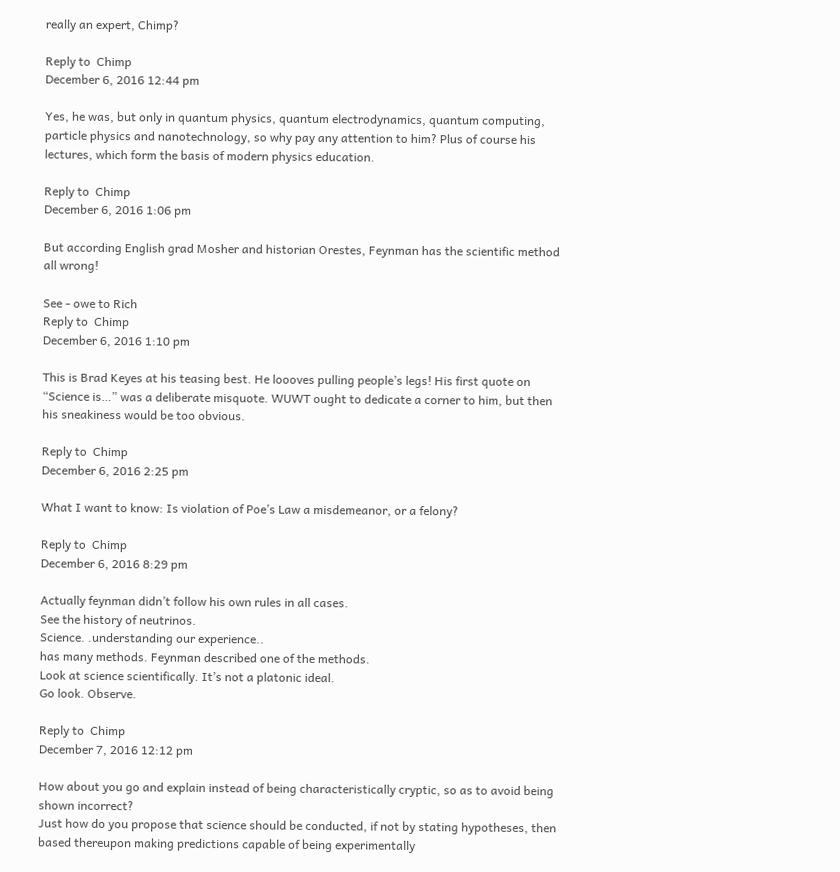really an expert, Chimp?

Reply to  Chimp
December 6, 2016 12:44 pm

Yes, he was, but only in quantum physics, quantum electrodynamics, quantum computing, particle physics and nanotechnology, so why pay any attention to him? Plus of course his lectures, which form the basis of modern physics education.

Reply to  Chimp
December 6, 2016 1:06 pm

But according English grad Mosher and historian Orestes, Feynman has the scientific method all wrong!

See - owe to Rich
Reply to  Chimp
December 6, 2016 1:10 pm

This is Brad Keyes at his teasing best. He loooves pulling people’s legs! His first quote on “Science is…” was a deliberate misquote. WUWT ought to dedicate a corner to him, but then his sneakiness would be too obvious.

Reply to  Chimp
December 6, 2016 2:25 pm

What I want to know: Is violation of Poe’s Law a misdemeanor, or a felony?

Reply to  Chimp
December 6, 2016 8:29 pm

Actually feynman didn’t follow his own rules in all cases.
See the history of neutrinos.
Science. .understanding our experience..
has many methods. Feynman described one of the methods.
Look at science scientifically. It’s not a platonic ideal.
Go look. Observe.

Reply to  Chimp
December 7, 2016 12:12 pm

How about you go and explain instead of being characteristically cryptic, so as to avoid being shown incorrect?
Just how do you propose that science should be conducted, if not by stating hypotheses, then based thereupon making predictions capable of being experimentally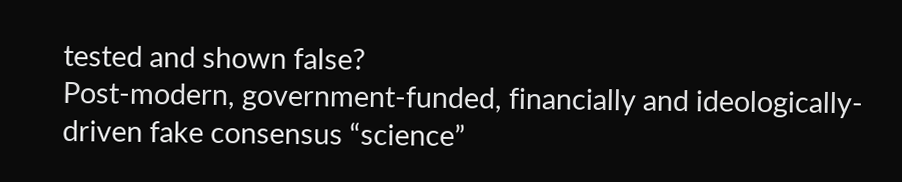tested and shown false?
Post-modern, government-funded, financially and ideologically-driven fake consensus “science”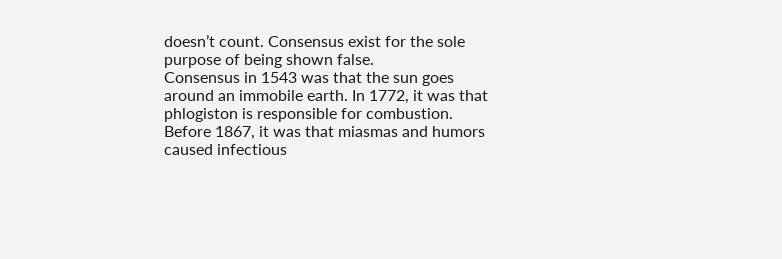doesn’t count. Consensus exist for the sole purpose of being shown false.
Consensus in 1543 was that the sun goes around an immobile earth. In 1772, it was that phlogiston is responsible for combustion. Before 1867, it was that miasmas and humors caused infectious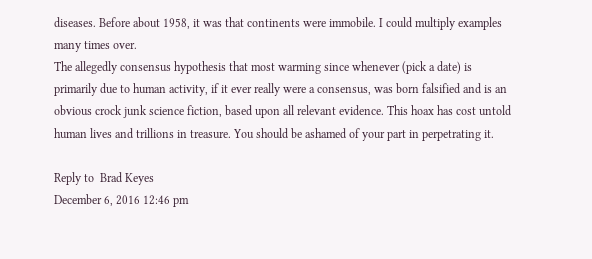diseases. Before about 1958, it was that continents were immobile. I could multiply examples many times over.
The allegedly consensus hypothesis that most warming since whenever (pick a date) is primarily due to human activity, if it ever really were a consensus, was born falsified and is an obvious crock junk science fiction, based upon all relevant evidence. This hoax has cost untold human lives and trillions in treasure. You should be ashamed of your part in perpetrating it.

Reply to  Brad Keyes
December 6, 2016 12:46 pm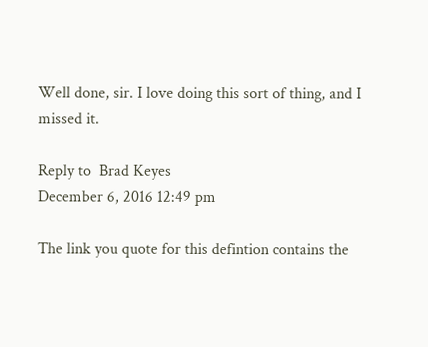Well done, sir. I love doing this sort of thing, and I missed it.

Reply to  Brad Keyes
December 6, 2016 12:49 pm

The link you quote for this defintion contains the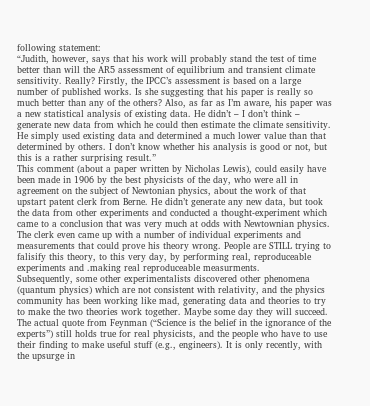following statement:
“Judith, however, says that his work will probably stand the test of time better than will the AR5 assessment of equilibrium and transient climate sensitivity. Really? Firstly, the IPCC’s assessment is based on a large number of published works. Is she suggesting that his paper is really so much better than any of the others? Also, as far as I’m aware, his paper was a new statistical analysis of existing data. He didn’t – I don’t think – generate new data from which he could then estimate the climate sensitivity. He simply used existing data and determined a much lower value than that determined by others. I don’t know whether his analysis is good or not, but this is a rather surprising result.”
This comment (about a paper written by Nicholas Lewis), could easily have been made in 1906 by the best physicists of the day, who were all in agreement on the subject of Newtonian physics, about the work of that upstart patent clerk from Berne. He didn’t generate any new data, but took the data from other experiments and conducted a thought-experiment which came to a conclusion that was very much at odds with Newtownian physics. The clerk even came up with a number of individual experiments and measurements that could prove his theory wrong. People are STILL trying to falisify this theory, to this very day, by performing real, reproduceable experiments and .making real reproduceable measurments.
Subsequently, some other experimentalists discovered other phenomena (quantum physics) which are not consistent with relativity, and the physics community has been working like mad, generating data and theories to try to make the two theories work together. Maybe some day they will succeed.
The actual quote from Feynman (“Science is the belief in the ignorance of the experts”) still holds true for real physicists, and the people who have to use their finding to make useful stuff (e.g., engineers). It is only recently, with the upsurge in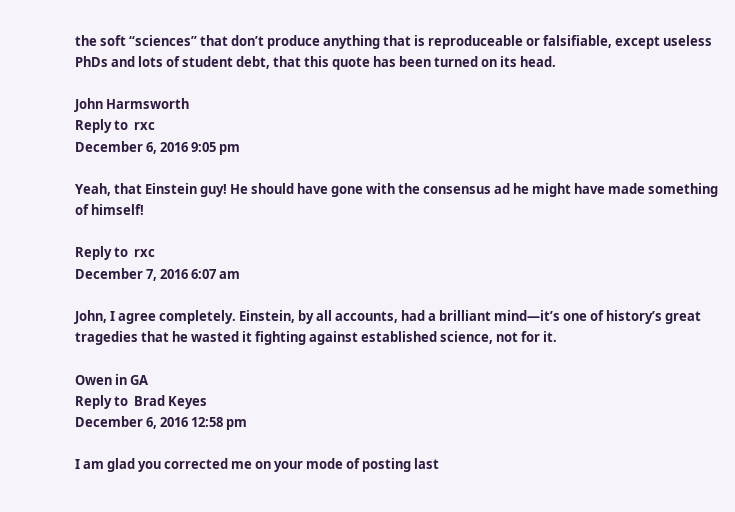the soft “sciences” that don’t produce anything that is reproduceable or falsifiable, except useless PhDs and lots of student debt, that this quote has been turned on its head.

John Harmsworth
Reply to  rxc
December 6, 2016 9:05 pm

Yeah, that Einstein guy! He should have gone with the consensus ad he might have made something of himself!

Reply to  rxc
December 7, 2016 6:07 am

John, I agree completely. Einstein, by all accounts, had a brilliant mind—it’s one of history’s great tragedies that he wasted it fighting against established science, not for it.

Owen in GA
Reply to  Brad Keyes
December 6, 2016 12:58 pm

I am glad you corrected me on your mode of posting last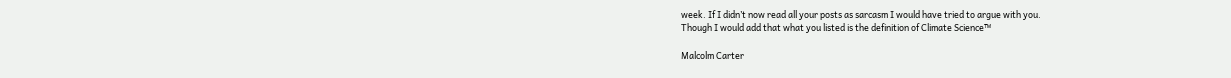week. If I didn’t now read all your posts as sarcasm I would have tried to argue with you.
Though I would add that what you listed is the definition of Climate Science™

Malcolm Carter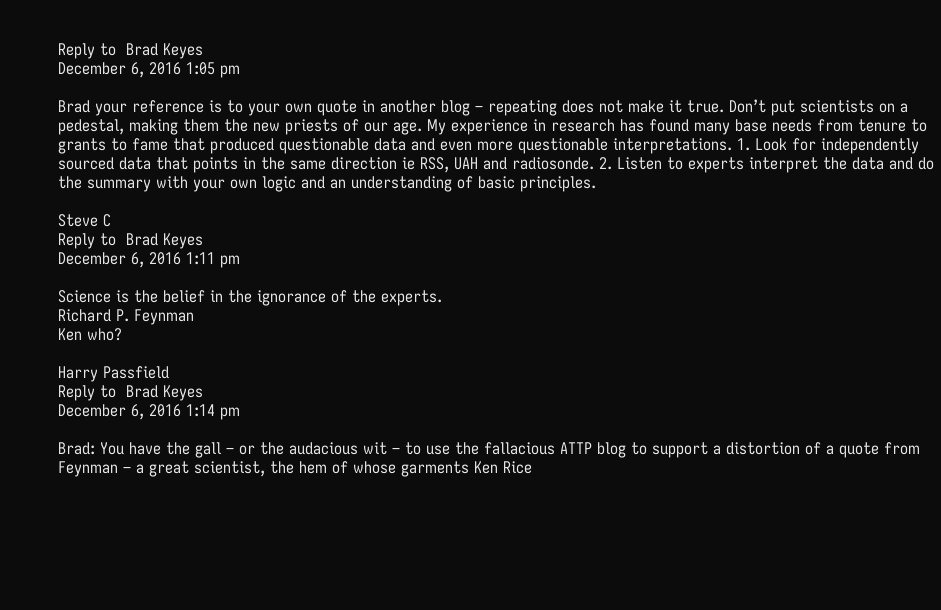Reply to  Brad Keyes
December 6, 2016 1:05 pm

Brad your reference is to your own quote in another blog – repeating does not make it true. Don’t put scientists on a pedestal, making them the new priests of our age. My experience in research has found many base needs from tenure to grants to fame that produced questionable data and even more questionable interpretations. 1. Look for independently sourced data that points in the same direction ie RSS, UAH and radiosonde. 2. Listen to experts interpret the data and do the summary with your own logic and an understanding of basic principles.

Steve C
Reply to  Brad Keyes
December 6, 2016 1:11 pm

Science is the belief in the ignorance of the experts.
Richard P. Feynman
Ken who?

Harry Passfield
Reply to  Brad Keyes
December 6, 2016 1:14 pm

Brad: You have the gall – or the audacious wit – to use the fallacious ATTP blog to support a distortion of a quote from Feynman – a great scientist, the hem of whose garments Ken Rice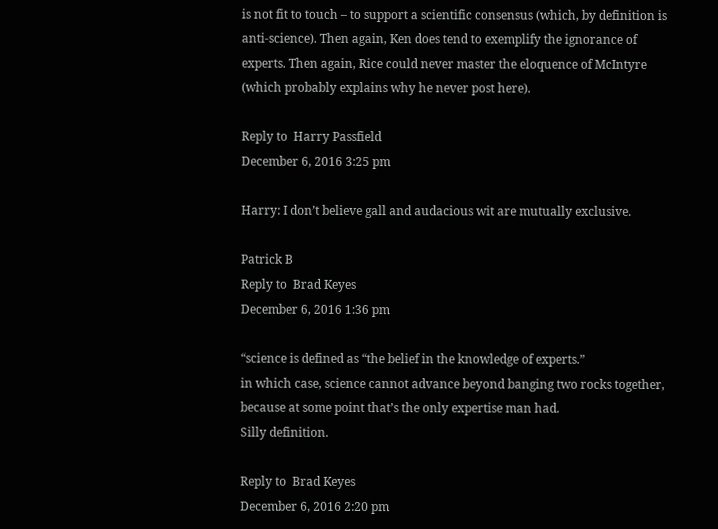is not fit to touch – to support a scientific consensus (which, by definition is anti-science). Then again, Ken does tend to exemplify the ignorance of experts. Then again, Rice could never master the eloquence of McIntyre (which probably explains why he never post here).

Reply to  Harry Passfield
December 6, 2016 3:25 pm

Harry: I don’t believe gall and audacious wit are mutually exclusive.

Patrick B
Reply to  Brad Keyes
December 6, 2016 1:36 pm

“science is defined as “the belief in the knowledge of experts.”
in which case, science cannot advance beyond banging two rocks together, because at some point that’s the only expertise man had.
Silly definition.

Reply to  Brad Keyes
December 6, 2016 2:20 pm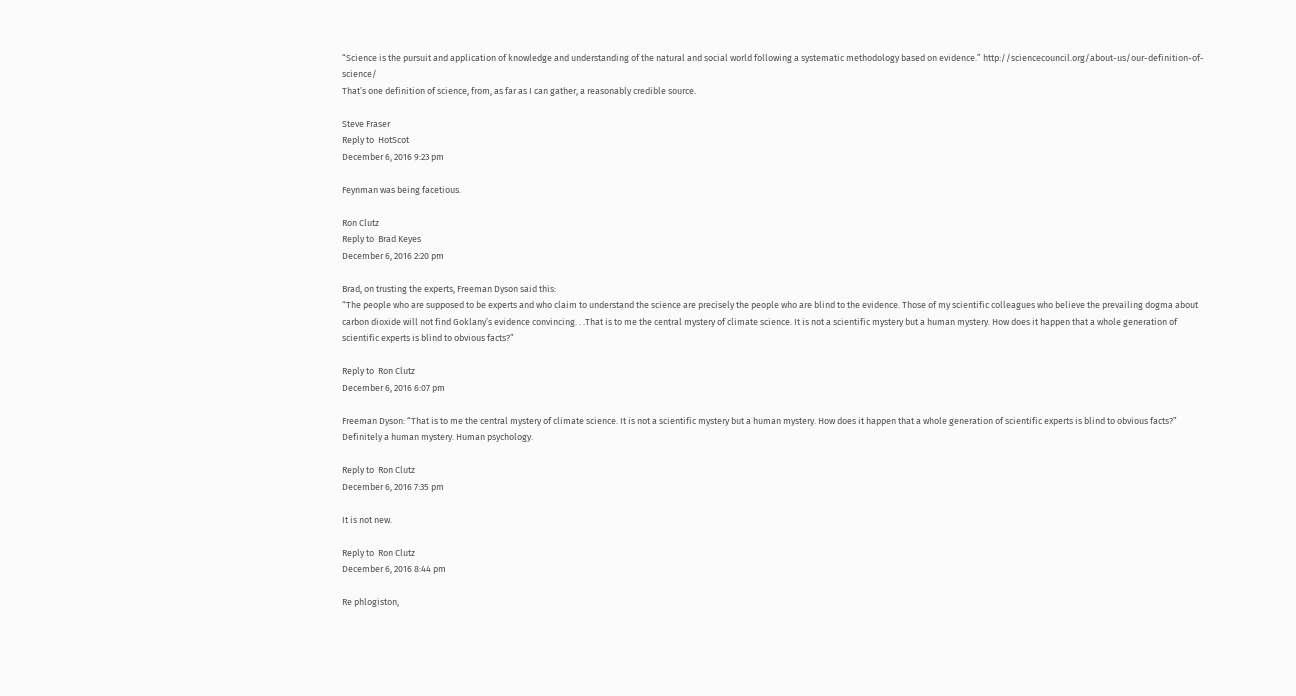“Science is the pursuit and application of knowledge and understanding of the natural and social world following a systematic methodology based on evidence.” http://sciencecouncil.org/about-us/our-definition-of-science/
That’s one definition of science, from, as far as I can gather, a reasonably credible source.

Steve Fraser
Reply to  HotScot
December 6, 2016 9:23 pm

Feynman was being facetious.

Ron Clutz
Reply to  Brad Keyes
December 6, 2016 2:20 pm

Brad, on trusting the experts, Freeman Dyson said this:
“The people who are supposed to be experts and who claim to understand the science are precisely the people who are blind to the evidence. Those of my scientific colleagues who believe the prevailing dogma about carbon dioxide will not find Goklany’s evidence convincing. . .That is to me the central mystery of climate science. It is not a scientific mystery but a human mystery. How does it happen that a whole generation of scientific experts is blind to obvious facts?”

Reply to  Ron Clutz
December 6, 2016 6:07 pm

Freeman Dyson: “That is to me the central mystery of climate science. It is not a scientific mystery but a human mystery. How does it happen that a whole generation of scientific experts is blind to obvious facts?”
Definitely a human mystery. Human psychology.

Reply to  Ron Clutz
December 6, 2016 7:35 pm

It is not new.

Reply to  Ron Clutz
December 6, 2016 8:44 pm

Re phlogiston,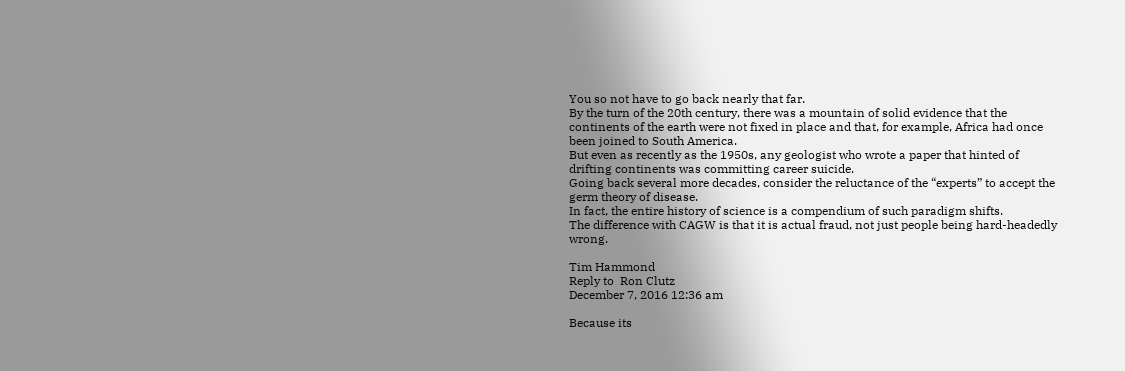You so not have to go back nearly that far.
By the turn of the 20th century, there was a mountain of solid evidence that the continents of the earth were not fixed in place and that, for example, Africa had once been joined to South America.
But even as recently as the 1950s, any geologist who wrote a paper that hinted of drifting continents was committing career suicide.
Going back several more decades, consider the reluctance of the “experts” to accept the germ theory of disease.
In fact, the entire history of science is a compendium of such paradigm shifts.
The difference with CAGW is that it is actual fraud, not just people being hard-headedly wrong.

Tim Hammond
Reply to  Ron Clutz
December 7, 2016 12:36 am

Because its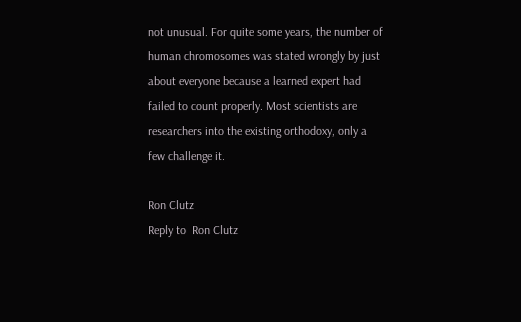not unusual. For quite some years, the number of human chromosomes was stated wrongly by just about everyone because a learned expert had failed to count properly. Most scientists are researchers into the existing orthodoxy, only a few challenge it.

Ron Clutz
Reply to  Ron Clutz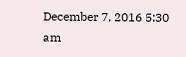December 7, 2016 5:30 am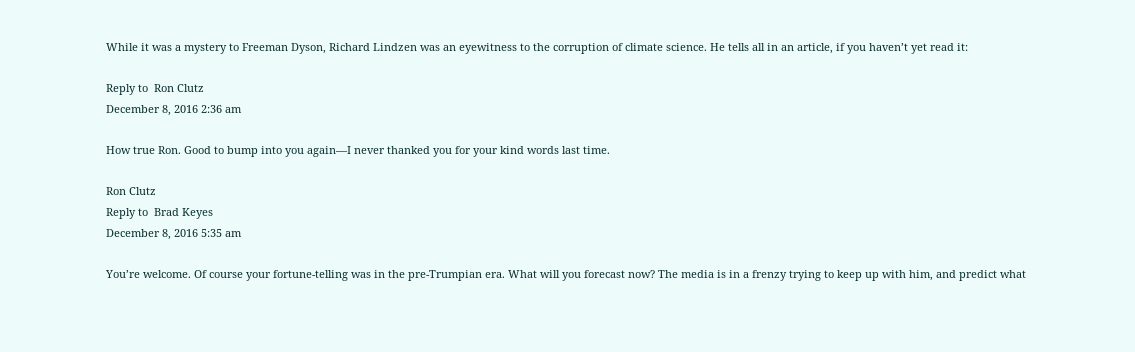While it was a mystery to Freeman Dyson, Richard Lindzen was an eyewitness to the corruption of climate science. He tells all in an article, if you haven’t yet read it:

Reply to  Ron Clutz
December 8, 2016 2:36 am

How true Ron. Good to bump into you again—I never thanked you for your kind words last time.

Ron Clutz
Reply to  Brad Keyes
December 8, 2016 5:35 am

You’re welcome. Of course your fortune-telling was in the pre-Trumpian era. What will you forecast now? The media is in a frenzy trying to keep up with him, and predict what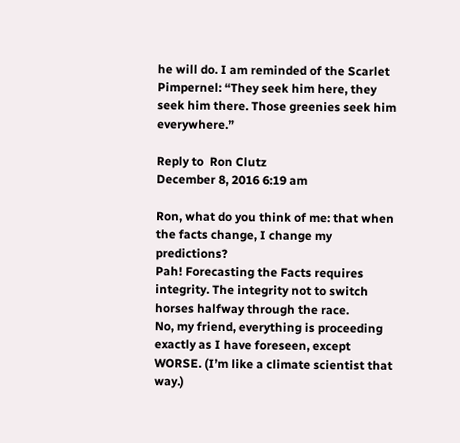he will do. I am reminded of the Scarlet Pimpernel: “They seek him here, they seek him there. Those greenies seek him everywhere.”

Reply to  Ron Clutz
December 8, 2016 6:19 am

Ron, what do you think of me: that when the facts change, I change my predictions?
Pah! Forecasting the Facts requires integrity. The integrity not to switch horses halfway through the race.
No, my friend, everything is proceeding exactly as I have foreseen, except WORSE. (I’m like a climate scientist that way.)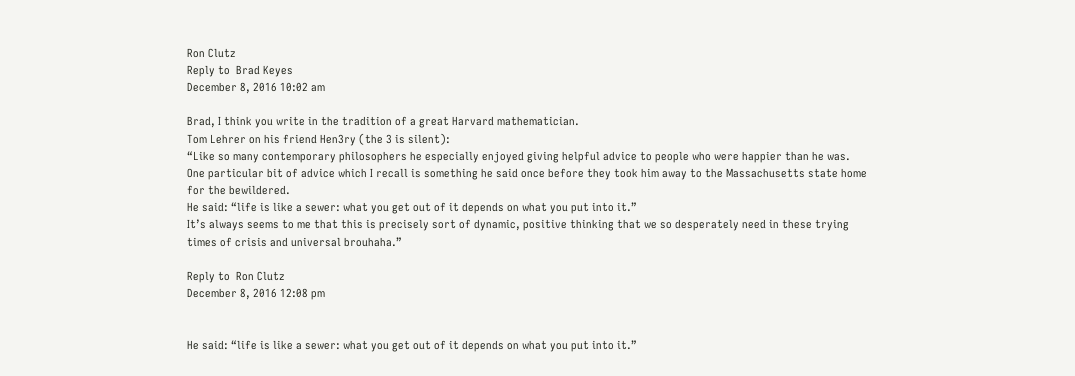Ron Clutz
Reply to  Brad Keyes
December 8, 2016 10:02 am

Brad, I think you write in the tradition of a great Harvard mathematician.
Tom Lehrer on his friend Hen3ry (the 3 is silent):
“Like so many contemporary philosophers he especially enjoyed giving helpful advice to people who were happier than he was. One particular bit of advice which I recall is something he said once before they took him away to the Massachusetts state home for the bewildered.
He said: “life is like a sewer: what you get out of it depends on what you put into it.”
It’s always seems to me that this is precisely sort of dynamic, positive thinking that we so desperately need in these trying times of crisis and universal brouhaha.”

Reply to  Ron Clutz
December 8, 2016 12:08 pm


He said: “life is like a sewer: what you get out of it depends on what you put into it.”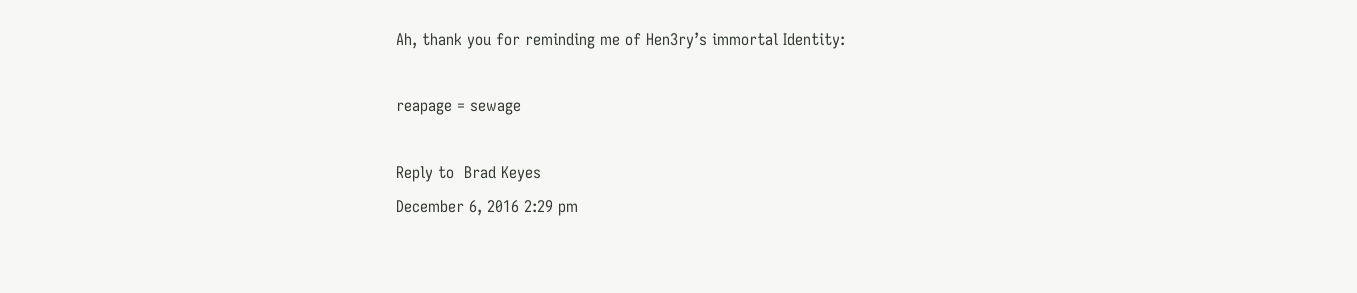Ah, thank you for reminding me of Hen3ry’s immortal Identity:

reapage = sewage

Reply to  Brad Keyes
December 6, 2016 2:29 pm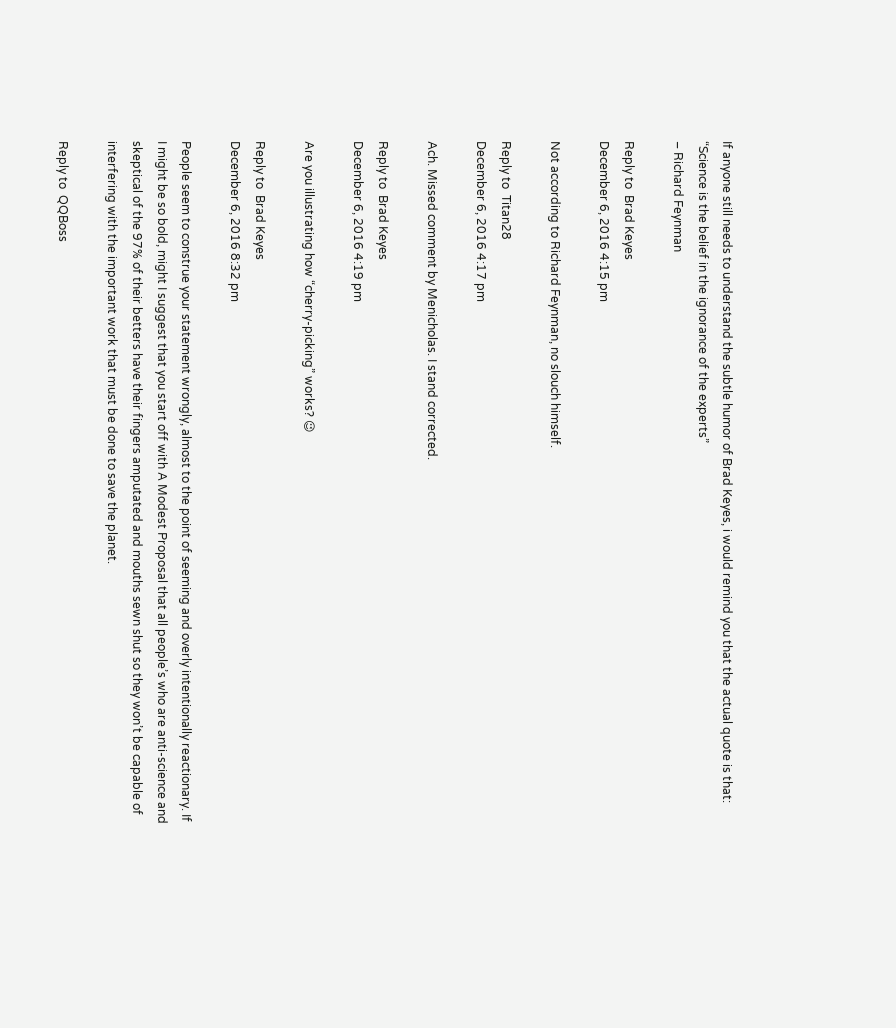If anyone still needs to understand the subtle humor of Brad Keyes, i would remind you that the actual quote is that:
“Science is the belief in the ignorance of the experts”
– Richard Feynman

Reply to  Brad Keyes
December 6, 2016 4:15 pm

Not according to Richard Feynman, no slouch himself.

Reply to  Titan28
December 6, 2016 4:17 pm

Ach. Missed comment by Menicholas. I stand corrected.

Reply to  Brad Keyes
December 6, 2016 4:19 pm

Are you illustrating how “cherry-picking” works? 😉

Reply to  Brad Keyes
December 6, 2016 8:32 pm

People seem to construe your statement wrongly, almost to the point of seeming and overly intentionally reactionary. If I might be so bold, might I suggest that you start off with A Modest Proposal that all people’s who are anti-science and skeptical of the 97% of their betters have their fingers amputated and mouths sewn shut so they won’t be capable of interfering with the important work that must be done to save the planet.

Reply to  QQBoss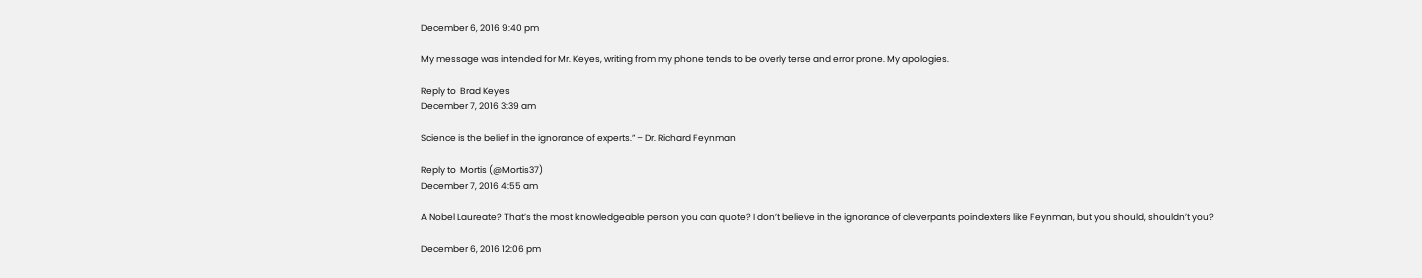December 6, 2016 9:40 pm

My message was intended for Mr. Keyes, writing from my phone tends to be overly terse and error prone. My apologies.

Reply to  Brad Keyes
December 7, 2016 3:39 am

Science is the belief in the ignorance of experts.” – Dr. Richard Feynman

Reply to  Mortis (@Mortis37)
December 7, 2016 4:55 am

A Nobel Laureate? That’s the most knowledgeable person you can quote? I don’t believe in the ignorance of cleverpants poindexters like Feynman, but you should, shouldn’t you?

December 6, 2016 12:06 pm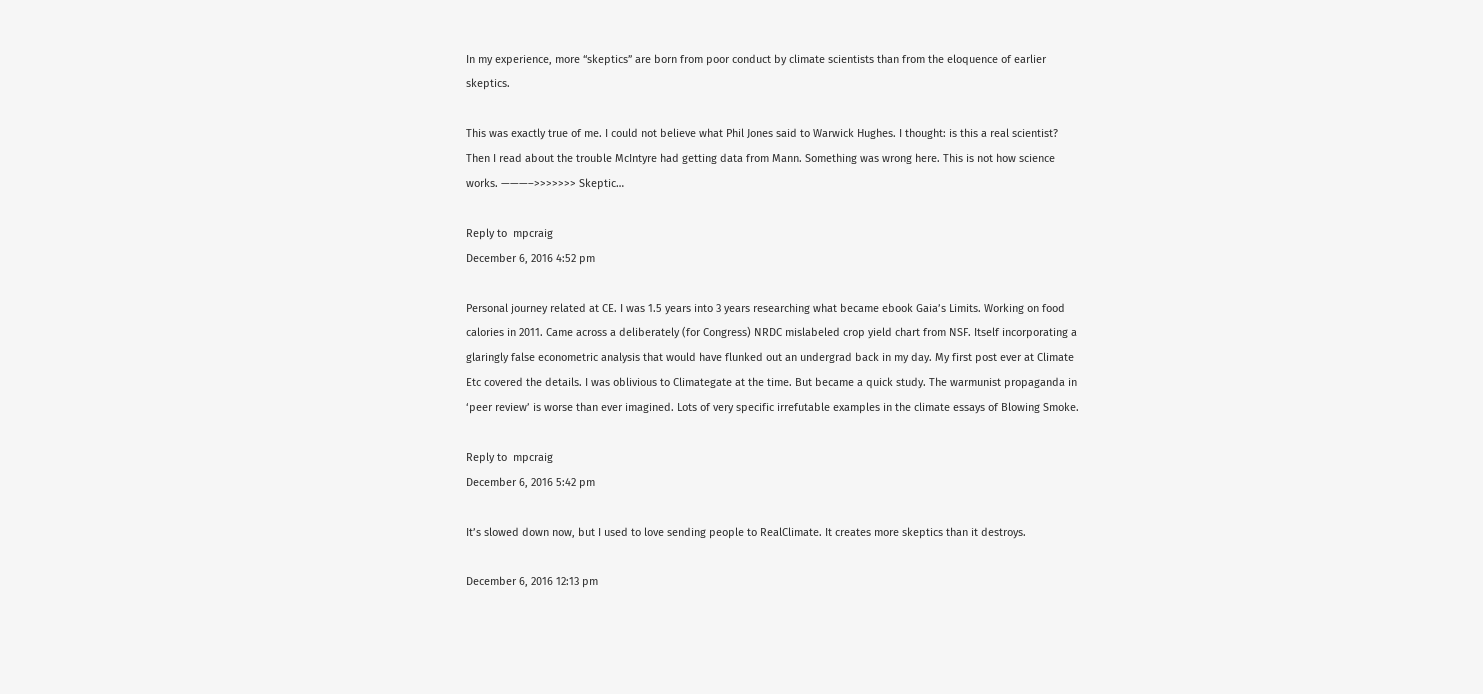In my experience, more “skeptics” are born from poor conduct by climate scientists than from the eloquence of earlier skeptics.

This was exactly true of me. I could not believe what Phil Jones said to Warwick Hughes. I thought: is this a real scientist? Then I read about the trouble McIntyre had getting data from Mann. Something was wrong here. This is not how science works. ———–>>>>>>> Skeptic…

Reply to  mpcraig
December 6, 2016 4:52 pm

Personal journey related at CE. I was 1.5 years into 3 years researching what became ebook Gaia’s Limits. Working on food calories in 2011. Came across a deliberately (for Congress) NRDC mislabeled crop yield chart from NSF. Itself incorporating a glaringly false econometric analysis that would have flunked out an undergrad back in my day. My first post ever at Climate Etc covered the details. I was oblivious to Climategate at the time. But became a quick study. The warmunist propaganda in ‘peer review’ is worse than ever imagined. Lots of very specific irrefutable examples in the climate essays of Blowing Smoke.

Reply to  mpcraig
December 6, 2016 5:42 pm

It’s slowed down now, but I used to love sending people to RealClimate. It creates more skeptics than it destroys.

December 6, 2016 12:13 pm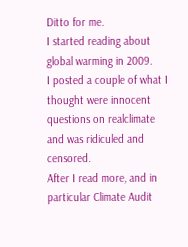Ditto for me.
I started reading about global warming in 2009.
I posted a couple of what I thought were innocent questions on realclimate and was ridiculed and censored.
After I read more, and in particular Climate Audit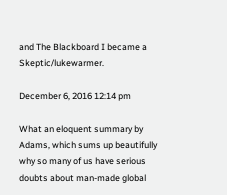and The Blackboard I became a Skeptic/lukewarmer.

December 6, 2016 12:14 pm

What an eloquent summary by Adams, which sums up beautifully why so many of us have serious doubts about man-made global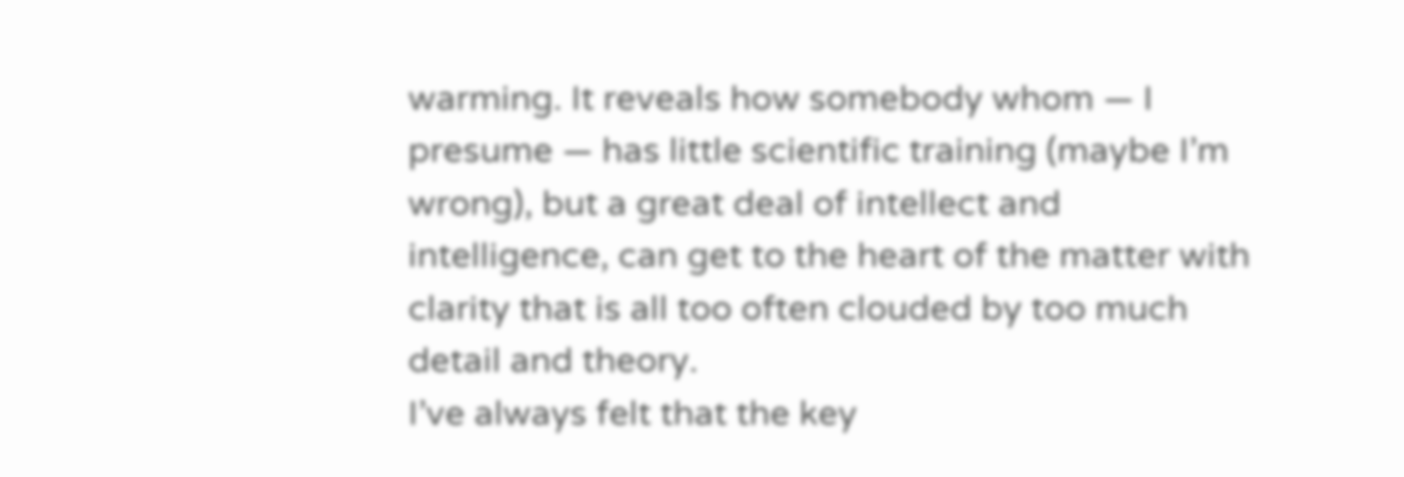warming. It reveals how somebody whom — I presume — has little scientific training (maybe I’m wrong), but a great deal of intellect and intelligence, can get to the heart of the matter with clarity that is all too often clouded by too much detail and theory.
I’ve always felt that the key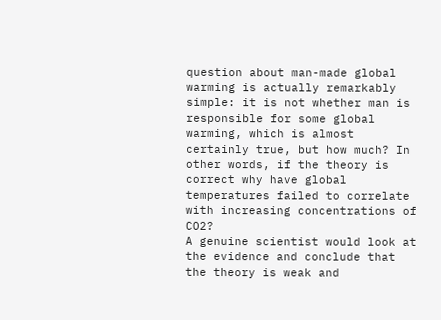question about man-made global warming is actually remarkably simple: it is not whether man is responsible for some global warming, which is almost certainly true, but how much? In other words, if the theory is correct why have global temperatures failed to correlate with increasing concentrations of CO2?
A genuine scientist would look at the evidence and conclude that the theory is weak and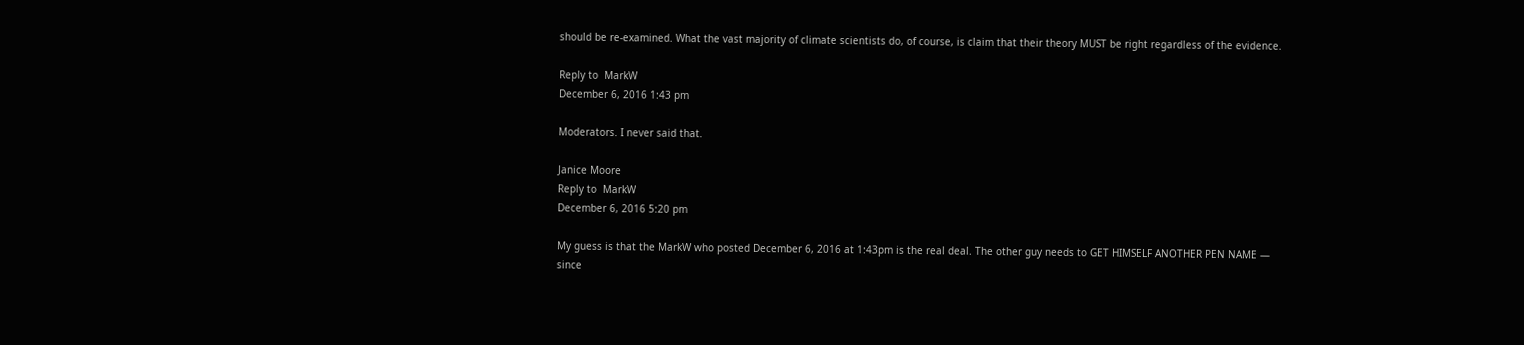should be re-examined. What the vast majority of climate scientists do, of course, is claim that their theory MUST be right regardless of the evidence.

Reply to  MarkW
December 6, 2016 1:43 pm

Moderators. I never said that.

Janice Moore
Reply to  MarkW
December 6, 2016 5:20 pm

My guess is that the MarkW who posted December 6, 2016 at 1:43pm is the real deal. The other guy needs to GET HIMSELF ANOTHER PEN NAME — since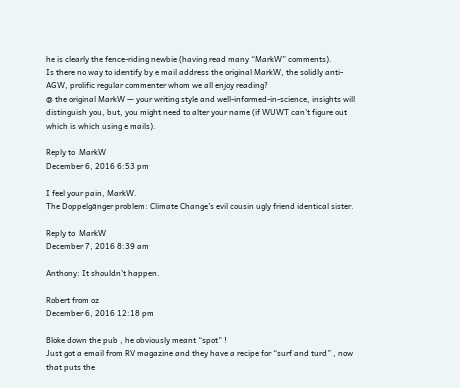he is clearly the fence-riding newbie (having read many “MarkW” comments).
Is there no way to identify by e mail address the original MarkW, the solidly anti-AGW, prolific regular commenter whom we all enjoy reading?
@ the original MarkW — your writing style and well-informed-in-science, insights will distinguish you, but, you might need to alter your name (if WUWT can’t figure out which is which using e mails).

Reply to  MarkW
December 6, 2016 6:53 pm

I feel your pain, MarkW.
The Doppelgãnger problem: Climate Change’s evil cousin ugly friend identical sister.

Reply to  MarkW
December 7, 2016 8:39 am

Anthony: It shouldn’t happen.

Robert from oz
December 6, 2016 12:18 pm

Bloke down the pub , he obviously meant “spot” !
Just got a email from RV magazine and they have a recipe for “surf and turd” , now that puts the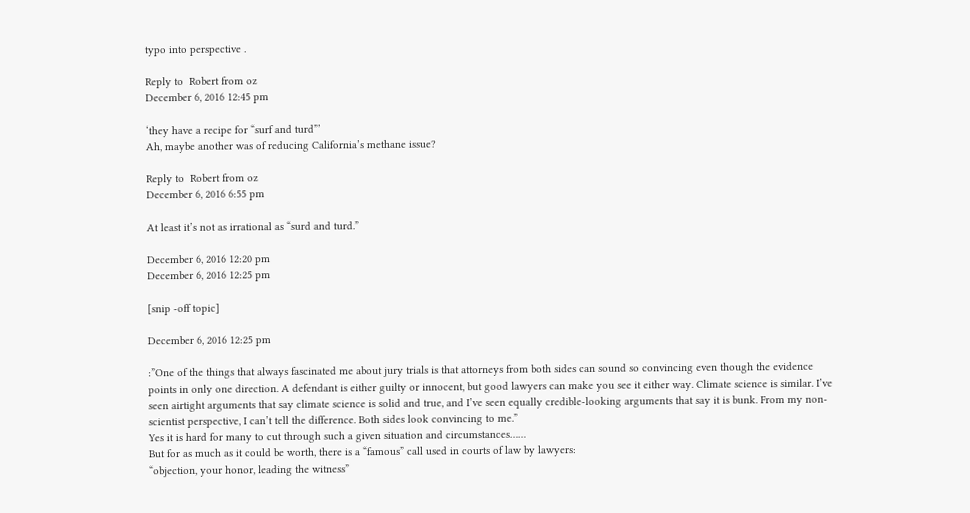typo into perspective .

Reply to  Robert from oz
December 6, 2016 12:45 pm

‘they have a recipe for “surf and turd”’
Ah, maybe another was of reducing California’s methane issue?

Reply to  Robert from oz
December 6, 2016 6:55 pm

At least it’s not as irrational as “surd and turd.”

December 6, 2016 12:20 pm
December 6, 2016 12:25 pm

[snip -off topic]

December 6, 2016 12:25 pm

:”One of the things that always fascinated me about jury trials is that attorneys from both sides can sound so convincing even though the evidence points in only one direction. A defendant is either guilty or innocent, but good lawyers can make you see it either way. Climate science is similar. I’ve seen airtight arguments that say climate science is solid and true, and I’ve seen equally credible-looking arguments that say it is bunk. From my non-scientist perspective, I can’t tell the difference. Both sides look convincing to me.”
Yes it is hard for many to cut through such a given situation and circumstances……
But for as much as it could be worth, there is a “famous” call used in courts of law by lawyers:
“objection, your honor, leading the witness”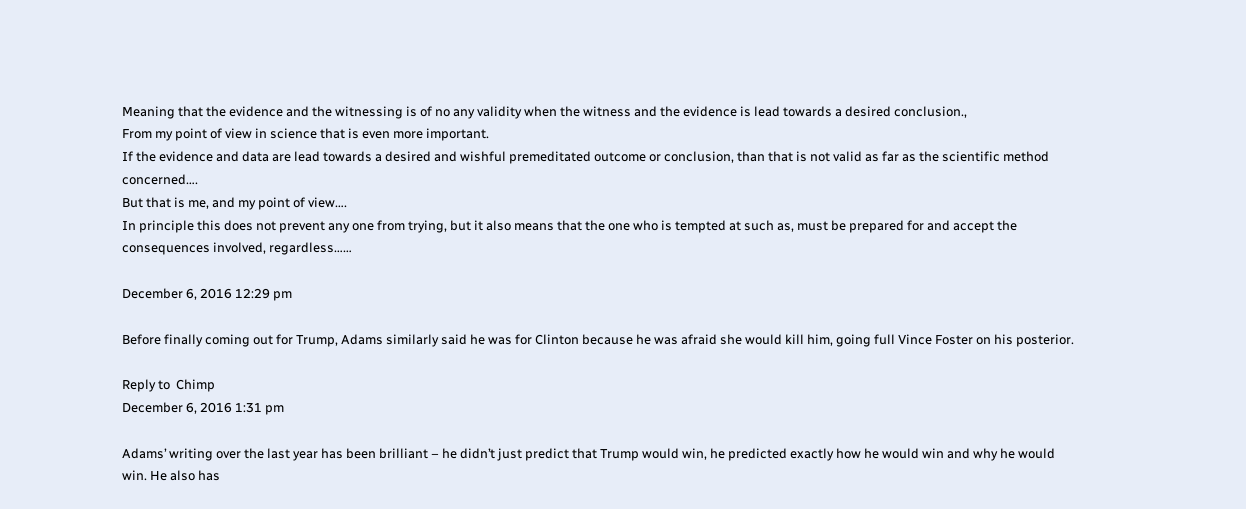Meaning that the evidence and the witnessing is of no any validity when the witness and the evidence is lead towards a desired conclusion.,
From my point of view in science that is even more important.
If the evidence and data are lead towards a desired and wishful premeditated outcome or conclusion, than that is not valid as far as the scientific method concerned….
But that is me, and my point of view….
In principle this does not prevent any one from trying, but it also means that the one who is tempted at such as, must be prepared for and accept the consequences involved, regardless……

December 6, 2016 12:29 pm

Before finally coming out for Trump, Adams similarly said he was for Clinton because he was afraid she would kill him, going full Vince Foster on his posterior.

Reply to  Chimp
December 6, 2016 1:31 pm

Adams’ writing over the last year has been brilliant – he didn’t just predict that Trump would win, he predicted exactly how he would win and why he would win. He also has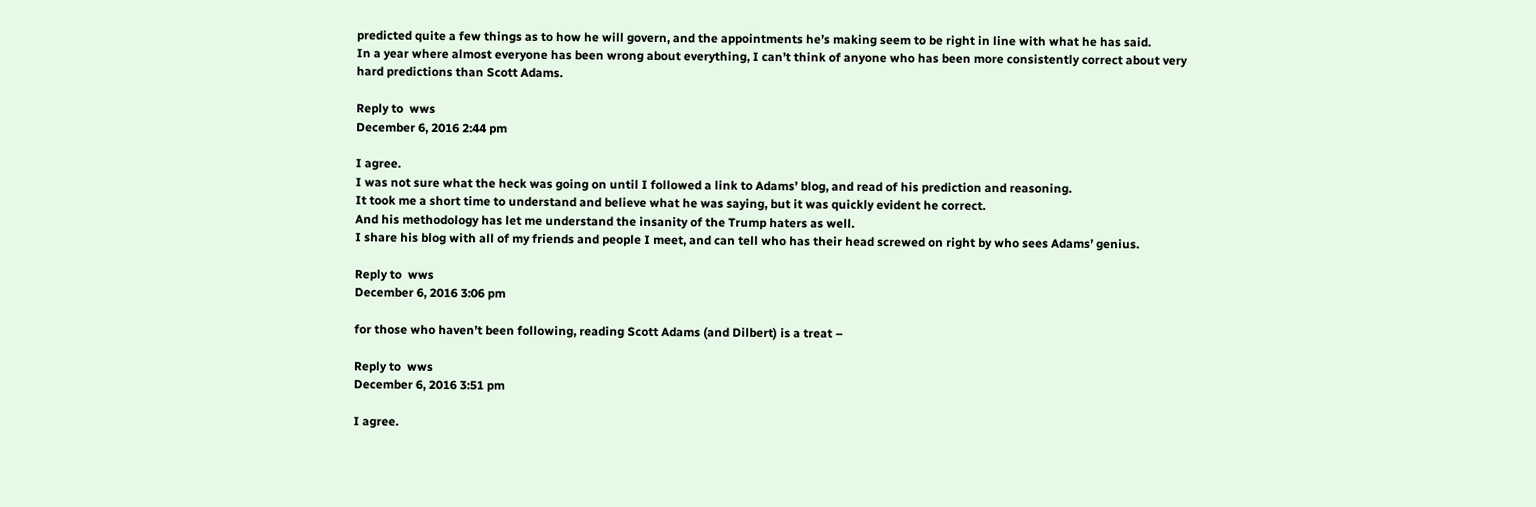predicted quite a few things as to how he will govern, and the appointments he’s making seem to be right in line with what he has said.
In a year where almost everyone has been wrong about everything, I can’t think of anyone who has been more consistently correct about very hard predictions than Scott Adams.

Reply to  wws
December 6, 2016 2:44 pm

I agree.
I was not sure what the heck was going on until I followed a link to Adams’ blog, and read of his prediction and reasoning.
It took me a short time to understand and believe what he was saying, but it was quickly evident he correct.
And his methodology has let me understand the insanity of the Trump haters as well.
I share his blog with all of my friends and people I meet, and can tell who has their head screwed on right by who sees Adams’ genius.

Reply to  wws
December 6, 2016 3:06 pm

for those who haven’t been following, reading Scott Adams (and Dilbert) is a treat –

Reply to  wws
December 6, 2016 3:51 pm

I agree.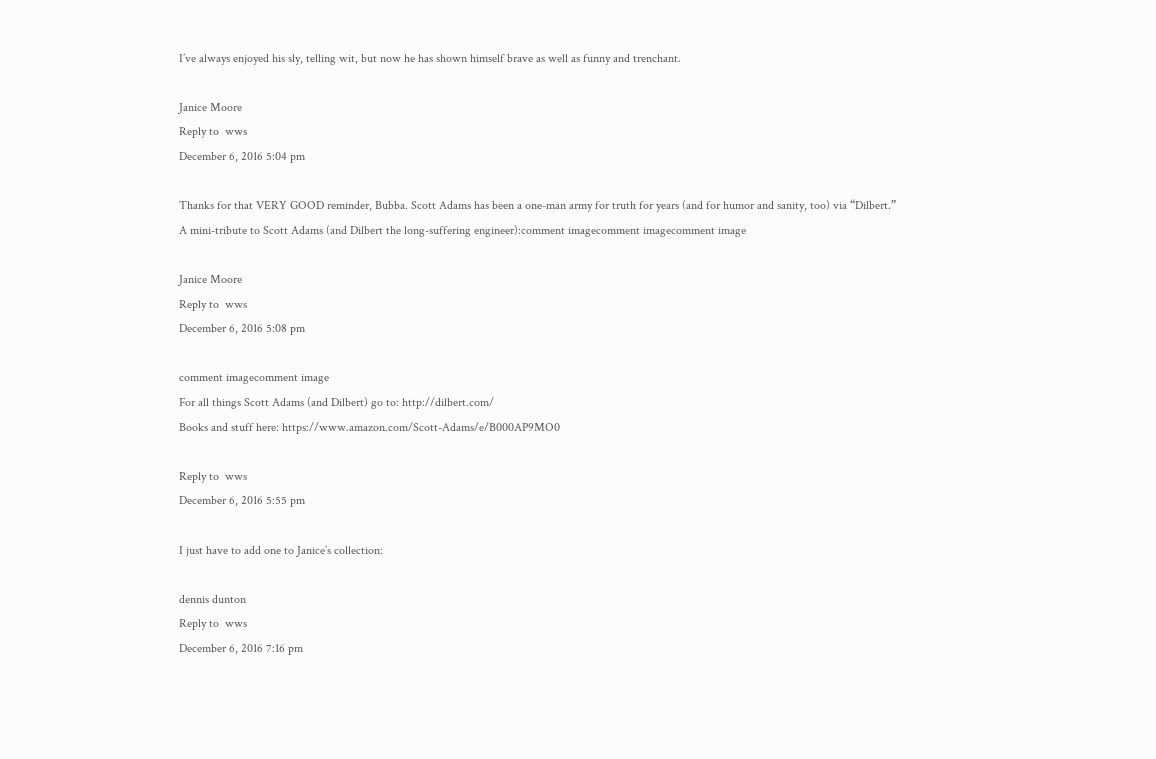I’ve always enjoyed his sly, telling wit, but now he has shown himself brave as well as funny and trenchant.

Janice Moore
Reply to  wws
December 6, 2016 5:04 pm

Thanks for that VERY GOOD reminder, Bubba. Scott Adams has been a one-man army for truth for years (and for humor and sanity, too) via “Dilbert.”
A mini-tribute to Scott Adams (and Dilbert the long-suffering engineer):comment imagecomment imagecomment image

Janice Moore
Reply to  wws
December 6, 2016 5:08 pm

comment imagecomment image
For all things Scott Adams (and Dilbert) go to: http://dilbert.com/
Books and stuff here: https://www.amazon.com/Scott-Adams/e/B000AP9MO0

Reply to  wws
December 6, 2016 5:55 pm

I just have to add one to Janice’s collection:

dennis dunton
Reply to  wws
December 6, 2016 7:16 pm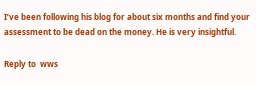I’ve been following his blog for about six months and find your assessment to be dead on the money. He is very insightful.

Reply to  wws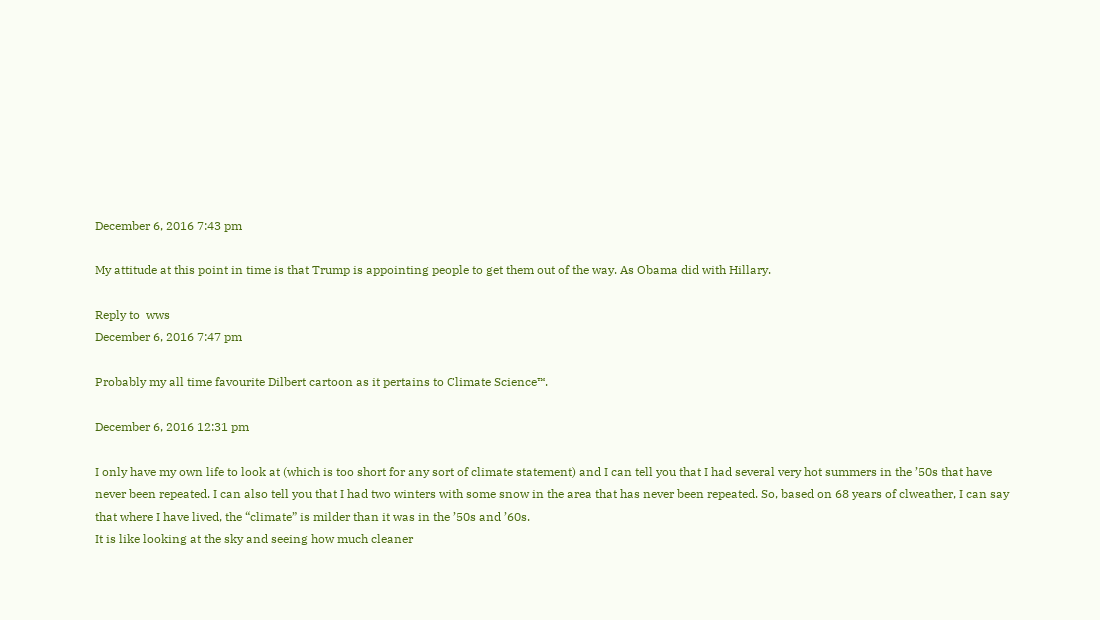December 6, 2016 7:43 pm

My attitude at this point in time is that Trump is appointing people to get them out of the way. As Obama did with Hillary.

Reply to  wws
December 6, 2016 7:47 pm

Probably my all time favourite Dilbert cartoon as it pertains to Climate Science™.

December 6, 2016 12:31 pm

I only have my own life to look at (which is too short for any sort of climate statement) and I can tell you that I had several very hot summers in the ’50s that have never been repeated. I can also tell you that I had two winters with some snow in the area that has never been repeated. So, based on 68 years of clweather, I can say that where I have lived, the “climate” is milder than it was in the ’50s and ’60s.
It is like looking at the sky and seeing how much cleaner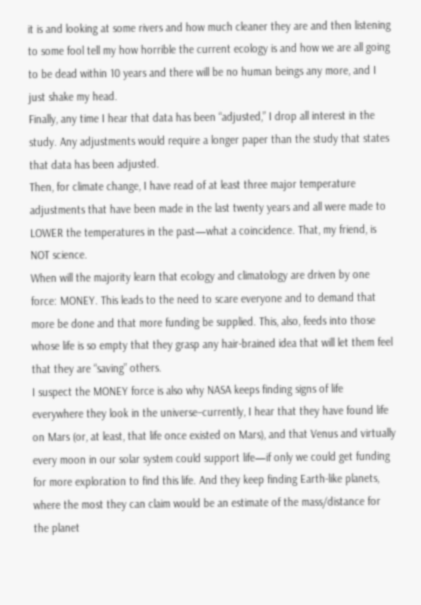it is and looking at some rivers and how much cleaner they are and then listening to some fool tell my how horrible the current ecology is and how we are all going to be dead within 10 years and there will be no human beings any more, and I just shake my head.
Finally, any time I hear that data has been “adjusted,” I drop all interest in the study. Any adjustments would require a longer paper than the study that states that data has been adjusted.
Then, for climate change, I have read of at least three major temperature adjustments that have been made in the last twenty years and all were made to LOWER the temperatures in the past—what a coincidence. That, my friend, is NOT science.
When will the majority learn that ecology and climatology are driven by one force: MONEY. This leads to the need to scare everyone and to demand that more be done and that more funding be supplied. This, also, feeds into those whose life is so empty that they grasp any hair-brained idea that will let them feel that they are “saving” others.
I suspect the MONEY force is also why NASA keeps finding signs of life everywhere they look in the universe–currently, I hear that they have found life on Mars (or, at least, that life once existed on Mars), and that Venus and virtually every moon in our solar system could support life—if only we could get funding for more exploration to find this life. And they keep finding Earth-like planets, where the most they can claim would be an estimate of the mass/distance for the planet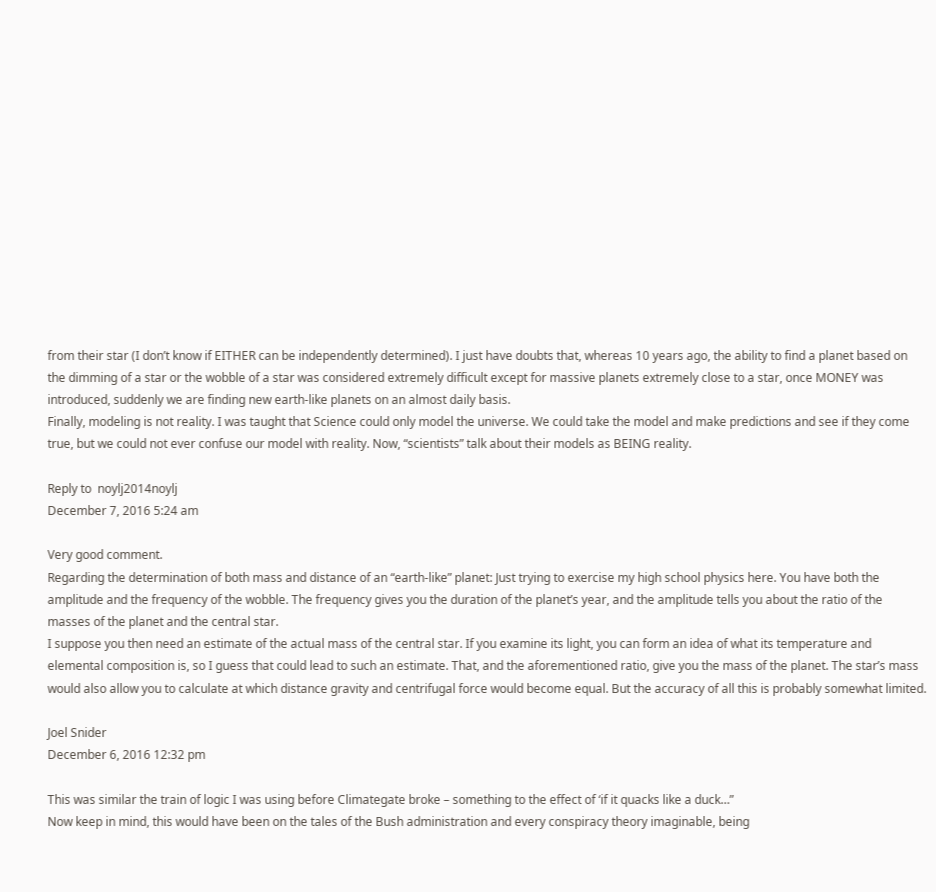from their star (I don’t know if EITHER can be independently determined). I just have doubts that, whereas 10 years ago, the ability to find a planet based on the dimming of a star or the wobble of a star was considered extremely difficult except for massive planets extremely close to a star, once MONEY was introduced, suddenly we are finding new earth-like planets on an almost daily basis.
Finally, modeling is not reality. I was taught that Science could only model the universe. We could take the model and make predictions and see if they come true, but we could not ever confuse our model with reality. Now, “scientists” talk about their models as BEING reality.

Reply to  noylj2014noylj
December 7, 2016 5:24 am

Very good comment.
Regarding the determination of both mass and distance of an “earth-like” planet: Just trying to exercise my high school physics here. You have both the amplitude and the frequency of the wobble. The frequency gives you the duration of the planet’s year, and the amplitude tells you about the ratio of the masses of the planet and the central star.
I suppose you then need an estimate of the actual mass of the central star. If you examine its light, you can form an idea of what its temperature and elemental composition is, so I guess that could lead to such an estimate. That, and the aforementioned ratio, give you the mass of the planet. The star’s mass would also allow you to calculate at which distance gravity and centrifugal force would become equal. But the accuracy of all this is probably somewhat limited.

Joel Snider
December 6, 2016 12:32 pm

This was similar the train of logic I was using before Climategate broke – something to the effect of ‘if it quacks like a duck…”
Now keep in mind, this would have been on the tales of the Bush administration and every conspiracy theory imaginable, being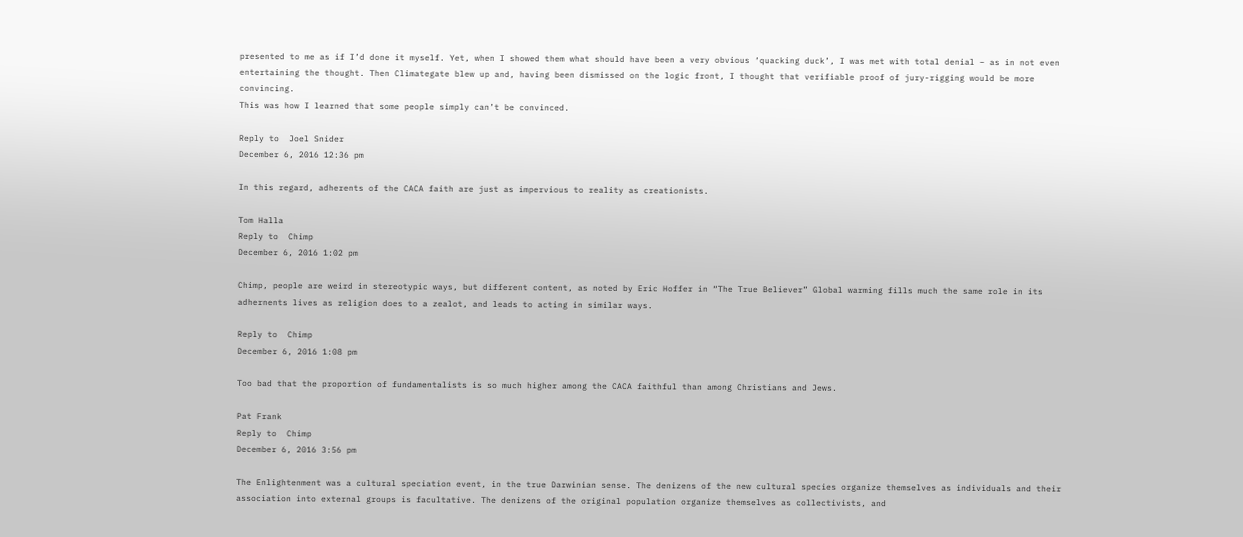presented to me as if I’d done it myself. Yet, when I showed them what should have been a very obvious ‘quacking duck’, I was met with total denial – as in not even entertaining the thought. Then Climategate blew up and, having been dismissed on the logic front, I thought that verifiable proof of jury-rigging would be more convincing.
This was how I learned that some people simply can’t be convinced.

Reply to  Joel Snider
December 6, 2016 12:36 pm

In this regard, adherents of the CACA faith are just as impervious to reality as creationists.

Tom Halla
Reply to  Chimp
December 6, 2016 1:02 pm

Chimp, people are weird in stereotypic ways, but different content, as noted by Eric Hoffer in “The True Believer” Global warming fills much the same role in its adhernents lives as religion does to a zealot, and leads to acting in similar ways.

Reply to  Chimp
December 6, 2016 1:08 pm

Too bad that the proportion of fundamentalists is so much higher among the CACA faithful than among Christians and Jews.

Pat Frank
Reply to  Chimp
December 6, 2016 3:56 pm

The Enlightenment was a cultural speciation event, in the true Darwinian sense. The denizens of the new cultural species organize themselves as individuals and their association into external groups is facultative. The denizens of the original population organize themselves as collectivists, and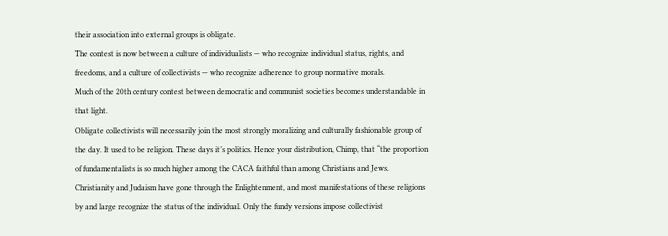their association into external groups is obligate.
The contest is now between a culture of individualists — who recognize individual status, rights, and freedoms, and a culture of collectivists — who recognize adherence to group normative morals.
Much of the 20th century contest between democratic and communist societies becomes understandable in that light.
Obligate collectivists will necessarily join the most strongly moralizing and culturally fashionable group of the day. It used to be religion. These days it’s politics. Hence your distribution, Chimp, that “the proportion of fundamentalists is so much higher among the CACA faithful than among Christians and Jews.
Christianity and Judaism have gone through the Enlightenment, and most manifestations of these religions by and large recognize the status of the individual. Only the fundy versions impose collectivist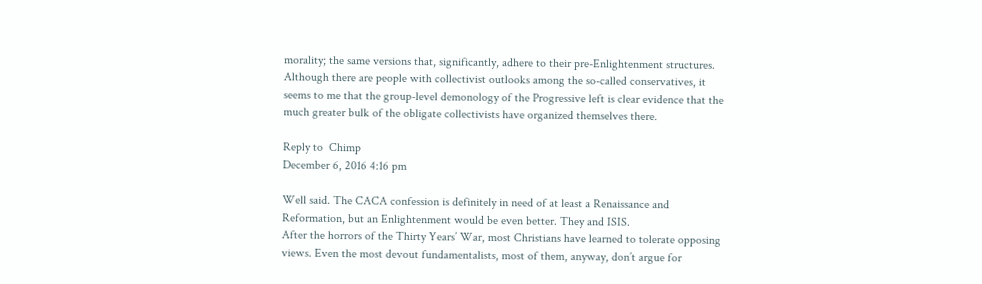morality; the same versions that, significantly, adhere to their pre-Enlightenment structures.
Although there are people with collectivist outlooks among the so-called conservatives, it seems to me that the group-level demonology of the Progressive left is clear evidence that the much greater bulk of the obligate collectivists have organized themselves there.

Reply to  Chimp
December 6, 2016 4:16 pm

Well said. The CACA confession is definitely in need of at least a Renaissance and Reformation, but an Enlightenment would be even better. They and ISIS.
After the horrors of the Thirty Years’ War, most Christians have learned to tolerate opposing views. Even the most devout fundamentalists, most of them, anyway, don’t argue for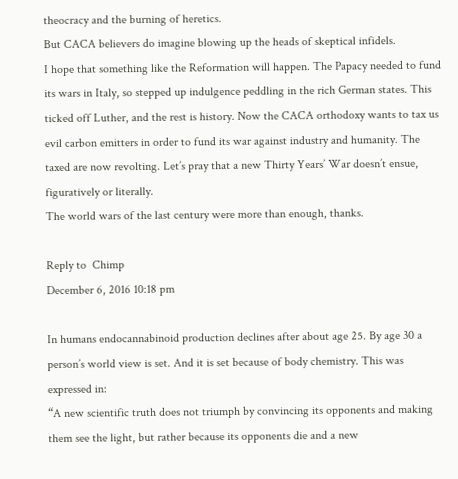theocracy and the burning of heretics.
But CACA believers do imagine blowing up the heads of skeptical infidels.
I hope that something like the Reformation will happen. The Papacy needed to fund its wars in Italy, so stepped up indulgence peddling in the rich German states. This ticked off Luther, and the rest is history. Now the CACA orthodoxy wants to tax us evil carbon emitters in order to fund its war against industry and humanity. The taxed are now revolting. Let’s pray that a new Thirty Years’ War doesn’t ensue, figuratively or literally.
The world wars of the last century were more than enough, thanks.

Reply to  Chimp
December 6, 2016 10:18 pm

In humans endocannabinoid production declines after about age 25. By age 30 a person’s world view is set. And it is set because of body chemistry. This was expressed in:
“A new scientific truth does not triumph by convincing its opponents and making them see the light, but rather because its opponents die and a new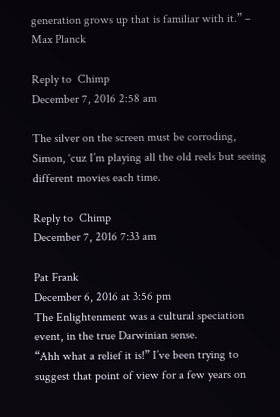generation grows up that is familiar with it.” – Max Planck

Reply to  Chimp
December 7, 2016 2:58 am

The silver on the screen must be corroding, Simon, ‘cuz I’m playing all the old reels but seeing different movies each time.

Reply to  Chimp
December 7, 2016 7:33 am

Pat Frank
December 6, 2016 at 3:56 pm
The Enlightenment was a cultural speciation event, in the true Darwinian sense.
“Ahh what a relief it is!” I’ve been trying to suggest that point of view for a few years on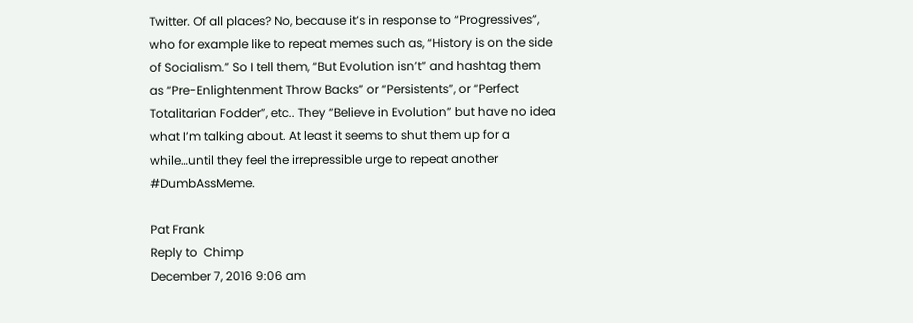Twitter. Of all places? No, because it’s in response to “Progressives”, who for example like to repeat memes such as, “History is on the side of Socialism.” So I tell them, “But Evolution isn’t” and hashtag them as “Pre-Enlightenment Throw Backs” or “Persistents”, or “Perfect Totalitarian Fodder”, etc.. They “Believe in Evolution” but have no idea what I’m talking about. At least it seems to shut them up for a while…until they feel the irrepressible urge to repeat another #DumbAssMeme.

Pat Frank
Reply to  Chimp
December 7, 2016 9:06 am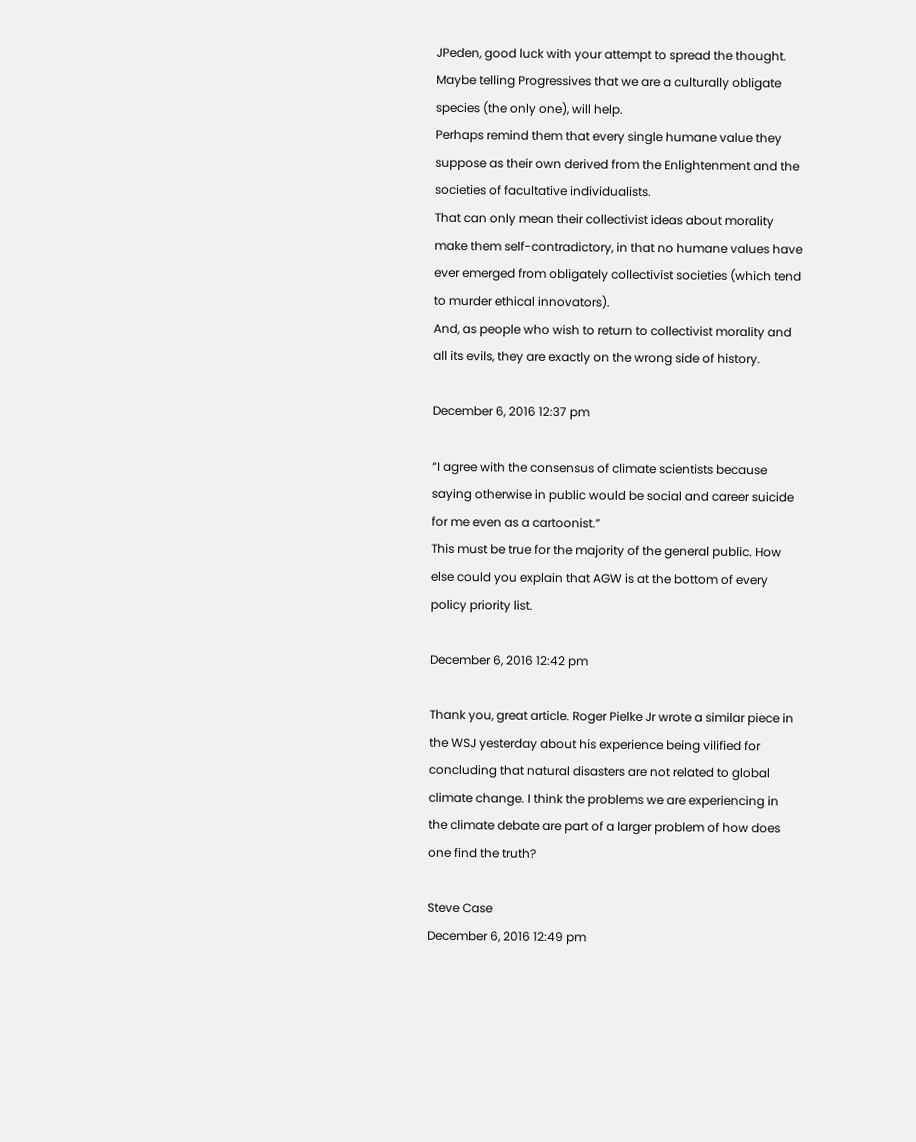JPeden, good luck with your attempt to spread the thought. Maybe telling Progressives that we are a culturally obligate species (the only one), will help.
Perhaps remind them that every single humane value they suppose as their own derived from the Enlightenment and the societies of facultative individualists.
That can only mean their collectivist ideas about morality make them self-contradictory, in that no humane values have ever emerged from obligately collectivist societies (which tend to murder ethical innovators).
And, as people who wish to return to collectivist morality and all its evils, they are exactly on the wrong side of history.

December 6, 2016 12:37 pm

“I agree with the consensus of climate scientists because saying otherwise in public would be social and career suicide for me even as a cartoonist.”
This must be true for the majority of the general public. How else could you explain that AGW is at the bottom of every policy priority list.

December 6, 2016 12:42 pm

Thank you, great article. Roger Pielke Jr wrote a similar piece in the WSJ yesterday about his experience being vilified for concluding that natural disasters are not related to global climate change. I think the problems we are experiencing in the climate debate are part of a larger problem of how does one find the truth?

Steve Case
December 6, 2016 12:49 pm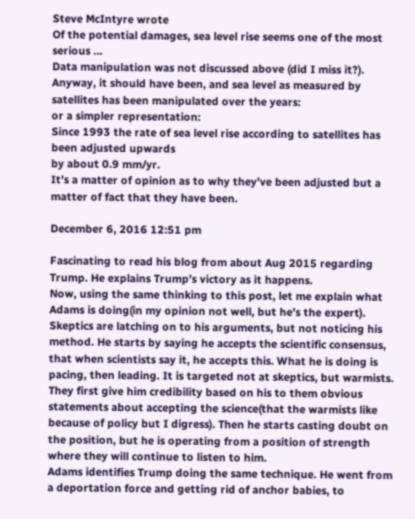Steve McIntyre wrote
Of the potential damages, sea level rise seems one of the most serious …
Data manipulation was not discussed above (did I miss it?). Anyway, it should have been, and sea level as measured by satellites has been manipulated over the years:
or a simpler representation:
Since 1993 the rate of sea level rise according to satellites has been adjusted upwards
by about 0.9 mm/yr.
It’s a matter of opinion as to why they’ve been adjusted but a matter of fact that they have been.

December 6, 2016 12:51 pm

Fascinating to read his blog from about Aug 2015 regarding Trump. He explains Trump’s victory as it happens.
Now, using the same thinking to this post, let me explain what Adams is doing(in my opinion not well, but he’s the expert). Skeptics are latching on to his arguments, but not noticing his method. He starts by saying he accepts the scientific consensus, that when scientists say it, he accepts this. What he is doing is pacing, then leading. It is targeted not at skeptics, but warmists. They first give him credibility based on his to them obvious statements about accepting the science(that the warmists like because of policy but I digress). Then he starts casting doubt on the position, but he is operating from a position of strength where they will continue to listen to him.
Adams identifies Trump doing the same technique. He went from a deportation force and getting rid of anchor babies, to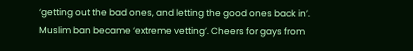‘getting out the bad ones, and letting the good ones back in’. Muslim ban became ‘extreme vetting’. Cheers for gays from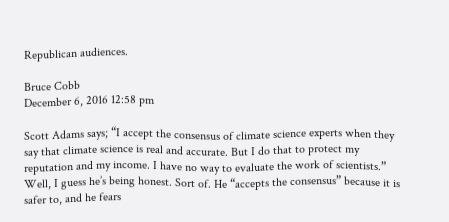Republican audiences.

Bruce Cobb
December 6, 2016 12:58 pm

Scott Adams says; “I accept the consensus of climate science experts when they say that climate science is real and accurate. But I do that to protect my reputation and my income. I have no way to evaluate the work of scientists.”
Well, I guess he’s being honest. Sort of. He “accepts the consensus” because it is safer to, and he fears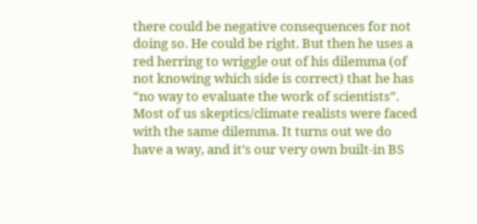there could be negative consequences for not doing so. He could be right. But then he uses a red herring to wriggle out of his dilemma (of not knowing which side is correct) that he has “no way to evaluate the work of scientists”.
Most of us skeptics/climate realists were faced with the same dilemma. It turns out we do have a way, and it’s our very own built-in BS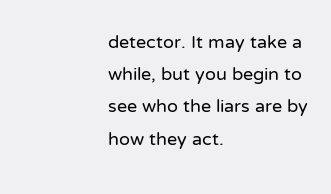detector. It may take a while, but you begin to see who the liars are by how they act.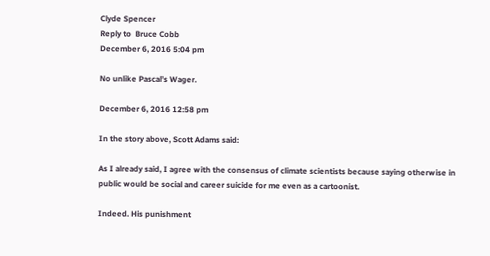Clyde Spencer
Reply to  Bruce Cobb
December 6, 2016 5:04 pm

No unlike Pascal’s Wager.

December 6, 2016 12:58 pm

In the story above, Scott Adams said:

As I already said, I agree with the consensus of climate scientists because saying otherwise in public would be social and career suicide for me even as a cartoonist.

Indeed. His punishment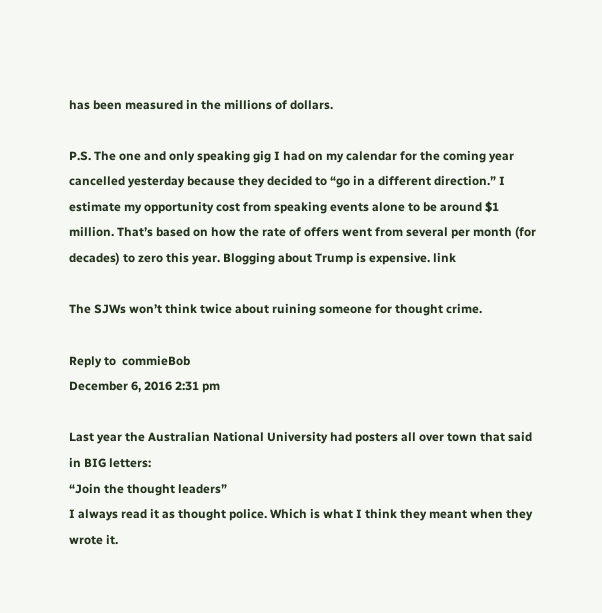has been measured in the millions of dollars.

P.S. The one and only speaking gig I had on my calendar for the coming year cancelled yesterday because they decided to “go in a different direction.” I estimate my opportunity cost from speaking events alone to be around $1 million. That’s based on how the rate of offers went from several per month (for decades) to zero this year. Blogging about Trump is expensive. link

The SJWs won’t think twice about ruining someone for thought crime.

Reply to  commieBob
December 6, 2016 2:31 pm

Last year the Australian National University had posters all over town that said in BIG letters:
“Join the thought leaders”
I always read it as thought police. Which is what I think they meant when they wrote it.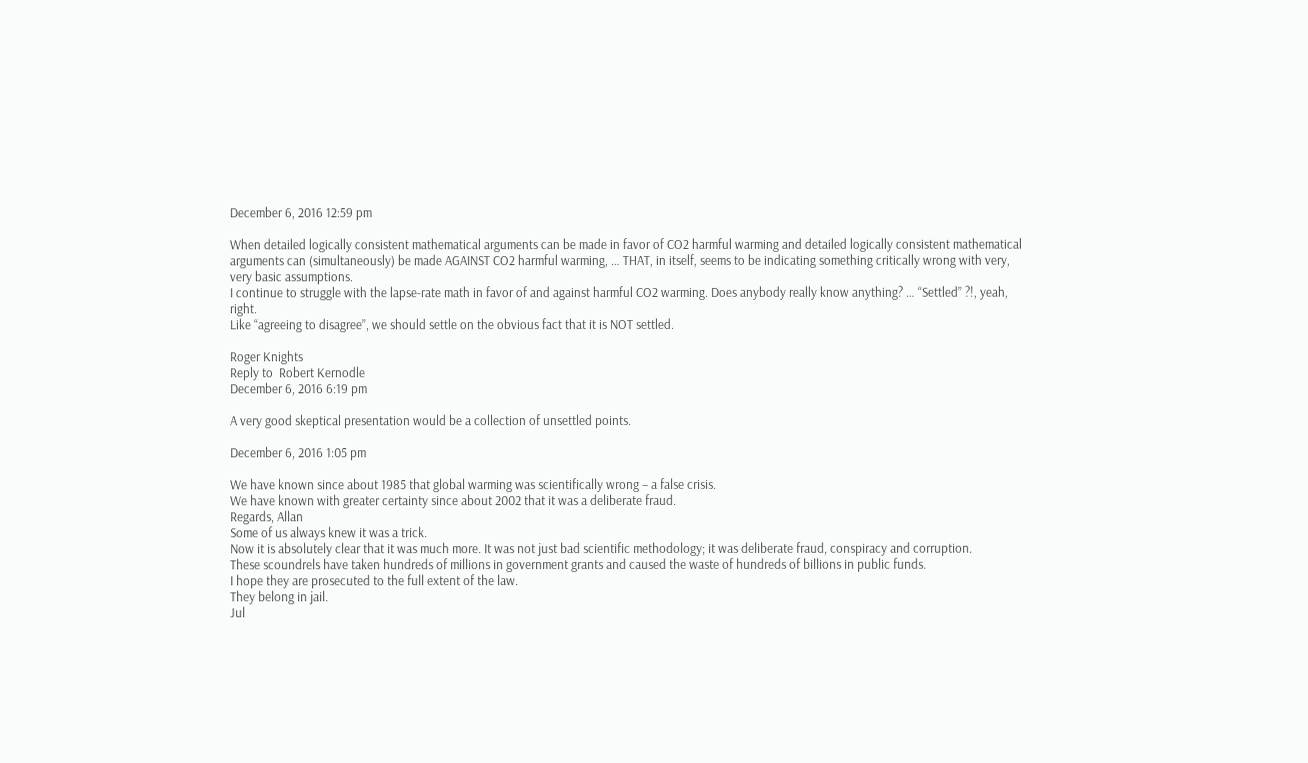December 6, 2016 12:59 pm

When detailed logically consistent mathematical arguments can be made in favor of CO2 harmful warming and detailed logically consistent mathematical arguments can (simultaneously) be made AGAINST CO2 harmful warming, … THAT, in itself, seems to be indicating something critically wrong with very, very basic assumptions.
I continue to struggle with the lapse-rate math in favor of and against harmful CO2 warming. Does anybody really know anything? … “Settled” ?!, yeah, right.
Like “agreeing to disagree”, we should settle on the obvious fact that it is NOT settled.

Roger Knights
Reply to  Robert Kernodle
December 6, 2016 6:19 pm

A very good skeptical presentation would be a collection of unsettled points.

December 6, 2016 1:05 pm

We have known since about 1985 that global warming was scientifically wrong – a false crisis.
We have known with greater certainty since about 2002 that it was a deliberate fraud.
Regards, Allan
Some of us always knew it was a trick.
Now it is absolutely clear that it was much more. It was not just bad scientific methodology; it was deliberate fraud, conspiracy and corruption.
These scoundrels have taken hundreds of millions in government grants and caused the waste of hundreds of billions in public funds.
I hope they are prosecuted to the full extent of the law.
They belong in jail.
Jul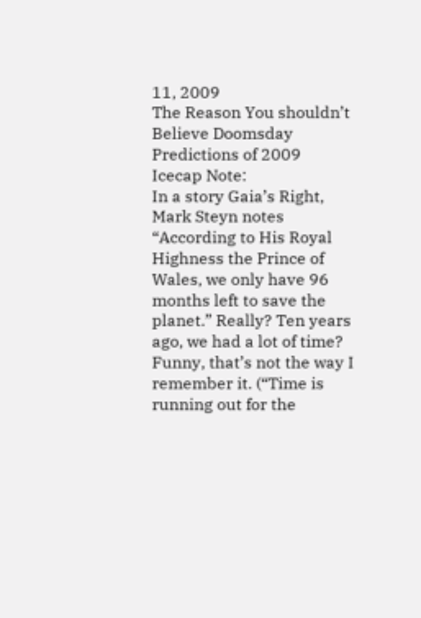11, 2009
The Reason You shouldn’t Believe Doomsday Predictions of 2009
Icecap Note:
In a story Gaia’s Right, Mark Steyn notes “According to His Royal Highness the Prince of Wales, we only have 96 months left to save the planet.” Really? Ten years ago, we had a lot of time? Funny, that’s not the way I remember it. (“Time is running out for the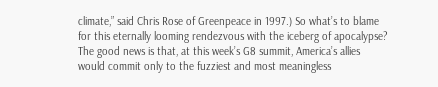climate,” said Chris Rose of Greenpeace in 1997.) So what’s to blame for this eternally looming rendezvous with the iceberg of apocalypse?
The good news is that, at this week’s G8 summit, America’s allies would commit only to the fuzziest and most meaningless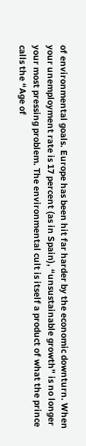of environmental goals. Europe has been hit far harder by the economic downturn. When your unemployment rate is 17 percent (as in Spain), “unsustainable growth” is no longer your most pressing problem. The environmental cult is itself a product of what the prince calls the “Age of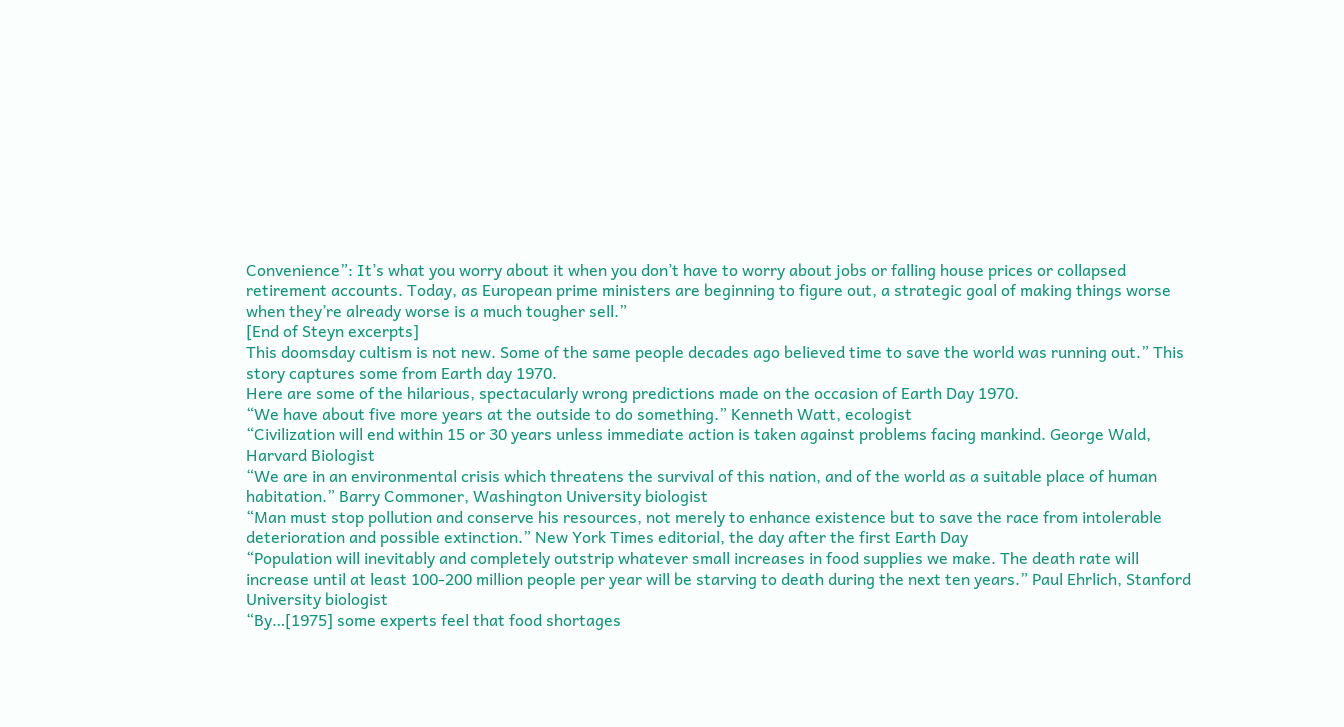Convenience”: It’s what you worry about it when you don’t have to worry about jobs or falling house prices or collapsed retirement accounts. Today, as European prime ministers are beginning to figure out, a strategic goal of making things worse when they’re already worse is a much tougher sell.”
[End of Steyn excerpts]
This doomsday cultism is not new. Some of the same people decades ago believed time to save the world was running out.” This story captures some from Earth day 1970.
Here are some of the hilarious, spectacularly wrong predictions made on the occasion of Earth Day 1970.
“We have about five more years at the outside to do something.” Kenneth Watt, ecologist
“Civilization will end within 15 or 30 years unless immediate action is taken against problems facing mankind. George Wald, Harvard Biologist
“We are in an environmental crisis which threatens the survival of this nation, and of the world as a suitable place of human habitation.” Barry Commoner, Washington University biologist
“Man must stop pollution and conserve his resources, not merely to enhance existence but to save the race from intolerable deterioration and possible extinction.” New York Times editorial, the day after the first Earth Day
“Population will inevitably and completely outstrip whatever small increases in food supplies we make. The death rate will increase until at least 100-200 million people per year will be starving to death during the next ten years.” Paul Ehrlich, Stanford University biologist
“By…[1975] some experts feel that food shortages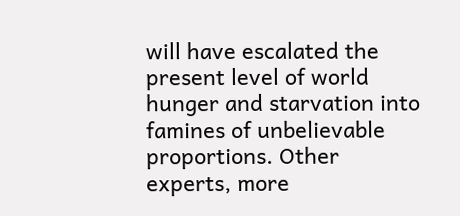will have escalated the present level of world hunger and starvation into famines of unbelievable proportions. Other experts, more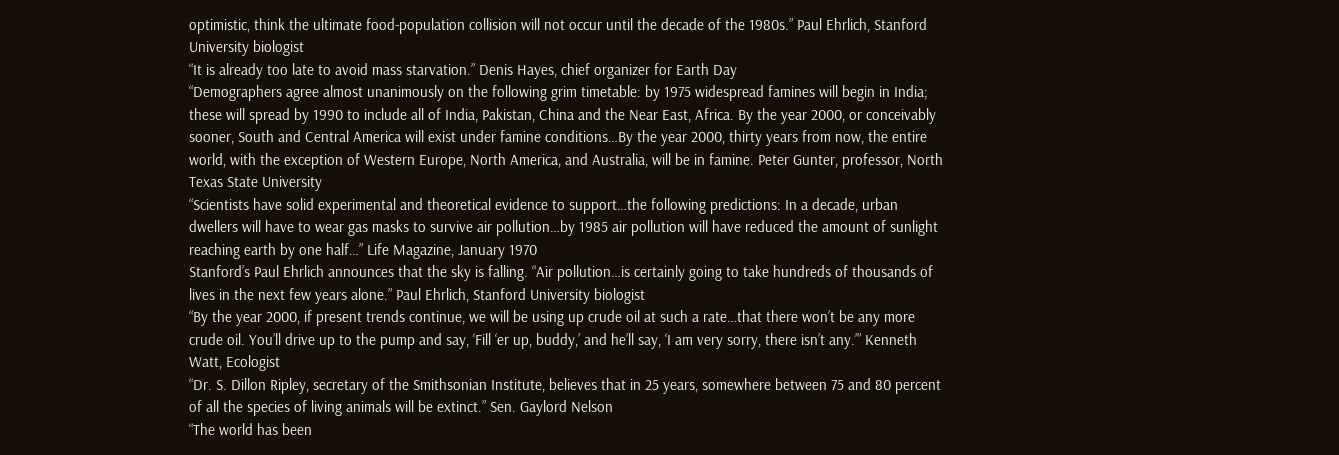optimistic, think the ultimate food-population collision will not occur until the decade of the 1980s.” Paul Ehrlich, Stanford University biologist
“It is already too late to avoid mass starvation.” Denis Hayes, chief organizer for Earth Day
“Demographers agree almost unanimously on the following grim timetable: by 1975 widespread famines will begin in India; these will spread by 1990 to include all of India, Pakistan, China and the Near East, Africa. By the year 2000, or conceivably sooner, South and Central America will exist under famine conditions…By the year 2000, thirty years from now, the entire world, with the exception of Western Europe, North America, and Australia, will be in famine. Peter Gunter, professor, North Texas State University
“Scientists have solid experimental and theoretical evidence to support…the following predictions: In a decade, urban dwellers will have to wear gas masks to survive air pollution…by 1985 air pollution will have reduced the amount of sunlight reaching earth by one half…” Life Magazine, January 1970
Stanford’s Paul Ehrlich announces that the sky is falling. “Air pollution…is certainly going to take hundreds of thousands of lives in the next few years alone.” Paul Ehrlich, Stanford University biologist
“By the year 2000, if present trends continue, we will be using up crude oil at such a rate…that there won’t be any more crude oil. You’ll drive up to the pump and say, ‘Fill ‘er up, buddy,’ and he’ll say, ‘I am very sorry, there isn’t any.’” Kenneth Watt, Ecologist
“Dr. S. Dillon Ripley, secretary of the Smithsonian Institute, believes that in 25 years, somewhere between 75 and 80 percent of all the species of living animals will be extinct.” Sen. Gaylord Nelson
“The world has been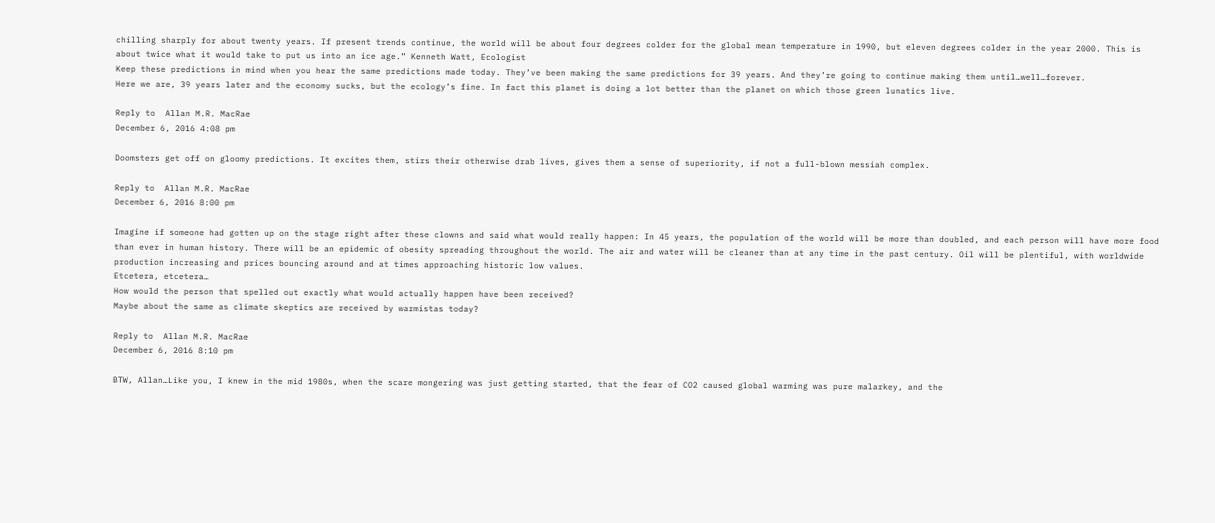chilling sharply for about twenty years. If present trends continue, the world will be about four degrees colder for the global mean temperature in 1990, but eleven degrees colder in the year 2000. This is about twice what it would take to put us into an ice age.” Kenneth Watt, Ecologist
Keep these predictions in mind when you hear the same predictions made today. They’ve been making the same predictions for 39 years. And they’re going to continue making them until…well…forever.
Here we are, 39 years later and the economy sucks, but the ecology’s fine. In fact this planet is doing a lot better than the planet on which those green lunatics live.

Reply to  Allan M.R. MacRae
December 6, 2016 4:08 pm

Doomsters get off on gloomy predictions. It excites them, stirs their otherwise drab lives, gives them a sense of superiority, if not a full-blown messiah complex.

Reply to  Allan M.R. MacRae
December 6, 2016 8:00 pm

Imagine if someone had gotten up on the stage right after these clowns and said what would really happen: In 45 years, the population of the world will be more than doubled, and each person will have more food than ever in human history. There will be an epidemic of obesity spreading throughout the world. The air and water will be cleaner than at any time in the past century. Oil will be plentiful, with worldwide production increasing and prices bouncing around and at times approaching historic low values.
Etcetera, etcetera…
How would the person that spelled out exactly what would actually happen have been received?
Maybe about the same as climate skeptics are received by warmistas today?

Reply to  Allan M.R. MacRae
December 6, 2016 8:10 pm

BTW, Allan…Like you, I knew in the mid 1980s, when the scare mongering was just getting started, that the fear of CO2 caused global warming was pure malarkey, and the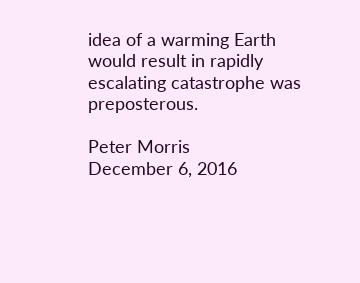idea of a warming Earth would result in rapidly escalating catastrophe was preposterous.

Peter Morris
December 6, 2016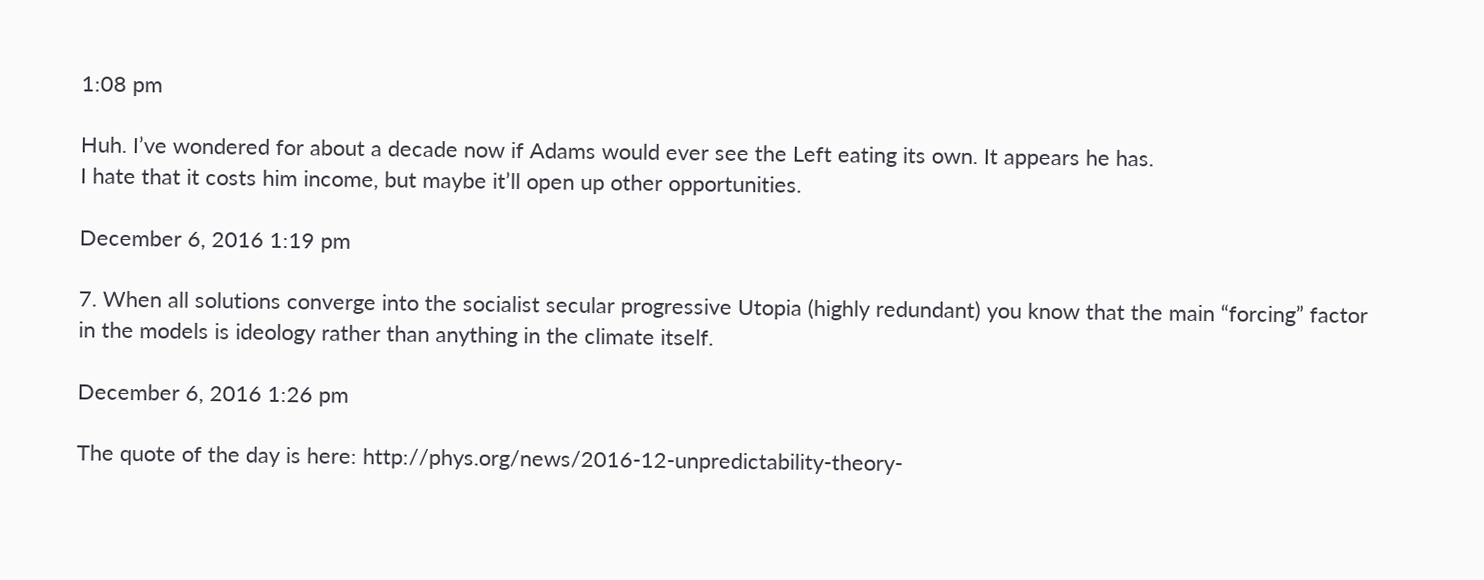1:08 pm

Huh. I’ve wondered for about a decade now if Adams would ever see the Left eating its own. It appears he has.
I hate that it costs him income, but maybe it’ll open up other opportunities.

December 6, 2016 1:19 pm

7. When all solutions converge into the socialist secular progressive Utopia (highly redundant) you know that the main “forcing” factor in the models is ideology rather than anything in the climate itself.

December 6, 2016 1:26 pm

The quote of the day is here: http://phys.org/news/2016-12-unpredictability-theory-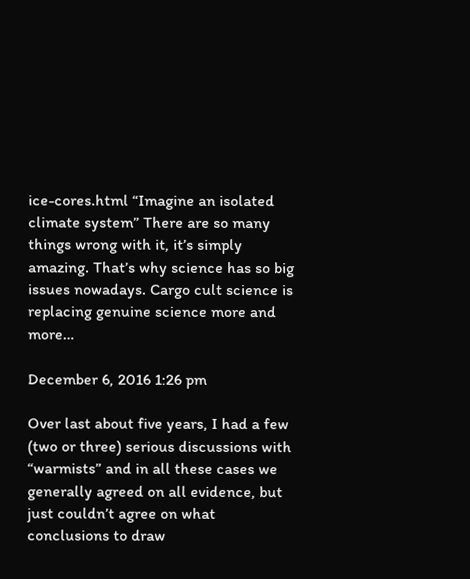ice-cores.html “Imagine an isolated climate system” There are so many things wrong with it, it’s simply amazing. That’s why science has so big issues nowadays. Cargo cult science is replacing genuine science more and more…

December 6, 2016 1:26 pm

Over last about five years, I had a few (two or three) serious discussions with “warmists” and in all these cases we generally agreed on all evidence, but just couldn’t agree on what conclusions to draw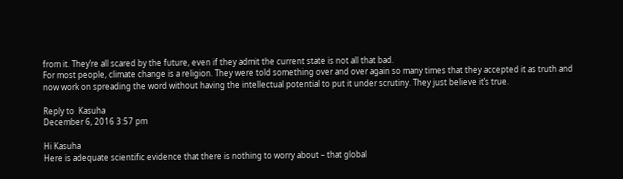from it. They’re all scared by the future, even if they admit the current state is not all that bad.
For most people, climate change is a religion. They were told something over and over again so many times that they accepted it as truth and now work on spreading the word without having the intellectual potential to put it under scrutiny. They just believe it’s true.

Reply to  Kasuha
December 6, 2016 3:57 pm

Hi Kasuha
Here is adequate scientific evidence that there is nothing to worry about – that global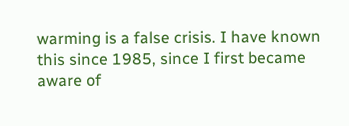warming is a false crisis. I have known this since 1985, since I first became aware of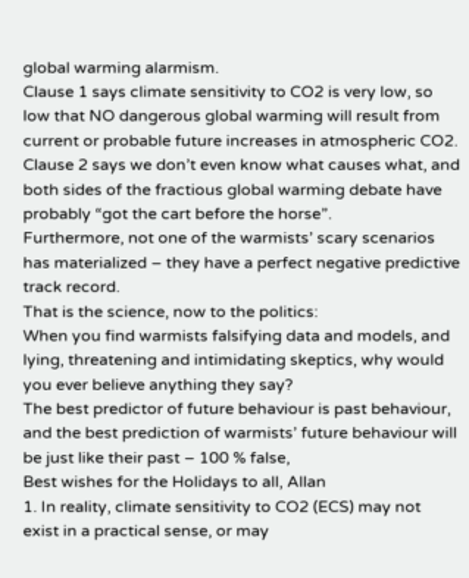global warming alarmism.
Clause 1 says climate sensitivity to CO2 is very low, so low that NO dangerous global warming will result from current or probable future increases in atmospheric CO2.
Clause 2 says we don’t even know what causes what, and both sides of the fractious global warming debate have probably “got the cart before the horse”.
Furthermore, not one of the warmists’ scary scenarios has materialized – they have a perfect negative predictive track record.
That is the science, now to the politics:
When you find warmists falsifying data and models, and lying, threatening and intimidating skeptics, why would you ever believe anything they say?
The best predictor of future behaviour is past behaviour, and the best prediction of warmists’ future behaviour will be just like their past – 100 % false,
Best wishes for the Holidays to all, Allan
1. In reality, climate sensitivity to CO2 (ECS) may not exist in a practical sense, or may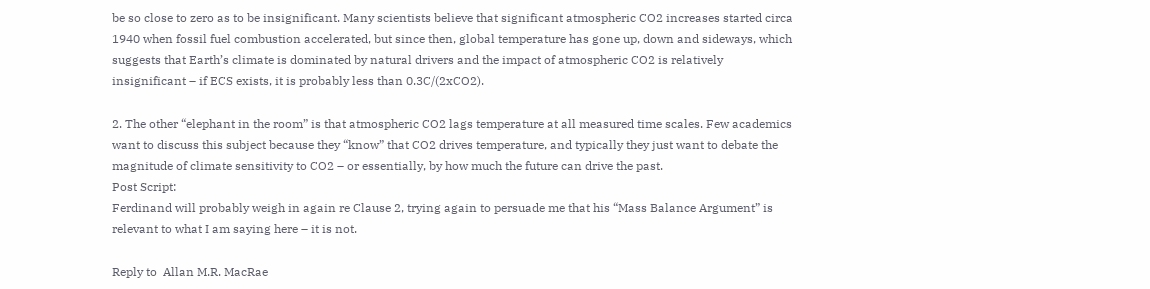be so close to zero as to be insignificant. Many scientists believe that significant atmospheric CO2 increases started circa 1940 when fossil fuel combustion accelerated, but since then, global temperature has gone up, down and sideways, which suggests that Earth’s climate is dominated by natural drivers and the impact of atmospheric CO2 is relatively insignificant – if ECS exists, it is probably less than 0.3C/(2xCO2).

2. The other “elephant in the room” is that atmospheric CO2 lags temperature at all measured time scales. Few academics want to discuss this subject because they “know” that CO2 drives temperature, and typically they just want to debate the magnitude of climate sensitivity to CO2 – or essentially, by how much the future can drive the past.
Post Script:
Ferdinand will probably weigh in again re Clause 2, trying again to persuade me that his “Mass Balance Argument” is relevant to what I am saying here – it is not.

Reply to  Allan M.R. MacRae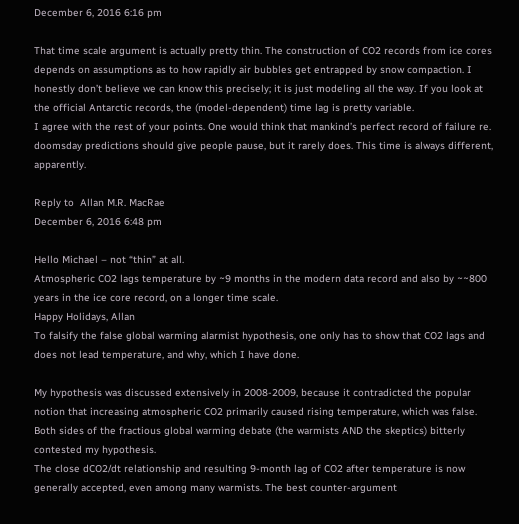December 6, 2016 6:16 pm

That time scale argument is actually pretty thin. The construction of CO2 records from ice cores depends on assumptions as to how rapidly air bubbles get entrapped by snow compaction. I honestly don’t believe we can know this precisely; it is just modeling all the way. If you look at the official Antarctic records, the (model-dependent) time lag is pretty variable.
I agree with the rest of your points. One would think that mankind’s perfect record of failure re. doomsday predictions should give people pause, but it rarely does. This time is always different, apparently.

Reply to  Allan M.R. MacRae
December 6, 2016 6:48 pm

Hello Michael – not “thin” at all.
Atmospheric CO2 lags temperature by ~9 months in the modern data record and also by ~~800 years in the ice core record, on a longer time scale.
Happy Holidays, Allan
To falsify the false global warming alarmist hypothesis, one only has to show that CO2 lags and does not lead temperature, and why, which I have done.

My hypothesis was discussed extensively in 2008-2009, because it contradicted the popular notion that increasing atmospheric CO2 primarily caused rising temperature, which was false. Both sides of the fractious global warming debate (the warmists AND the skeptics) bitterly contested my hypothesis.
The close dCO2/dt relationship and resulting 9-month lag of CO2 after temperature is now generally accepted, even among many warmists. The best counter-argument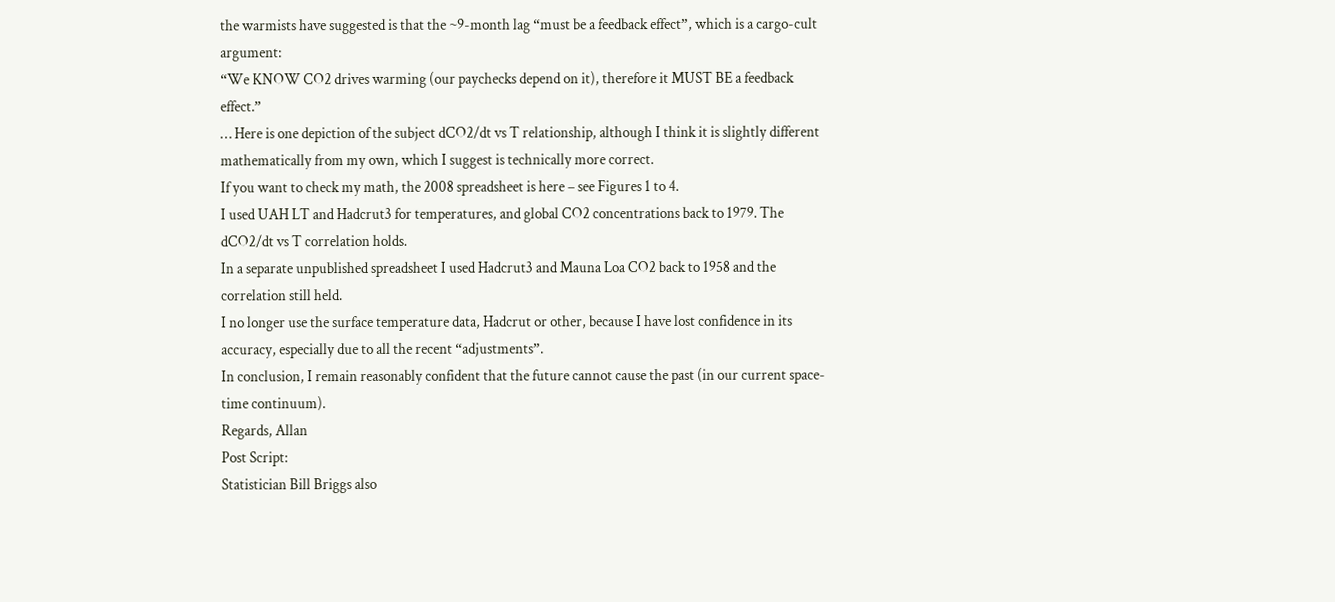the warmists have suggested is that the ~9-month lag “must be a feedback effect”, which is a cargo-cult argument:
“We KNOW CO2 drives warming (our paychecks depend on it), therefore it MUST BE a feedback effect.”
… Here is one depiction of the subject dCO2/dt vs T relationship, although I think it is slightly different mathematically from my own, which I suggest is technically more correct.
If you want to check my math, the 2008 spreadsheet is here – see Figures 1 to 4.
I used UAH LT and Hadcrut3 for temperatures, and global CO2 concentrations back to 1979. The dCO2/dt vs T correlation holds.
In a separate unpublished spreadsheet I used Hadcrut3 and Mauna Loa CO2 back to 1958 and the correlation still held.
I no longer use the surface temperature data, Hadcrut or other, because I have lost confidence in its accuracy, especially due to all the recent “adjustments”.
In conclusion, I remain reasonably confident that the future cannot cause the past (in our current space-time continuum).
Regards, Allan
Post Script:
Statistician Bill Briggs also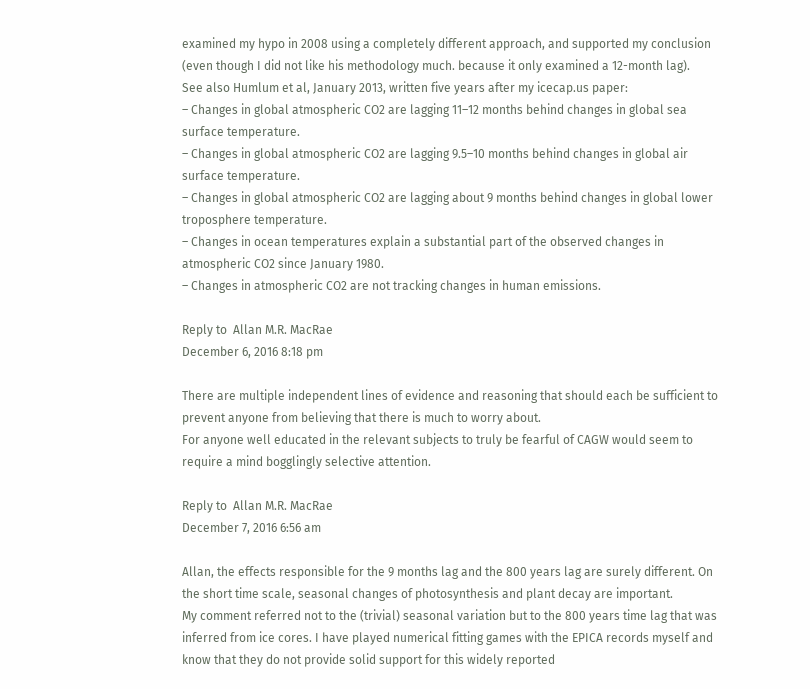examined my hypo in 2008 using a completely different approach, and supported my conclusion (even though I did not like his methodology much. because it only examined a 12-month lag).
See also Humlum et al, January 2013, written five years after my icecap.us paper:
– Changes in global atmospheric CO2 are lagging 11–12 months behind changes in global sea surface temperature.
– Changes in global atmospheric CO2 are lagging 9.5–10 months behind changes in global air surface temperature.
– Changes in global atmospheric CO2 are lagging about 9 months behind changes in global lower troposphere temperature.
– Changes in ocean temperatures explain a substantial part of the observed changes in atmospheric CO2 since January 1980.
– Changes in atmospheric CO2 are not tracking changes in human emissions.

Reply to  Allan M.R. MacRae
December 6, 2016 8:18 pm

There are multiple independent lines of evidence and reasoning that should each be sufficient to prevent anyone from believing that there is much to worry about.
For anyone well educated in the relevant subjects to truly be fearful of CAGW would seem to require a mind bogglingly selective attention.

Reply to  Allan M.R. MacRae
December 7, 2016 6:56 am

Allan, the effects responsible for the 9 months lag and the 800 years lag are surely different. On the short time scale, seasonal changes of photosynthesis and plant decay are important.
My comment referred not to the (trivial) seasonal variation but to the 800 years time lag that was inferred from ice cores. I have played numerical fitting games with the EPICA records myself and know that they do not provide solid support for this widely reported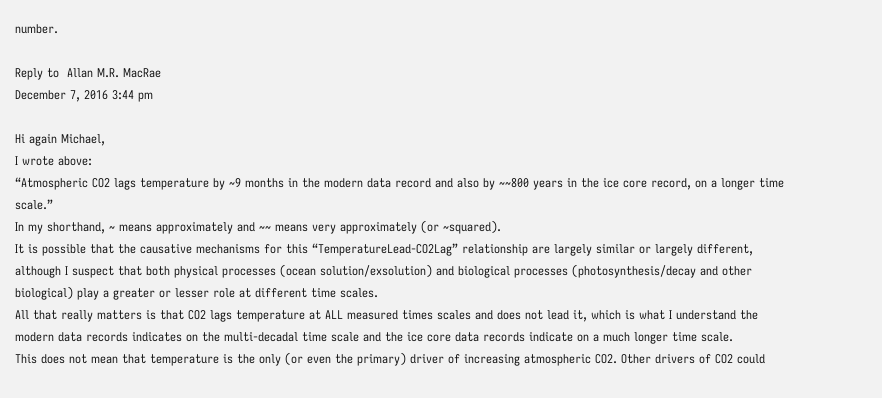number.

Reply to  Allan M.R. MacRae
December 7, 2016 3:44 pm

Hi again Michael,
I wrote above:
“Atmospheric CO2 lags temperature by ~9 months in the modern data record and also by ~~800 years in the ice core record, on a longer time scale.”
In my shorthand, ~ means approximately and ~~ means very approximately (or ~squared).
It is possible that the causative mechanisms for this “TemperatureLead-CO2Lag” relationship are largely similar or largely different, although I suspect that both physical processes (ocean solution/exsolution) and biological processes (photosynthesis/decay and other biological) play a greater or lesser role at different time scales.
All that really matters is that CO2 lags temperature at ALL measured times scales and does not lead it, which is what I understand the modern data records indicates on the multi-decadal time scale and the ice core data records indicate on a much longer time scale.
This does not mean that temperature is the only (or even the primary) driver of increasing atmospheric CO2. Other drivers of CO2 could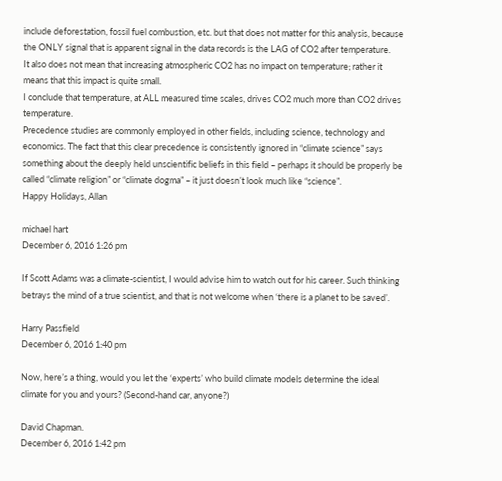include deforestation, fossil fuel combustion, etc. but that does not matter for this analysis, because the ONLY signal that is apparent signal in the data records is the LAG of CO2 after temperature.
It also does not mean that increasing atmospheric CO2 has no impact on temperature; rather it means that this impact is quite small.
I conclude that temperature, at ALL measured time scales, drives CO2 much more than CO2 drives temperature.
Precedence studies are commonly employed in other fields, including science, technology and economics. The fact that this clear precedence is consistently ignored in “climate science” says something about the deeply held unscientific beliefs in this field – perhaps it should be properly be called “climate religion” or “climate dogma” – it just doesn’t look much like “science”.
Happy Holidays, Allan

michael hart
December 6, 2016 1:26 pm

If Scott Adams was a climate-scientist, I would advise him to watch out for his career. Such thinking betrays the mind of a true scientist, and that is not welcome when ‘there is a planet to be saved’.

Harry Passfield
December 6, 2016 1:40 pm

Now, here’s a thing, would you let the ‘experts’ who build climate models determine the ideal climate for you and yours? (Second-hand car, anyone?)

David Chapman.
December 6, 2016 1:42 pm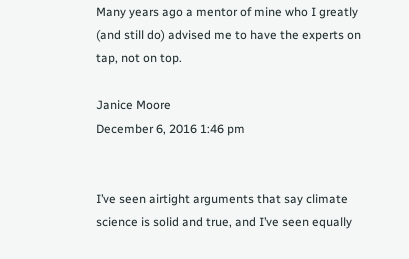Many years ago a mentor of mine who I greatly (and still do) advised me to have the experts on tap, not on top.

Janice Moore
December 6, 2016 1:46 pm


I’ve seen airtight arguments that say climate science is solid and true, and I’ve seen equally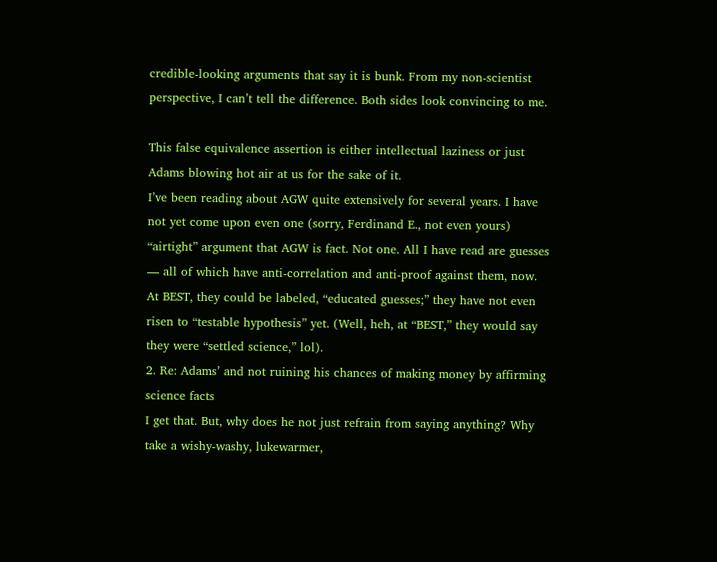credible-looking arguments that say it is bunk. From my non-scientist perspective, I can’t tell the difference. Both sides look convincing to me.

This false equivalence assertion is either intellectual laziness or just Adams blowing hot air at us for the sake of it.
I’ve been reading about AGW quite extensively for several years. I have not yet come upon even one (sorry, Ferdinand E., not even yours) “airtight” argument that AGW is fact. Not one. All I have read are guesses — all of which have anti-correlation and anti-proof against them, now. At BEST, they could be labeled, “educated guesses;” they have not even risen to “testable hypothesis” yet. (Well, heh, at “BEST,” they would say they were “settled science,” lol).
2. Re: Adams’ and not ruining his chances of making money by affirming science facts
I get that. But, why does he not just refrain from saying anything? Why take a wishy-washy, lukewarmer,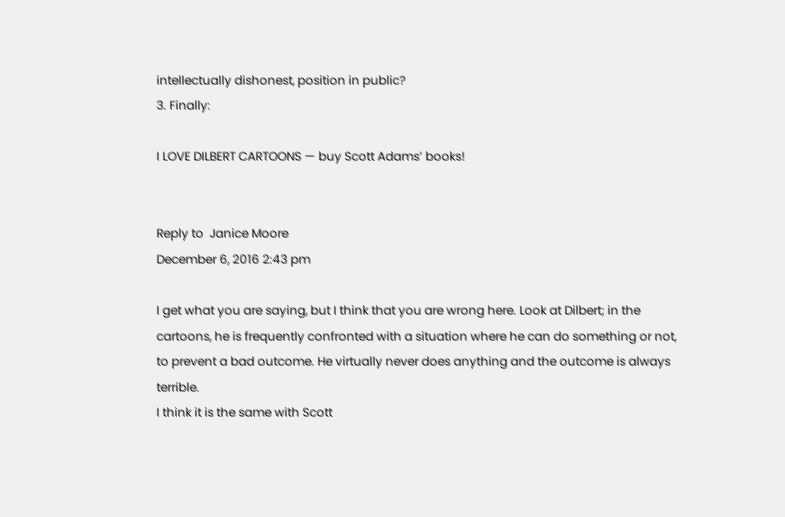intellectually dishonest, position in public?
3. Finally:

I LOVE DILBERT CARTOONS — buy Scott Adams’ books!


Reply to  Janice Moore
December 6, 2016 2:43 pm

I get what you are saying, but I think that you are wrong here. Look at Dilbert; in the cartoons, he is frequently confronted with a situation where he can do something or not, to prevent a bad outcome. He virtually never does anything and the outcome is always terrible.
I think it is the same with Scott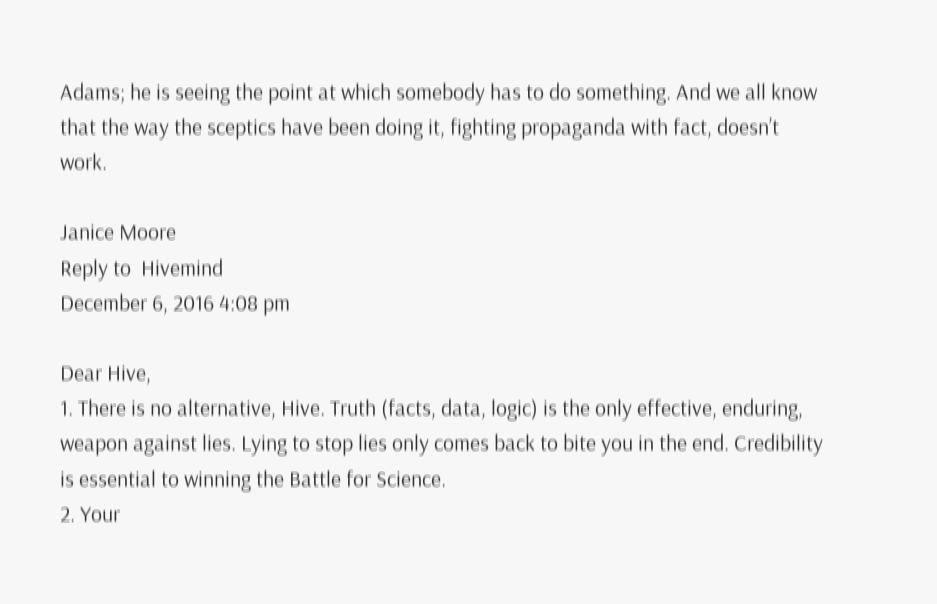Adams; he is seeing the point at which somebody has to do something. And we all know that the way the sceptics have been doing it, fighting propaganda with fact, doesn’t work.

Janice Moore
Reply to  Hivemind
December 6, 2016 4:08 pm

Dear Hive,
1. There is no alternative, Hive. Truth (facts, data, logic) is the only effective, enduring, weapon against lies. Lying to stop lies only comes back to bite you in the end. Credibility is essential to winning the Battle for Science.
2. Your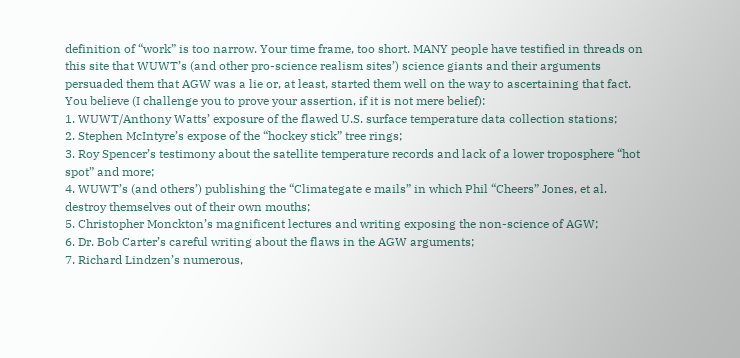definition of “work” is too narrow. Your time frame, too short. MANY people have testified in threads on this site that WUWT’s (and other pro-science realism sites’) science giants and their arguments persuaded them that AGW was a lie or, at least, started them well on the way to ascertaining that fact.
You believe (I challenge you to prove your assertion, if it is not mere belief):
1. WUWT/Anthony Watts’ exposure of the flawed U.S. surface temperature data collection stations;
2. Stephen McIntyre’s expose of the “hockey stick” tree rings;
3. Roy Spencer’s testimony about the satellite temperature records and lack of a lower troposphere “hot spot” and more;
4. WUWT’s (and others’) publishing the “Climategate e mails” in which Phil “Cheers” Jones, et al. destroy themselves out of their own mouths;
5. Christopher Monckton’s magnificent lectures and writing exposing the non-science of AGW;
6. Dr. Bob Carter’s careful writing about the flaws in the AGW arguments;
7. Richard Lindzen’s numerous,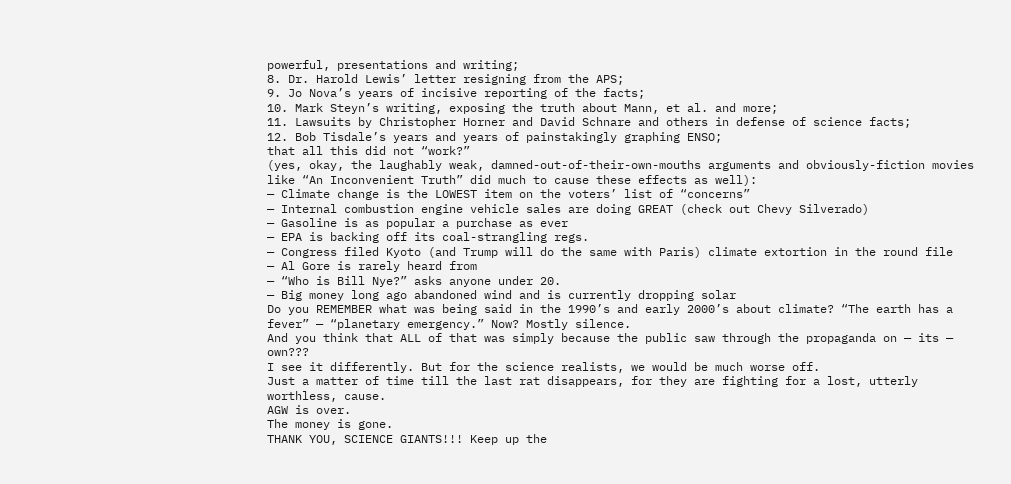powerful, presentations and writing;
8. Dr. Harold Lewis’ letter resigning from the APS;
9. Jo Nova’s years of incisive reporting of the facts;
10. Mark Steyn’s writing, exposing the truth about Mann, et al. and more;
11. Lawsuits by Christopher Horner and David Schnare and others in defense of science facts;
12. Bob Tisdale’s years and years of painstakingly graphing ENSO;
that all this did not “work?”
(yes, okay, the laughably weak, damned-out-of-their-own-mouths arguments and obviously-fiction movies like “An Inconvenient Truth” did much to cause these effects as well):
— Climate change is the LOWEST item on the voters’ list of “concerns”
— Internal combustion engine vehicle sales are doing GREAT (check out Chevy Silverado)
— Gasoline is as popular a purchase as ever
— EPA is backing off its coal-strangling regs.
— Congress filed Kyoto (and Trump will do the same with Paris) climate extortion in the round file
— Al Gore is rarely heard from
— “Who is Bill Nye?” asks anyone under 20.
— Big money long ago abandoned wind and is currently dropping solar
Do you REMEMBER what was being said in the 1990’s and early 2000’s about climate? “The earth has a fever” — “planetary emergency.” Now? Mostly silence.
And you think that ALL of that was simply because the public saw through the propaganda on — its — own???
I see it differently. But for the science realists, we would be much worse off.
Just a matter of time till the last rat disappears, for they are fighting for a lost, utterly worthless, cause.
AGW is over.
The money is gone.
THANK YOU, SCIENCE GIANTS!!! Keep up the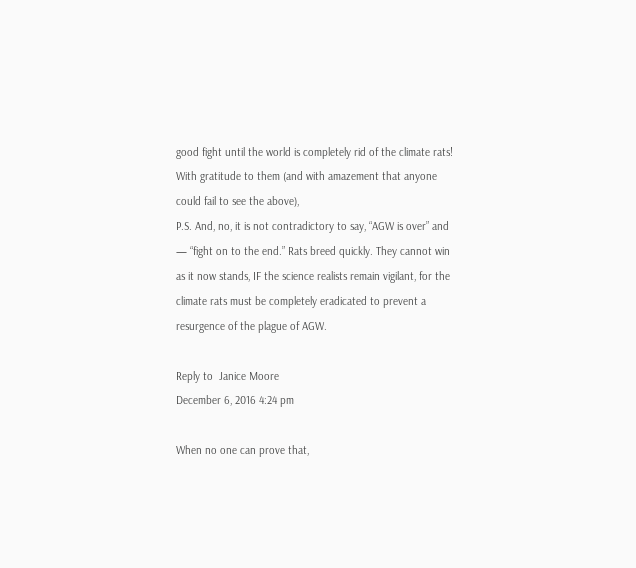good fight until the world is completely rid of the climate rats!
With gratitude to them (and with amazement that anyone could fail to see the above),
P.S. And, no, it is not contradictory to say, “AGW is over” and — “fight on to the end.” Rats breed quickly. They cannot win as it now stands, IF the science realists remain vigilant, for the climate rats must be completely eradicated to prevent a resurgence of the plague of AGW.

Reply to  Janice Moore
December 6, 2016 4:24 pm

When no one can prove that,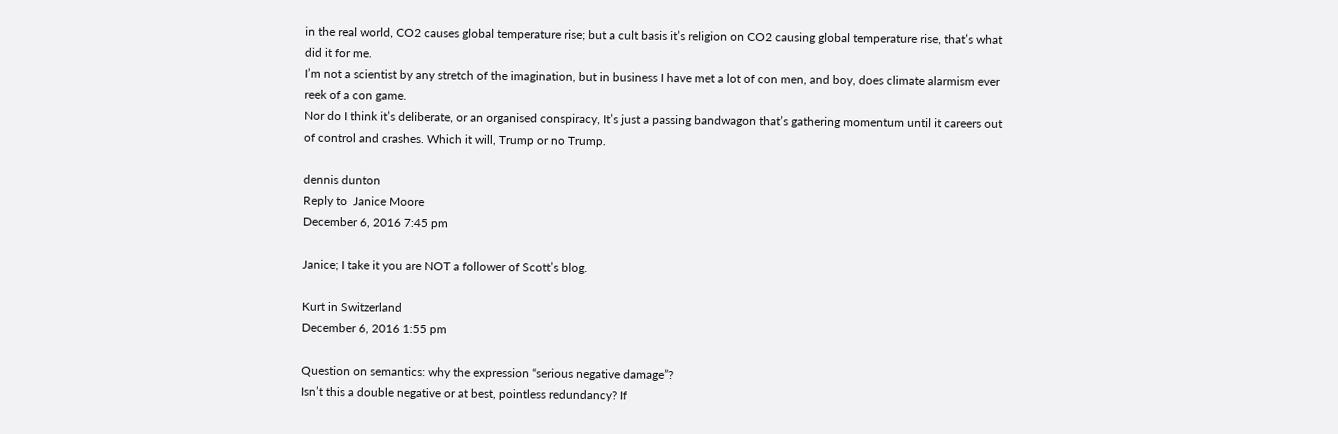in the real world, CO2 causes global temperature rise; but a cult basis it’s religion on CO2 causing global temperature rise, that’s what did it for me.
I’m not a scientist by any stretch of the imagination, but in business I have met a lot of con men, and boy, does climate alarmism ever reek of a con game.
Nor do I think it’s deliberate, or an organised conspiracy, It’s just a passing bandwagon that’s gathering momentum until it careers out of control and crashes. Which it will, Trump or no Trump.

dennis dunton
Reply to  Janice Moore
December 6, 2016 7:45 pm

Janice; I take it you are NOT a follower of Scott’s blog.

Kurt in Switzerland
December 6, 2016 1:55 pm

Question on semantics: why the expression “serious negative damage”?
Isn’t this a double negative or at best, pointless redundancy? If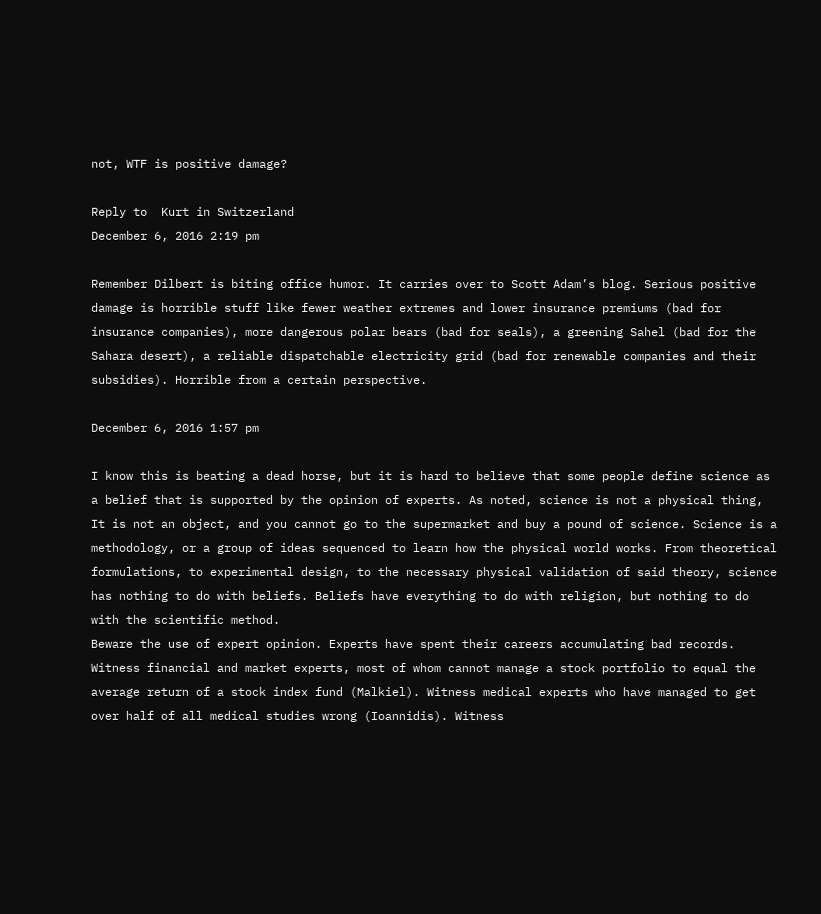not, WTF is positive damage?

Reply to  Kurt in Switzerland
December 6, 2016 2:19 pm

Remember Dilbert is biting office humor. It carries over to Scott Adam’s blog. Serious positive damage is horrible stuff like fewer weather extremes and lower insurance premiums (bad for insurance companies), more dangerous polar bears (bad for seals), a greening Sahel (bad for the Sahara desert), a reliable dispatchable electricity grid (bad for renewable companies and their subsidies). Horrible from a certain perspective.

December 6, 2016 1:57 pm

I know this is beating a dead horse, but it is hard to believe that some people define science as a belief that is supported by the opinion of experts. As noted, science is not a physical thing, It is not an object, and you cannot go to the supermarket and buy a pound of science. Science is a methodology, or a group of ideas sequenced to learn how the physical world works. From theoretical formulations, to experimental design, to the necessary physical validation of said theory, science has nothing to do with beliefs. Beliefs have everything to do with religion, but nothing to do with the scientific method.
Beware the use of expert opinion. Experts have spent their careers accumulating bad records. Witness financial and market experts, most of whom cannot manage a stock portfolio to equal the average return of a stock index fund (Malkiel). Witness medical experts who have managed to get over half of all medical studies wrong (Ioannidis). Witness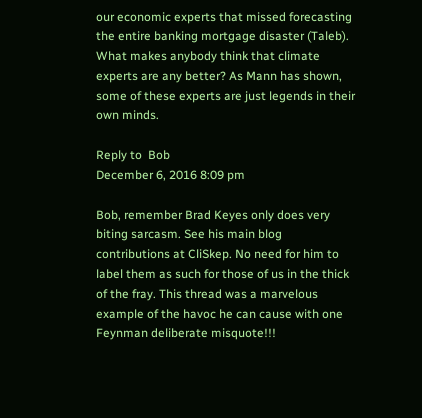our economic experts that missed forecasting the entire banking mortgage disaster (Taleb).
What makes anybody think that climate experts are any better? As Mann has shown, some of these experts are just legends in their own minds.

Reply to  Bob
December 6, 2016 8:09 pm

Bob, remember Brad Keyes only does very biting sarcasm. See his main blog contributions at CliSkep. No need for him to label them as such for those of us in the thick of the fray. This thread was a marvelous example of the havoc he can cause with one Feynman deliberate misquote!!!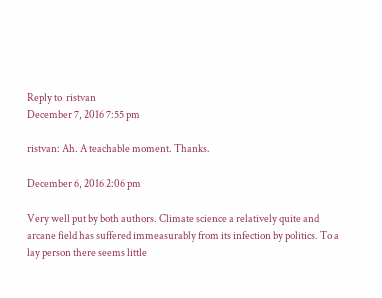Reply to  ristvan
December 7, 2016 7:55 pm

ristvan: Ah. A teachable moment. Thanks.

December 6, 2016 2:06 pm

Very well put by both authors. Climate science a relatively quite and arcane field has suffered immeasurably from its infection by politics. To a lay person there seems little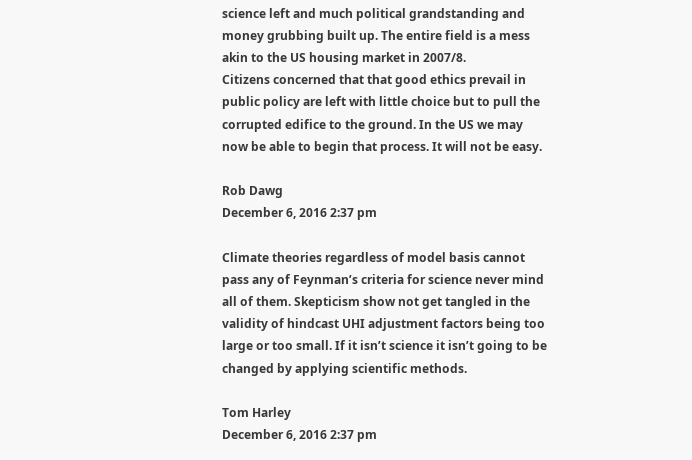science left and much political grandstanding and money grubbing built up. The entire field is a mess akin to the US housing market in 2007/8.
Citizens concerned that that good ethics prevail in public policy are left with little choice but to pull the corrupted edifice to the ground. In the US we may now be able to begin that process. It will not be easy.

Rob Dawg
December 6, 2016 2:37 pm

Climate theories regardless of model basis cannot pass any of Feynman’s criteria for science never mind all of them. Skepticism show not get tangled in the validity of hindcast UHI adjustment factors being too large or too small. If it isn’t science it isn’t going to be changed by applying scientific methods.

Tom Harley
December 6, 2016 2:37 pm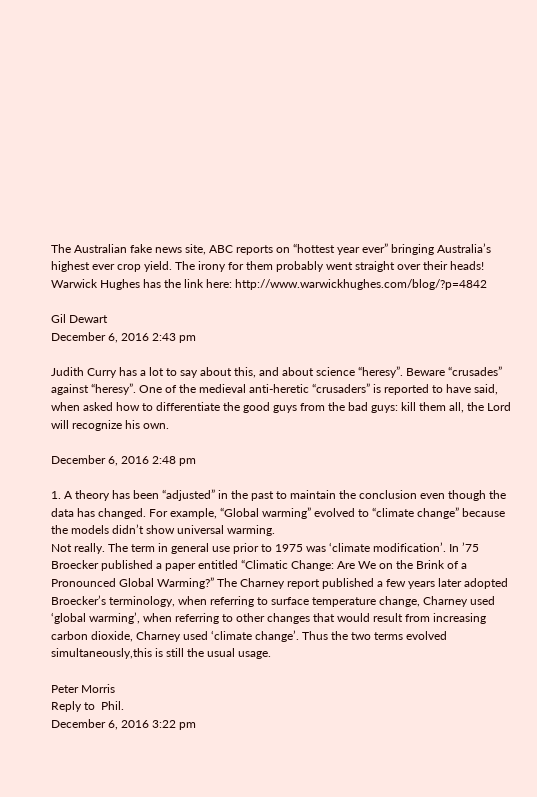The Australian fake news site, ABC reports on “hottest year ever” bringing Australia’s highest ever crop yield. The irony for them probably went straight over their heads! Warwick Hughes has the link here: http://www.warwickhughes.com/blog/?p=4842

Gil Dewart
December 6, 2016 2:43 pm

Judith Curry has a lot to say about this, and about science “heresy”. Beware “crusades” against “heresy”. One of the medieval anti-heretic “crusaders” is reported to have said, when asked how to differentiate the good guys from the bad guys: kill them all, the Lord will recognize his own.

December 6, 2016 2:48 pm

1. A theory has been “adjusted” in the past to maintain the conclusion even though the data has changed. For example, “Global warming” evolved to “climate change” because the models didn’t show universal warming.
Not really. The term in general use prior to 1975 was ‘climate modification’. In ’75 Broecker published a paper entitled “Climatic Change: Are We on the Brink of a Pronounced Global Warming?” The Charney report published a few years later adopted Broecker’s terminology, when referring to surface temperature change, Charney used ‘global warming’, when referring to other changes that would result from increasing carbon dioxide, Charney used ‘climate change’. Thus the two terms evolved simultaneously,this is still the usual usage.

Peter Morris
Reply to  Phil.
December 6, 2016 3:22 pm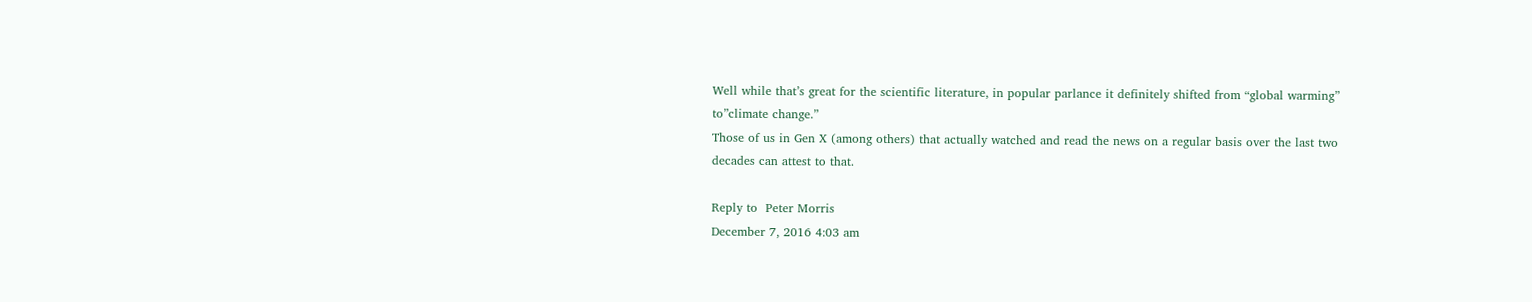Well while that’s great for the scientific literature, in popular parlance it definitely shifted from “global warming” to”climate change.”
Those of us in Gen X (among others) that actually watched and read the news on a regular basis over the last two decades can attest to that.

Reply to  Peter Morris
December 7, 2016 4:03 am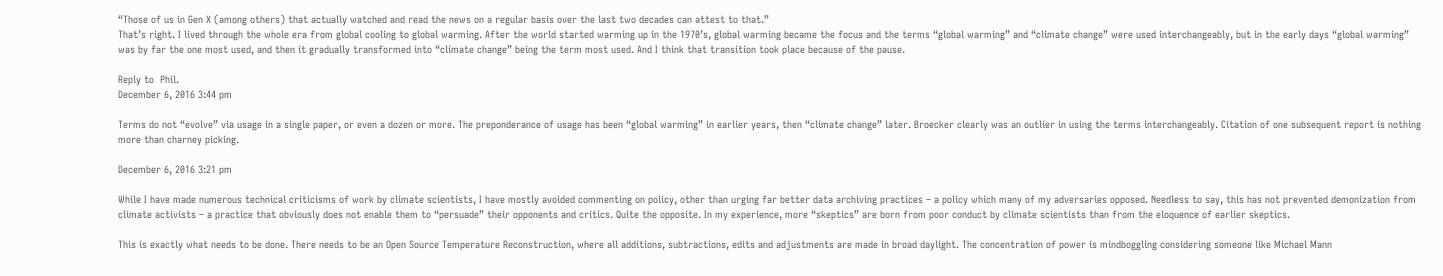“Those of us in Gen X (among others) that actually watched and read the news on a regular basis over the last two decades can attest to that.”
That’s right. I lived through the whole era from global cooling to global warming. After the world started warming up in the 1970’s, global warming became the focus and the terms “global warming” and “climate change” were used interchangeably, but in the early days “global warming” was by far the one most used, and then it gradually transformed into “climate change” being the term most used. And I think that transition took place because of the pause.

Reply to  Phil.
December 6, 2016 3:44 pm

Terms do not “evolve” via usage in a single paper, or even a dozen or more. The preponderance of usage has been “global warming” in earlier years, then “climate change” later. Broecker clearly was an outlier in using the terms interchangeably. Citation of one subsequent report is nothing more than charney picking.

December 6, 2016 3:21 pm

While I have made numerous technical criticisms of work by climate scientists, I have mostly avoided commenting on policy, other than urging far better data archiving practices – a policy which many of my adversaries opposed. Needless to say, this has not prevented demonization from climate activists – a practice that obviously does not enable them to “persuade” their opponents and critics. Quite the opposite. In my experience, more “skeptics” are born from poor conduct by climate scientists than from the eloquence of earlier skeptics.

This is exactly what needs to be done. There needs to be an Open Source Temperature Reconstruction, where all additions, subtractions, edits and adjustments are made in broad daylight. The concentration of power is mindboggling considering someone like Michael Mann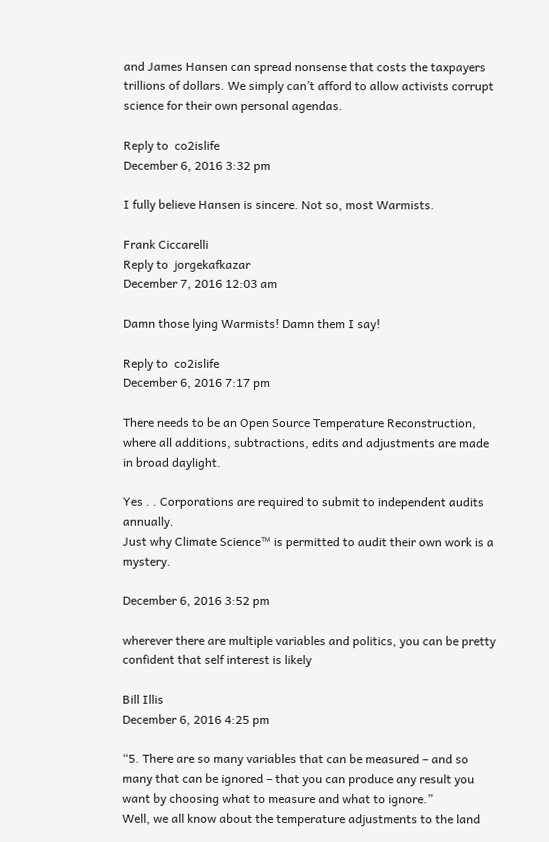and James Hansen can spread nonsense that costs the taxpayers trillions of dollars. We simply can’t afford to allow activists corrupt science for their own personal agendas.

Reply to  co2islife
December 6, 2016 3:32 pm

I fully believe Hansen is sincere. Not so, most Warmists.

Frank Ciccarelli
Reply to  jorgekafkazar
December 7, 2016 12:03 am

Damn those lying Warmists! Damn them I say!

Reply to  co2islife
December 6, 2016 7:17 pm

There needs to be an Open Source Temperature Reconstruction, where all additions, subtractions, edits and adjustments are made in broad daylight.

Yes . . Corporations are required to submit to independent audits annually.
Just why Climate Science™ is permitted to audit their own work is a mystery.

December 6, 2016 3:52 pm

wherever there are multiple variables and politics, you can be pretty confident that self interest is likely

Bill Illis
December 6, 2016 4:25 pm

“5. There are so many variables that can be measured – and so many that can be ignored – that you can produce any result you want by choosing what to measure and what to ignore.”
Well, we all know about the temperature adjustments to the land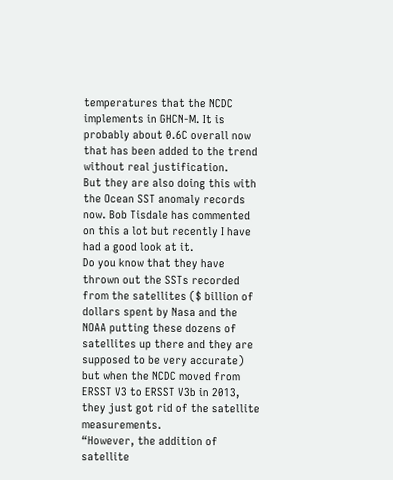temperatures that the NCDC implements in GHCN-M. It is probably about 0.6C overall now that has been added to the trend without real justification.
But they are also doing this with the Ocean SST anomaly records now. Bob Tisdale has commented on this a lot but recently I have had a good look at it.
Do you know that they have thrown out the SSTs recorded from the satellites ($ billion of dollars spent by Nasa and the NOAA putting these dozens of satellites up there and they are supposed to be very accurate) but when the NCDC moved from ERSST V3 to ERSST V3b in 2013, they just got rid of the satellite measurements.
“However, the addition of satellite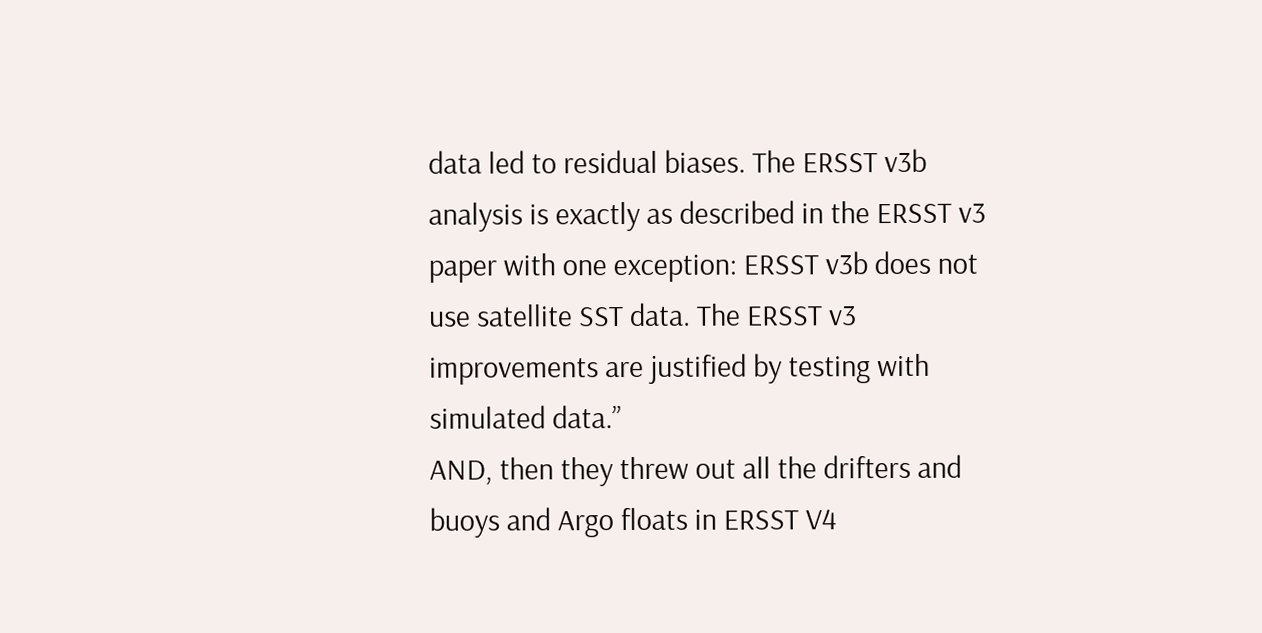data led to residual biases. The ERSST v3b analysis is exactly as described in the ERSST v3 paper with one exception: ERSST v3b does not use satellite SST data. The ERSST v3 improvements are justified by testing with simulated data.”
AND, then they threw out all the drifters and buoys and Argo floats in ERSST V4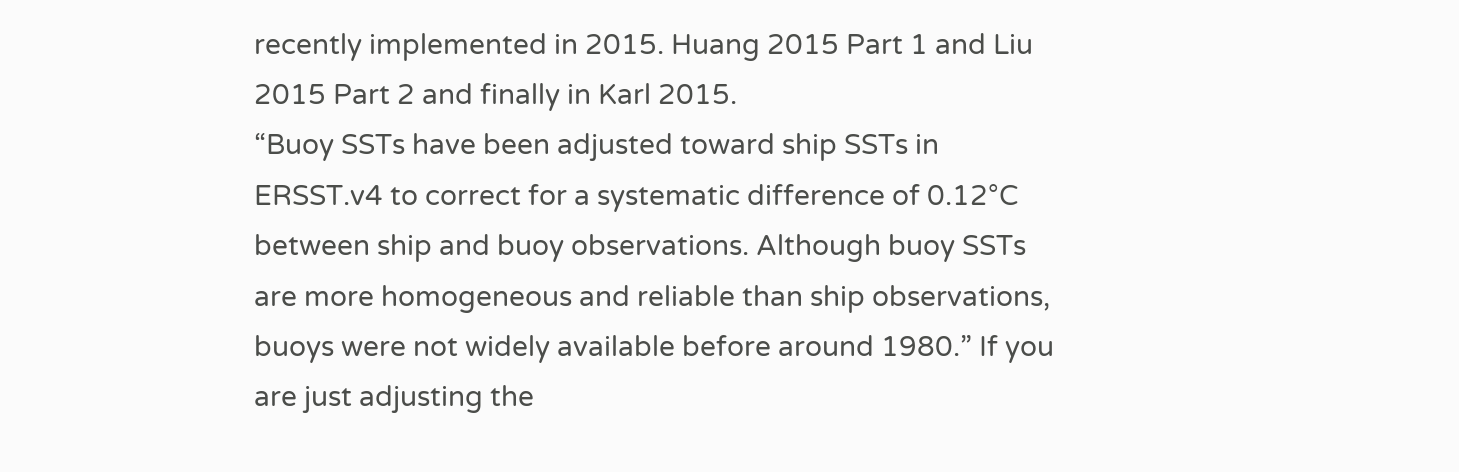recently implemented in 2015. Huang 2015 Part 1 and Liu 2015 Part 2 and finally in Karl 2015.
“Buoy SSTs have been adjusted toward ship SSTs in ERSST.v4 to correct for a systematic difference of 0.12°C between ship and buoy observations. Although buoy SSTs are more homogeneous and reliable than ship observations, buoys were not widely available before around 1980.” If you are just adjusting the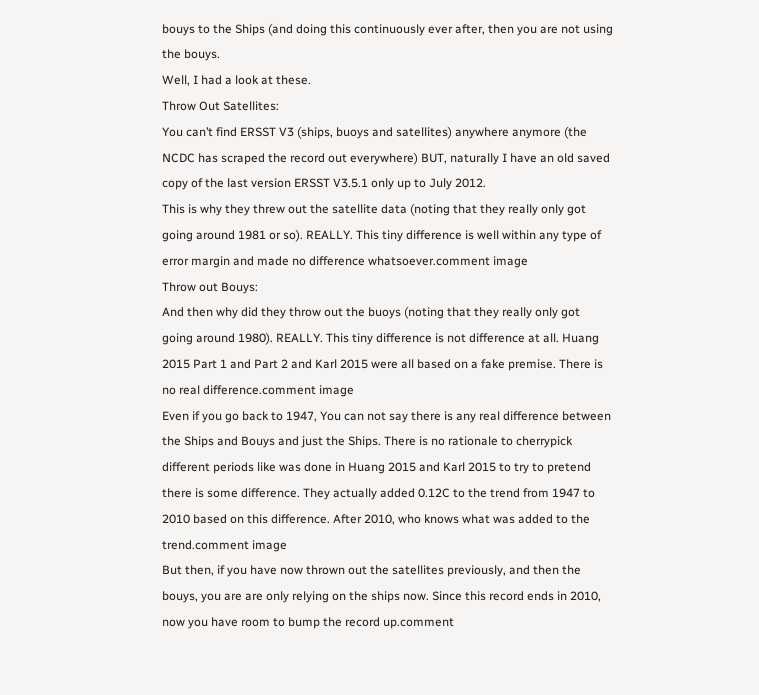bouys to the Ships (and doing this continuously ever after, then you are not using the bouys.
Well, I had a look at these.
Throw Out Satellites:
You can’t find ERSST V3 (ships, buoys and satellites) anywhere anymore (the NCDC has scraped the record out everywhere) BUT, naturally I have an old saved copy of the last version ERSST V3.5.1 only up to July 2012.
This is why they threw out the satellite data (noting that they really only got going around 1981 or so). REALLY. This tiny difference is well within any type of error margin and made no difference whatsoever.comment image
Throw out Bouys:
And then why did they throw out the buoys (noting that they really only got going around 1980). REALLY. This tiny difference is not difference at all. Huang 2015 Part 1 and Part 2 and Karl 2015 were all based on a fake premise. There is no real difference.comment image
Even if you go back to 1947, You can not say there is any real difference between the Ships and Bouys and just the Ships. There is no rationale to cherrypick different periods like was done in Huang 2015 and Karl 2015 to try to pretend there is some difference. They actually added 0.12C to the trend from 1947 to 2010 based on this difference. After 2010, who knows what was added to the trend.comment image
But then, if you have now thrown out the satellites previously, and then the bouys, you are are only relying on the ships now. Since this record ends in 2010, now you have room to bump the record up.comment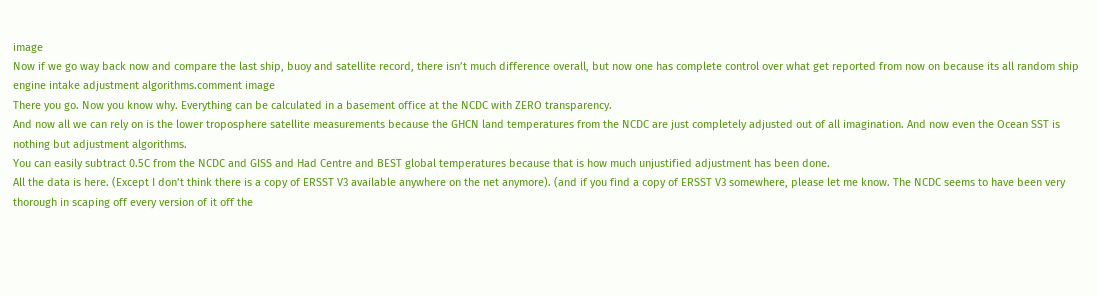image
Now if we go way back now and compare the last ship, buoy and satellite record, there isn’t much difference overall, but now one has complete control over what get reported from now on because its all random ship engine intake adjustment algorithms.comment image
There you go. Now you know why. Everything can be calculated in a basement office at the NCDC with ZERO transparency.
And now all we can rely on is the lower troposphere satellite measurements because the GHCN land temperatures from the NCDC are just completely adjusted out of all imagination. And now even the Ocean SST is nothing but adjustment algorithms.
You can easily subtract 0.5C from the NCDC and GISS and Had Centre and BEST global temperatures because that is how much unjustified adjustment has been done.
All the data is here. (Except I don’t think there is a copy of ERSST V3 available anywhere on the net anymore). (and if you find a copy of ERSST V3 somewhere, please let me know. The NCDC seems to have been very thorough in scaping off every version of it off the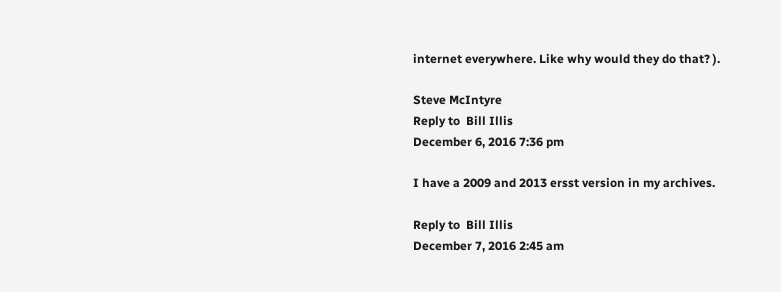internet everywhere. Like why would they do that? ).

Steve McIntyre
Reply to  Bill Illis
December 6, 2016 7:36 pm

I have a 2009 and 2013 ersst version in my archives.

Reply to  Bill Illis
December 7, 2016 2:45 am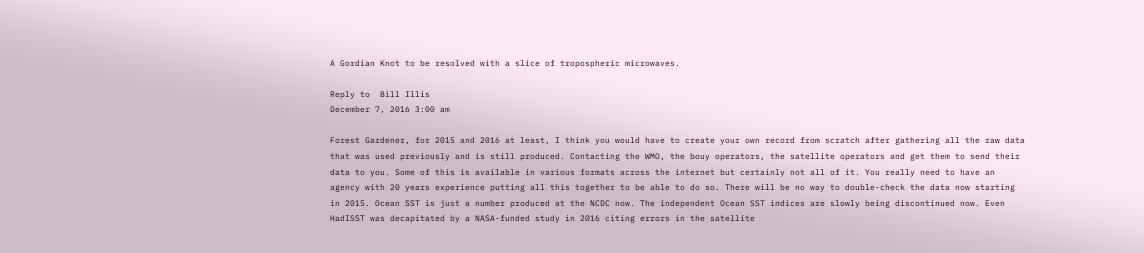A Gordian Knot to be resolved with a slice of tropospheric microwaves.

Reply to  Bill Illis
December 7, 2016 3:00 am

Forest Gardener, for 2015 and 2016 at least, I think you would have to create your own record from scratch after gathering all the raw data that was used previously and is still produced. Contacting the WMO, the bouy operators, the satellite operators and get them to send their data to you. Some of this is available in various formats across the internet but certainly not all of it. You really need to have an agency with 20 years experience putting all this together to be able to do so. There will be no way to double-check the data now starting in 2015. Ocean SST is just a number produced at the NCDC now. The independent Ocean SST indices are slowly being discontinued now. Even HadISST was decapitated by a NASA-funded study in 2016 citing errors in the satellite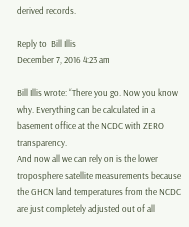derived records.

Reply to  Bill Illis
December 7, 2016 4:23 am

Bill Illis wrote: “There you go. Now you know why. Everything can be calculated in a basement office at the NCDC with ZERO transparency.
And now all we can rely on is the lower troposphere satellite measurements because the GHCN land temperatures from the NCDC are just completely adjusted out of all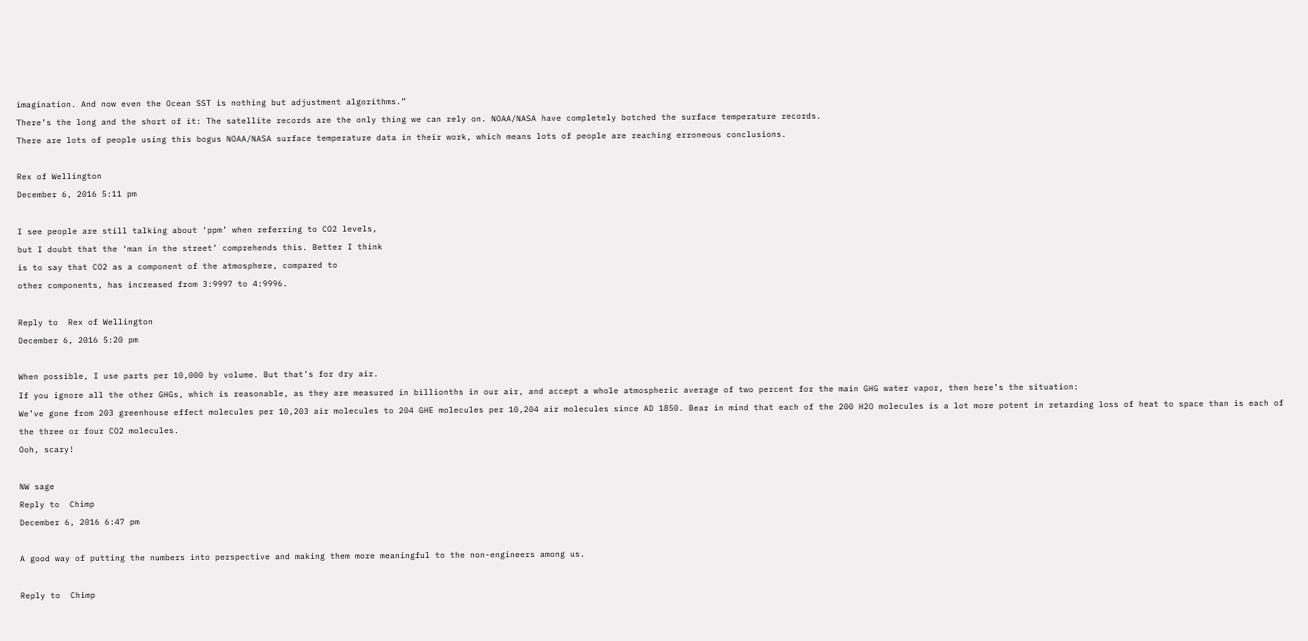imagination. And now even the Ocean SST is nothing but adjustment algorithms.”
There’s the long and the short of it: The satellite records are the only thing we can rely on. NOAA/NASA have completely botched the surface temperature records.
There are lots of people using this bogus NOAA/NASA surface temperature data in their work, which means lots of people are reaching erroneous conclusions.

Rex of Wellington
December 6, 2016 5:11 pm

I see people are still talking about ‘ppm’ when referring to CO2 levels,
but I doubt that the ‘man in the street’ comprehends this. Better I think
is to say that CO2 as a component of the atmosphere, compared to
other components, has increased from 3:9997 to 4:9996.

Reply to  Rex of Wellington
December 6, 2016 5:20 pm

When possible, I use parts per 10,000 by volume. But that’s for dry air.
If you ignore all the other GHGs, which is reasonable, as they are measured in billionths in our air, and accept a whole atmospheric average of two percent for the main GHG water vapor, then here’s the situation:
We’ve gone from 203 greenhouse effect molecules per 10,203 air molecules to 204 GHE molecules per 10,204 air molecules since AD 1850. Bear in mind that each of the 200 H2O molecules is a lot more potent in retarding loss of heat to space than is each of the three or four CO2 molecules.
Ooh, scary!

NW sage
Reply to  Chimp
December 6, 2016 6:47 pm

A good way of putting the numbers into perspective and making them more meaningful to the non-engineers among us.

Reply to  Chimp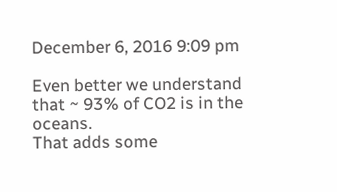December 6, 2016 9:09 pm

Even better we understand that ~ 93% of CO2 is in the oceans.
That adds some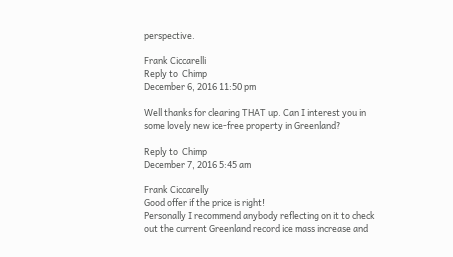perspective.

Frank Ciccarelli
Reply to  Chimp
December 6, 2016 11:50 pm

Well thanks for clearing THAT up. Can I interest you in some lovely new ice-free property in Greenland?

Reply to  Chimp
December 7, 2016 5:45 am

Frank Ciccarelly
Good offer if the price is right!
Personally I recommend anybody reflecting on it to check out the current Greenland record ice mass increase and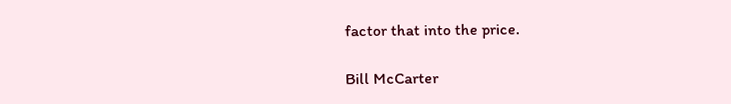factor that into the price.

Bill McCarter